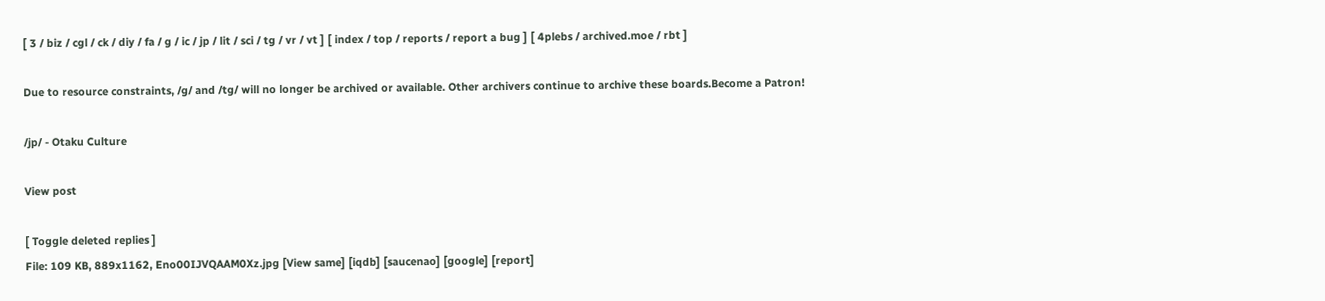[ 3 / biz / cgl / ck / diy / fa / g / ic / jp / lit / sci / tg / vr / vt ] [ index / top / reports / report a bug ] [ 4plebs / archived.moe / rbt ]

Due to resource constraints, /g/ and /tg/ will no longer be archived or available. Other archivers continue to archive these boards.Become a Patron!

/jp/ - Otaku Culture

View post

[ Toggle deleted replies ]
File: 109 KB, 889x1162, Eno00IJVQAAM0Xz.jpg [View same] [iqdb] [saucenao] [google] [report]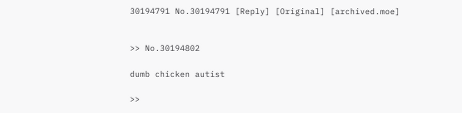30194791 No.30194791 [Reply] [Original] [archived.moe]


>> No.30194802

dumb chicken autist

>>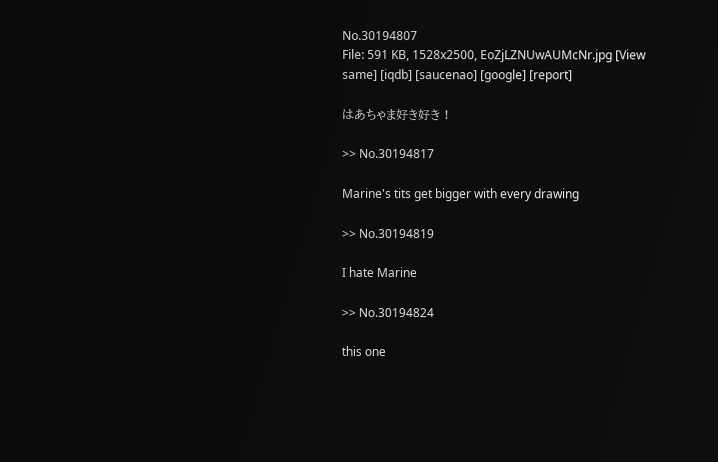No.30194807
File: 591 KB, 1528x2500, EoZjLZNUwAUMcNr.jpg [View same] [iqdb] [saucenao] [google] [report]

はあちゃま好き好き !

>> No.30194817

Marine's tits get bigger with every drawing

>> No.30194819

I hate Marine

>> No.30194824

this one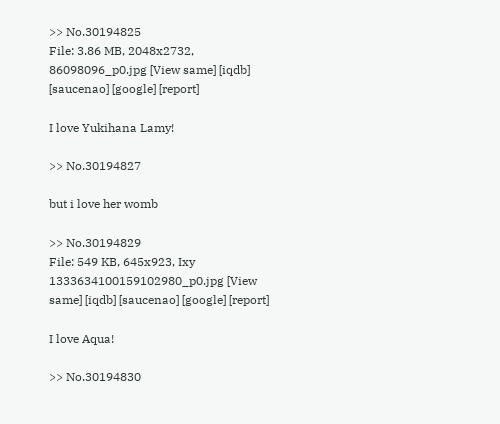>> No.30194825
File: 3.86 MB, 2048x2732, 86098096_p0.jpg [View same] [iqdb] [saucenao] [google] [report]

I love Yukihana Lamy!

>> No.30194827

but i love her womb

>> No.30194829
File: 549 KB, 645x923, Ixy 1333634100159102980_p0.jpg [View same] [iqdb] [saucenao] [google] [report]

I love Aqua!

>> No.30194830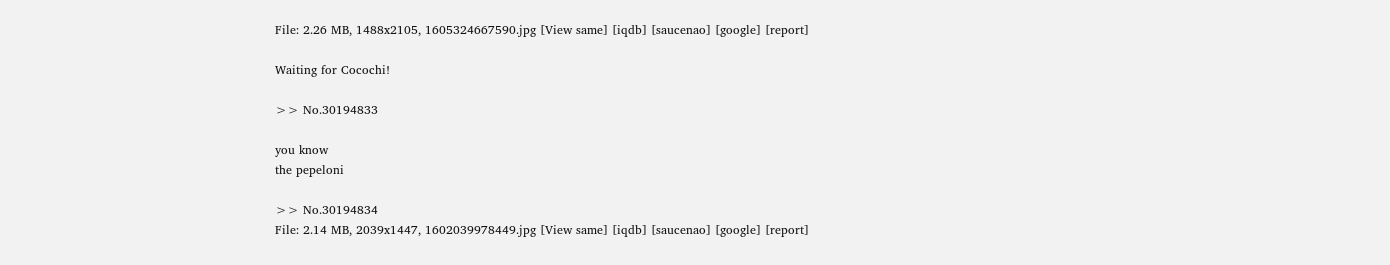File: 2.26 MB, 1488x2105, 1605324667590.jpg [View same] [iqdb] [saucenao] [google] [report]

Waiting for Cocochi!

>> No.30194833

you know
the pepeloni

>> No.30194834
File: 2.14 MB, 2039x1447, 1602039978449.jpg [View same] [iqdb] [saucenao] [google] [report]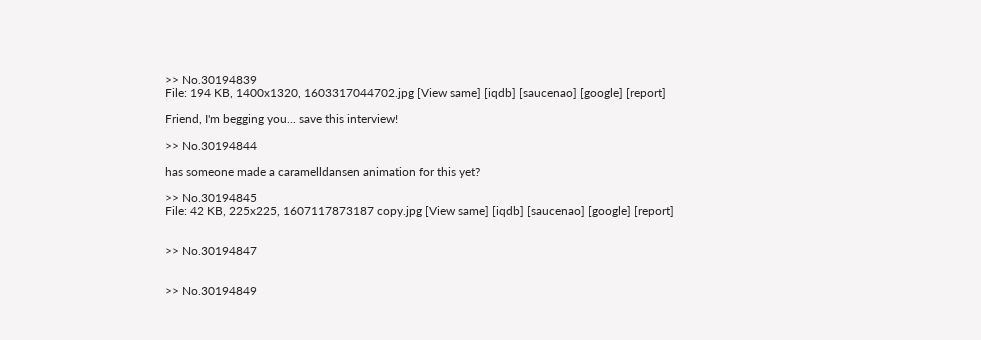>> No.30194839
File: 194 KB, 1400x1320, 1603317044702.jpg [View same] [iqdb] [saucenao] [google] [report]

Friend, I'm begging you... save this interview!

>> No.30194844

has someone made a caramelldansen animation for this yet?

>> No.30194845
File: 42 KB, 225x225, 1607117873187 copy.jpg [View same] [iqdb] [saucenao] [google] [report]


>> No.30194847


>> No.30194849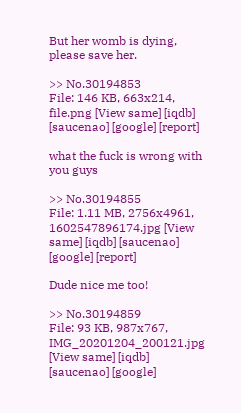But her womb is dying, please save her.

>> No.30194853
File: 146 KB, 663x214, file.png [View same] [iqdb] [saucenao] [google] [report]

what the fuck is wrong with you guys

>> No.30194855
File: 1.11 MB, 2756x4961, 1602547896174.jpg [View same] [iqdb] [saucenao] [google] [report]

Dude nice me too!

>> No.30194859
File: 93 KB, 987x767, IMG_20201204_200121.jpg [View same] [iqdb] [saucenao] [google]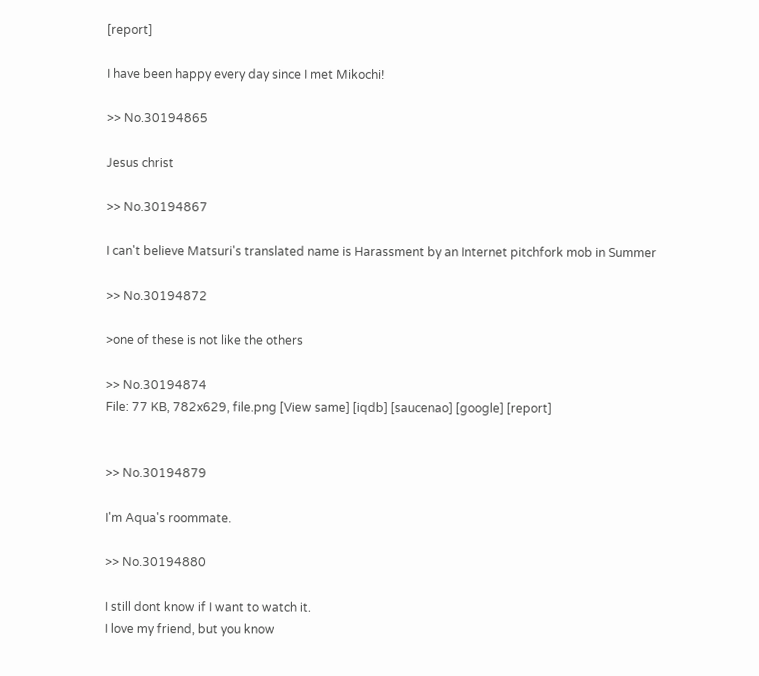[report]

I have been happy every day since I met Mikochi!

>> No.30194865

Jesus christ

>> No.30194867

I can't believe Matsuri's translated name is Harassment by an Internet pitchfork mob in Summer

>> No.30194872

>one of these is not like the others

>> No.30194874
File: 77 KB, 782x629, file.png [View same] [iqdb] [saucenao] [google] [report]


>> No.30194879

I'm Aqua's roommate.

>> No.30194880

I still dont know if I want to watch it.
I love my friend, but you know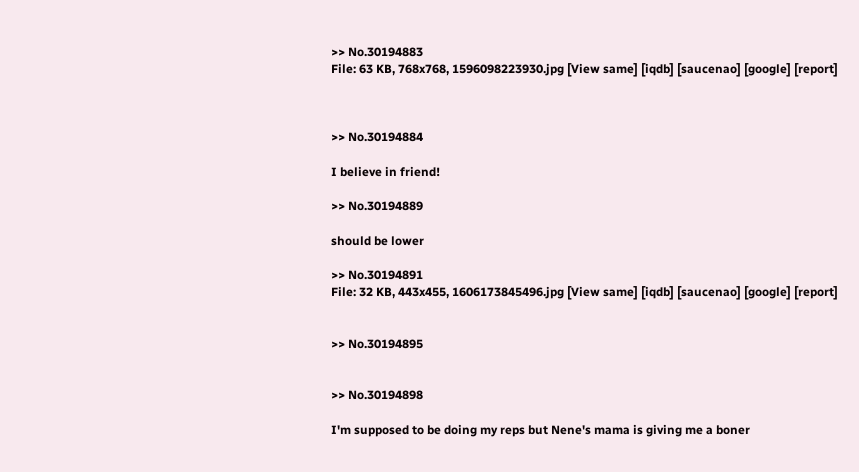>> No.30194883
File: 63 KB, 768x768, 1596098223930.jpg [View same] [iqdb] [saucenao] [google] [report]



>> No.30194884

I believe in friend!

>> No.30194889

should be lower

>> No.30194891
File: 32 KB, 443x455, 1606173845496.jpg [View same] [iqdb] [saucenao] [google] [report]


>> No.30194895


>> No.30194898

I'm supposed to be doing my reps but Nene's mama is giving me a boner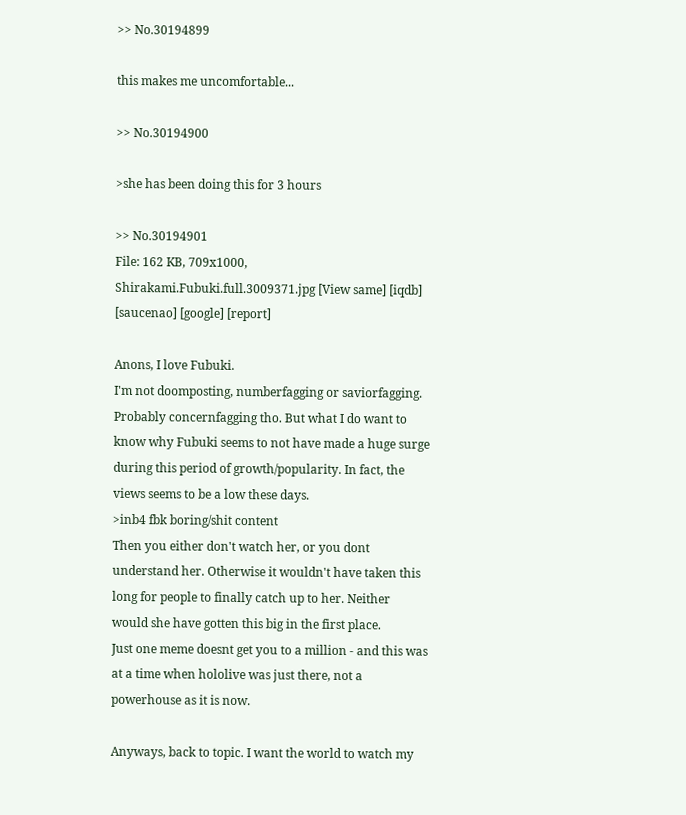>> No.30194899

this makes me uncomfortable...

>> No.30194900

>she has been doing this for 3 hours

>> No.30194901
File: 162 KB, 709x1000, Shirakami.Fubuki.full.3009371.jpg [View same] [iqdb] [saucenao] [google] [report]

Anons, I love Fubuki.
I'm not doomposting, numberfagging or saviorfagging. Probably concernfagging tho. But what I do want to know why Fubuki seems to not have made a huge surge during this period of growth/popularity. In fact, the views seems to be a low these days.
>inb4 fbk boring/shit content
Then you either don't watch her, or you dont understand her. Otherwise it wouldn't have taken this long for people to finally catch up to her. Neither would she have gotten this big in the first place.
Just one meme doesnt get you to a million - and this was at a time when hololive was just there, not a powerhouse as it is now.

Anyways, back to topic. I want the world to watch my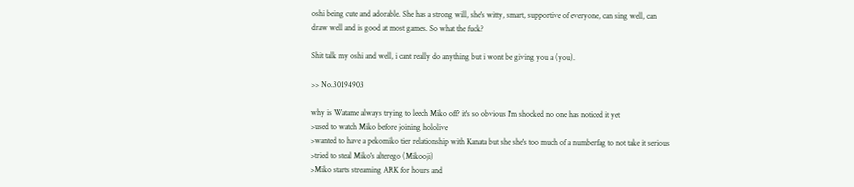oshi being cute and adorable. She has a strong will, she's witty, smart, supportive of everyone, can sing well, can draw well and is good at most games. So what the fuck?

Shit talk my oshi and well, i cant really do anything but i wont be giving you a (you).

>> No.30194903

why is Watame always trying to leech Miko off? it's so obvious I'm shocked no one has noticed it yet
>used to watch Miko before joining hololive
>wanted to have a pekomiko tier relationship with Kanata but she she's too much of a numberfag to not take it serious
>tried to steal Miko's alterego (Mikooji)
>Miko starts streaming ARK for hours and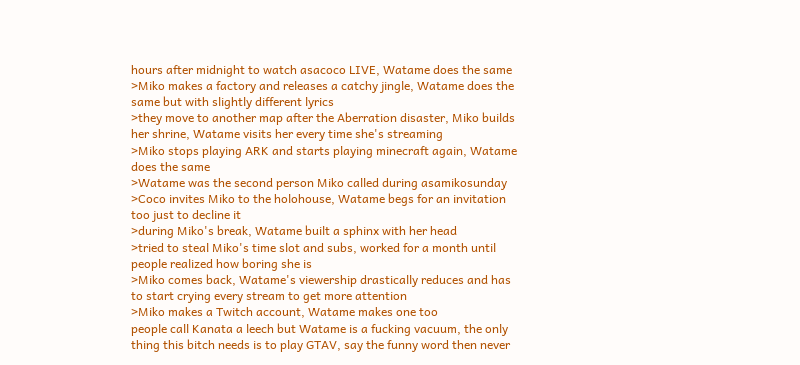hours after midnight to watch asacoco LIVE, Watame does the same
>Miko makes a factory and releases a catchy jingle, Watame does the same but with slightly different lyrics
>they move to another map after the Aberration disaster, Miko builds her shrine, Watame visits her every time she's streaming
>Miko stops playing ARK and starts playing minecraft again, Watame does the same
>Watame was the second person Miko called during asamikosunday
>Coco invites Miko to the holohouse, Watame begs for an invitation too just to decline it
>during Miko's break, Watame built a sphinx with her head
>tried to steal Miko's time slot and subs, worked for a month until people realized how boring she is
>Miko comes back, Watame's viewership drastically reduces and has to start crying every stream to get more attention
>Miko makes a Twitch account, Watame makes one too
people call Kanata a leech but Watame is a fucking vacuum, the only thing this bitch needs is to play GTAV, say the funny word then never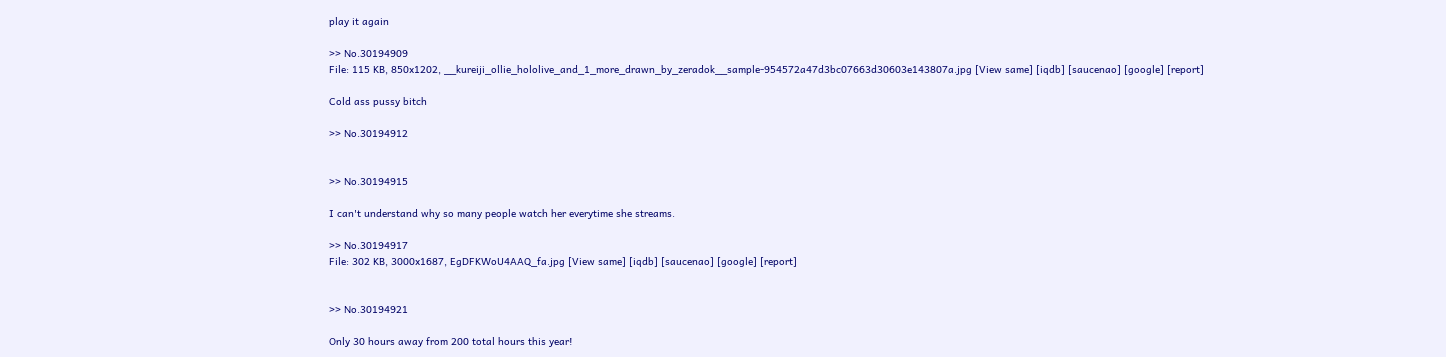play it again

>> No.30194909
File: 115 KB, 850x1202, __kureiji_ollie_hololive_and_1_more_drawn_by_zeradok__sample-954572a47d3bc07663d30603e143807a.jpg [View same] [iqdb] [saucenao] [google] [report]

Cold ass pussy bitch

>> No.30194912


>> No.30194915

I can't understand why so many people watch her everytime she streams.

>> No.30194917
File: 302 KB, 3000x1687, EgDFKWoU4AAQ_fa.jpg [View same] [iqdb] [saucenao] [google] [report]


>> No.30194921

Only 30 hours away from 200 total hours this year!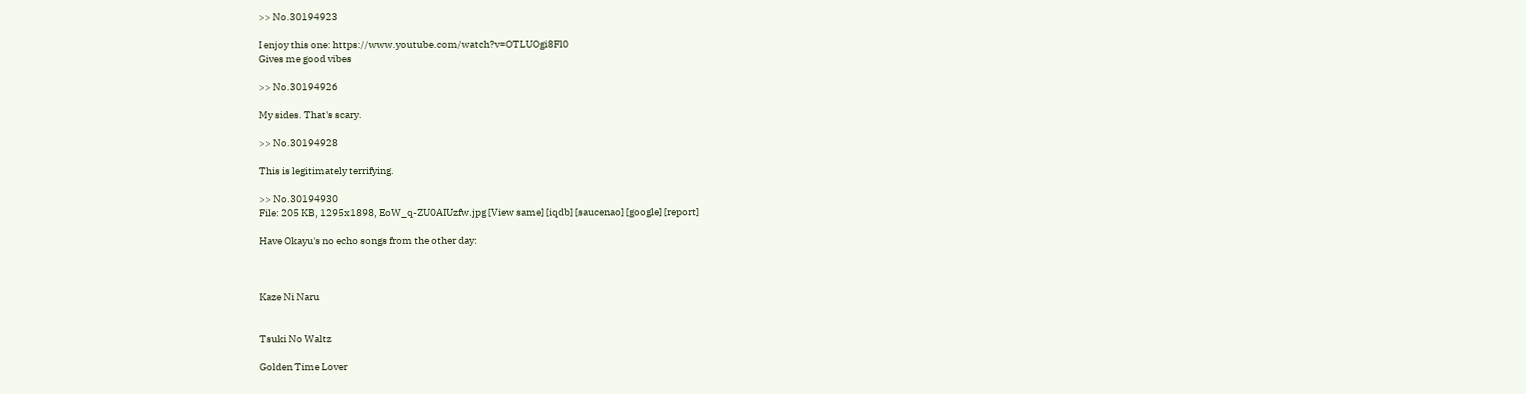>> No.30194923

I enjoy this one: https://www.youtube.com/watch?v=OTLUOgi8Fl0
Gives me good vibes

>> No.30194926

My sides. That's scary.

>> No.30194928

This is legitimately terrifying.

>> No.30194930
File: 205 KB, 1295x1898, EoW_q-ZU0AIUzfw.jpg [View same] [iqdb] [saucenao] [google] [report]

Have Okayu's no echo songs from the other day:



Kaze Ni Naru


Tsuki No Waltz

Golden Time Lover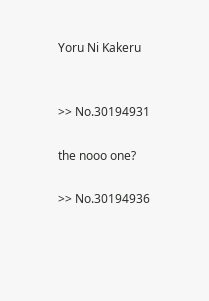Yoru Ni Kakeru


>> No.30194931

the nooo one?

>> No.30194936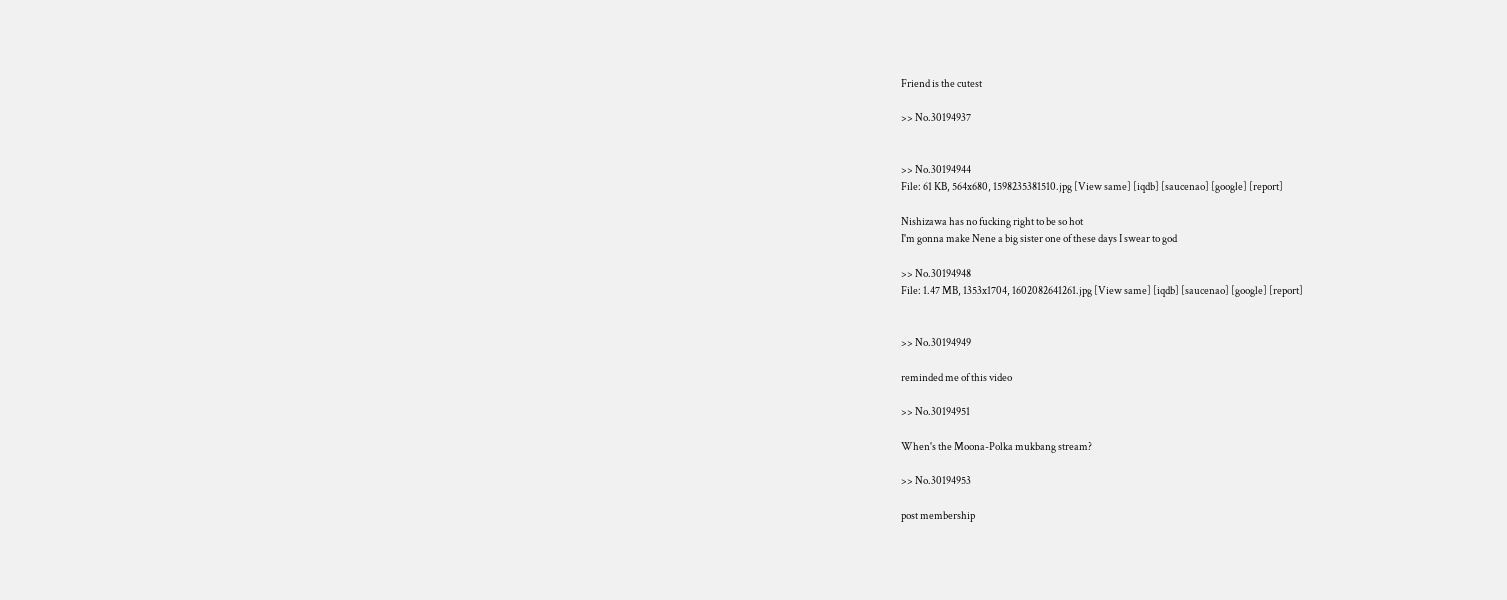Friend is the cutest

>> No.30194937


>> No.30194944
File: 61 KB, 564x680, 1598235381510.jpg [View same] [iqdb] [saucenao] [google] [report]

Nishizawa has no fucking right to be so hot
I'm gonna make Nene a big sister one of these days I swear to god

>> No.30194948
File: 1.47 MB, 1353x1704, 1602082641261.jpg [View same] [iqdb] [saucenao] [google] [report]


>> No.30194949

reminded me of this video

>> No.30194951

When's the Moona-Polka mukbang stream?

>> No.30194953

post membership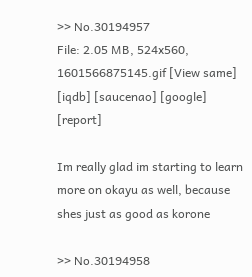>> No.30194957
File: 2.05 MB, 524x560, 1601566875145.gif [View same] [iqdb] [saucenao] [google] [report]

Im really glad im starting to learn more on okayu as well, because shes just as good as korone

>> No.30194958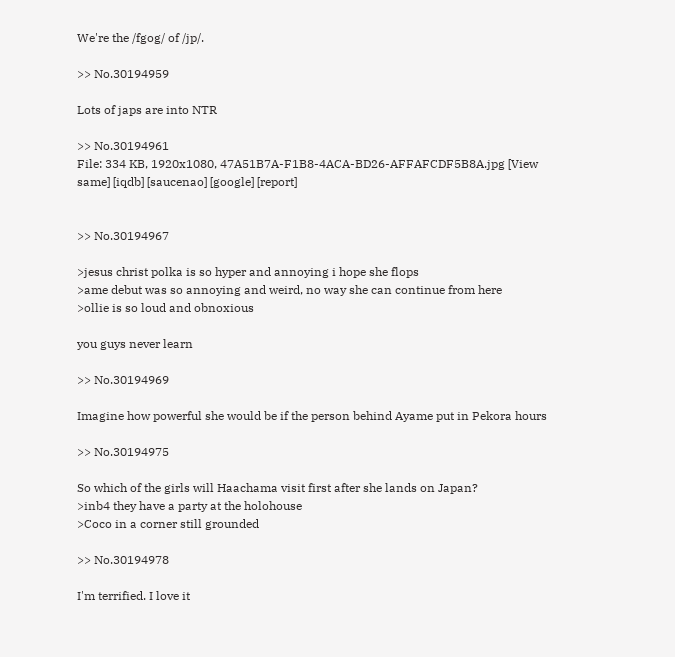We're the /fgog/ of /jp/.

>> No.30194959

Lots of japs are into NTR

>> No.30194961
File: 334 KB, 1920x1080, 47A51B7A-F1B8-4ACA-BD26-AFFAFCDF5B8A.jpg [View same] [iqdb] [saucenao] [google] [report]


>> No.30194967

>jesus christ polka is so hyper and annoying i hope she flops
>ame debut was so annoying and weird, no way she can continue from here
>ollie is so loud and obnoxious

you guys never learn

>> No.30194969

Imagine how powerful she would be if the person behind Ayame put in Pekora hours

>> No.30194975

So which of the girls will Haachama visit first after she lands on Japan?
>inb4 they have a party at the holohouse
>Coco in a corner still grounded

>> No.30194978

I'm terrified. I love it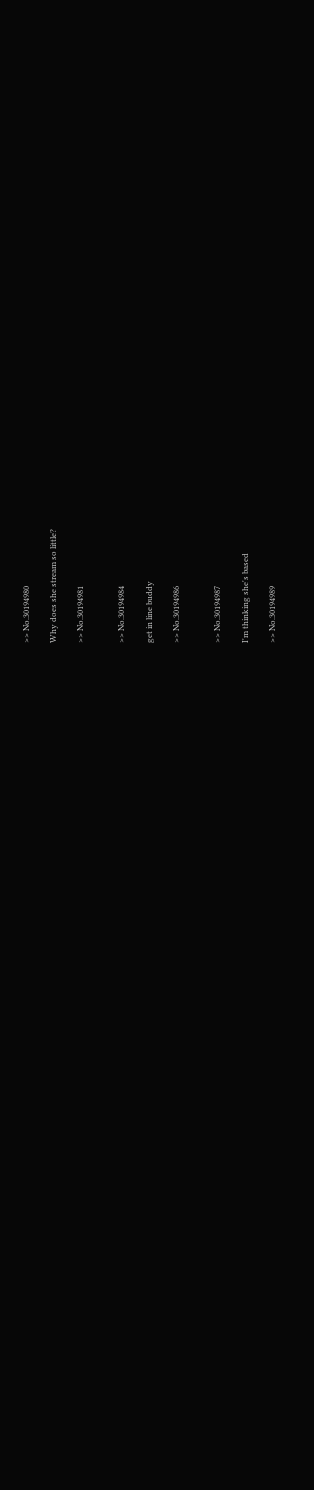>> No.30194980

Why does she stream so little?

>> No.30194981


>> No.30194984

get in line buddy

>> No.30194986


>> No.30194987

I'm thinking she's based

>> No.30194989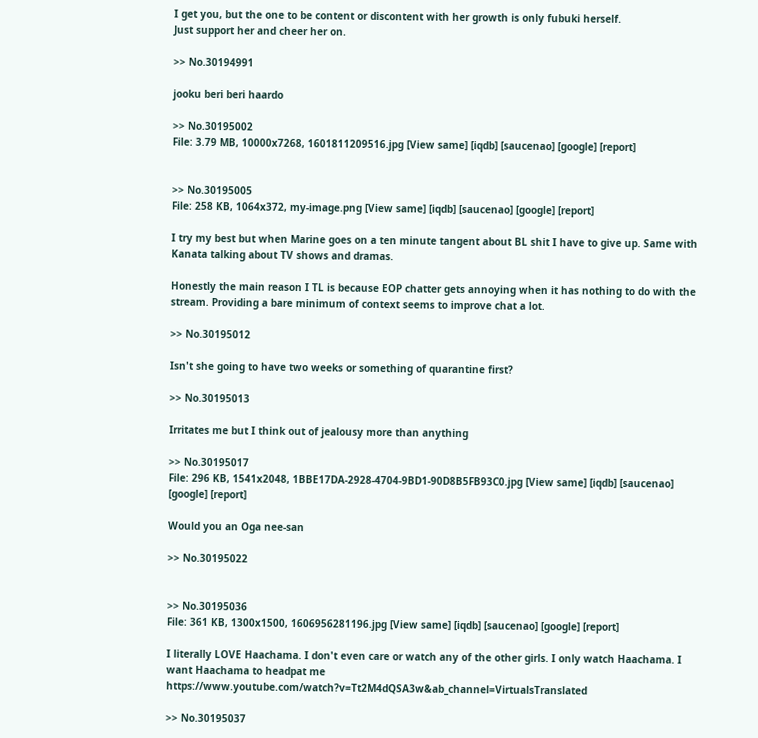I get you, but the one to be content or discontent with her growth is only fubuki herself.
Just support her and cheer her on.

>> No.30194991

jooku beri beri haardo

>> No.30195002
File: 3.79 MB, 10000x7268, 1601811209516.jpg [View same] [iqdb] [saucenao] [google] [report]


>> No.30195005
File: 258 KB, 1064x372, my-image.png [View same] [iqdb] [saucenao] [google] [report]

I try my best but when Marine goes on a ten minute tangent about BL shit I have to give up. Same with Kanata talking about TV shows and dramas.

Honestly the main reason I TL is because EOP chatter gets annoying when it has nothing to do with the stream. Providing a bare minimum of context seems to improve chat a lot.

>> No.30195012

Isn't she going to have two weeks or something of quarantine first?

>> No.30195013

Irritates me but I think out of jealousy more than anything

>> No.30195017
File: 296 KB, 1541x2048, 1BBE17DA-2928-4704-9BD1-90D8B5FB93C0.jpg [View same] [iqdb] [saucenao] [google] [report]

Would you an Oga nee-san

>> No.30195022


>> No.30195036
File: 361 KB, 1300x1500, 1606956281196.jpg [View same] [iqdb] [saucenao] [google] [report]

I literally LOVE Haachama. I don't even care or watch any of the other girls. I only watch Haachama. I want Haachama to headpat me https://www.youtube.com/watch?v=Tt2M4dQSA3w&ab_channel=VirtualsTranslated

>> No.30195037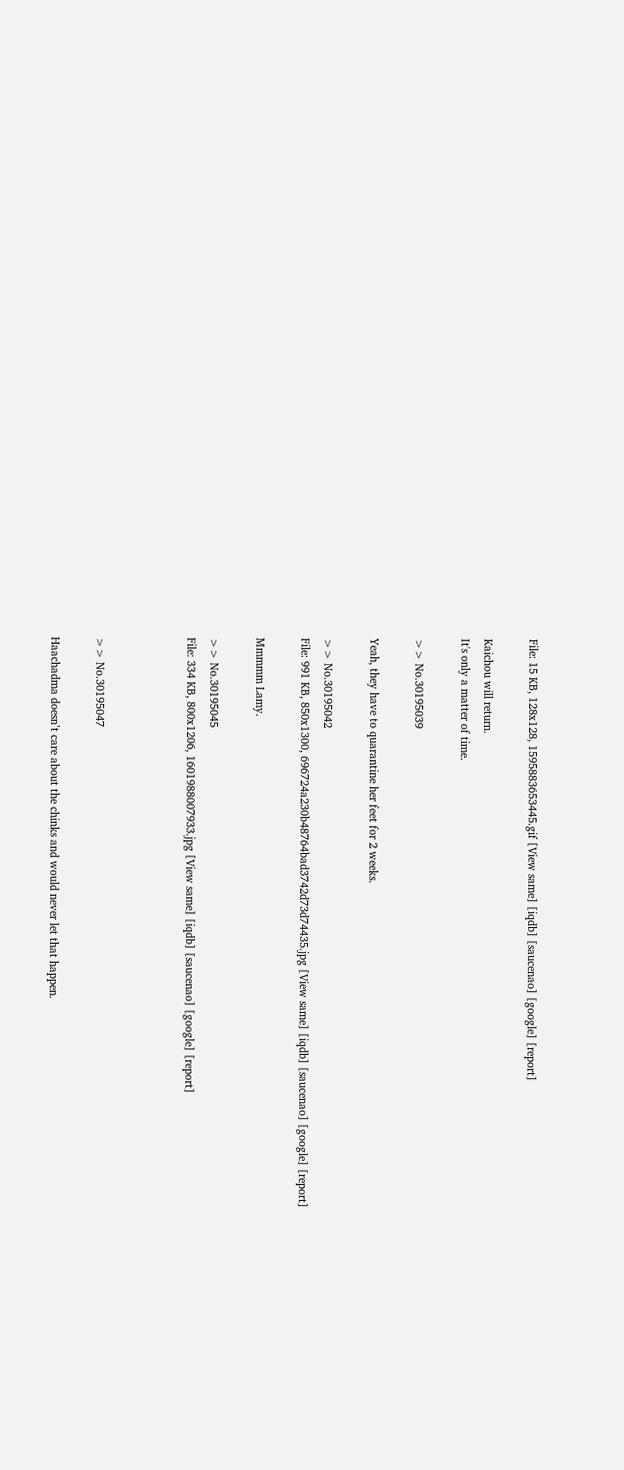File: 15 KB, 128x128, 1595883653445.gif [View same] [iqdb] [saucenao] [google] [report]

Kaichou will return.
It's only a matter of time.

>> No.30195039

Yeah, they have to quarantine her feet for 2 weeks.

>> No.30195042
File: 991 KB, 850x1300, 696724a230b48764bad3742d73d74435.jpg [View same] [iqdb] [saucenao] [google] [report]

Mmmmm Lamy.

>> No.30195045
File: 334 KB, 800x1206, 1601988007933.jpg [View same] [iqdb] [saucenao] [google] [report]



>> No.30195047

Haachadma doesn’t care about the chinks and would never let that happen.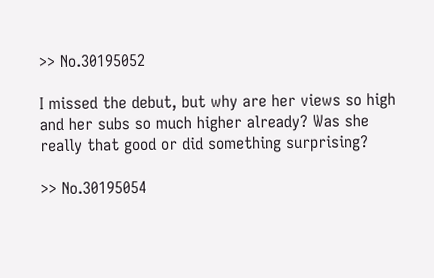>> No.30195052

I missed the debut, but why are her views so high and her subs so much higher already? Was she really that good or did something surprising?

>> No.30195054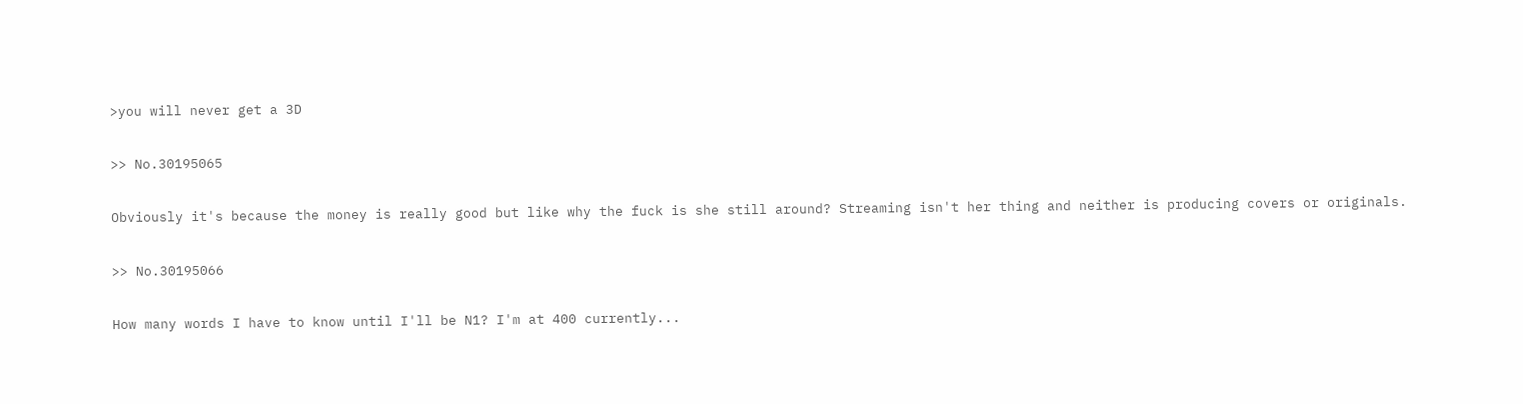>you will never get a 3D

>> No.30195065

Obviously it's because the money is really good but like why the fuck is she still around? Streaming isn't her thing and neither is producing covers or originals.

>> No.30195066

How many words I have to know until I'll be N1? I'm at 400 currently...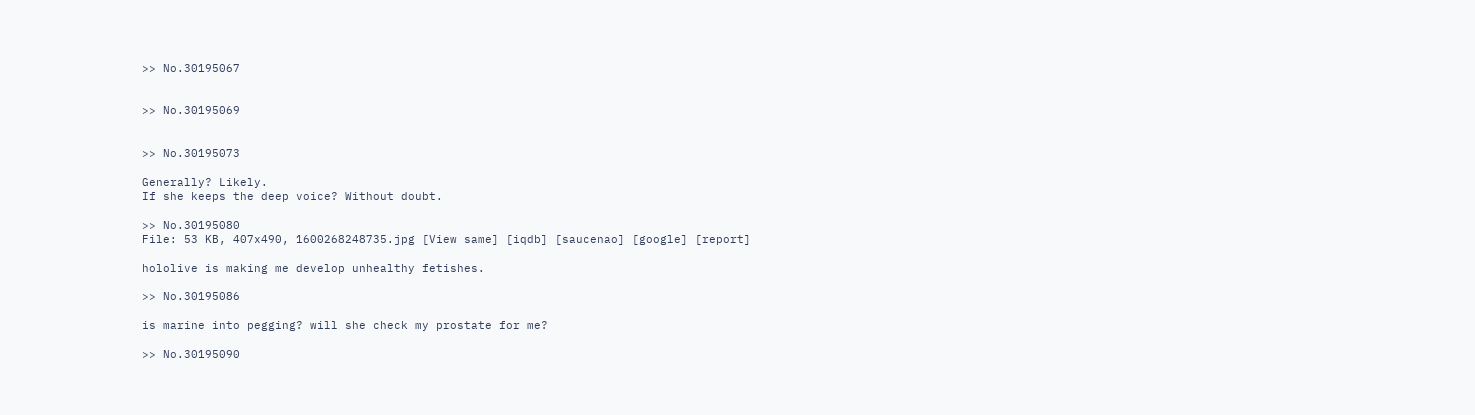>> No.30195067


>> No.30195069


>> No.30195073

Generally? Likely.
If she keeps the deep voice? Without doubt.

>> No.30195080
File: 53 KB, 407x490, 1600268248735.jpg [View same] [iqdb] [saucenao] [google] [report]

hololive is making me develop unhealthy fetishes.

>> No.30195086

is marine into pegging? will she check my prostate for me?

>> No.30195090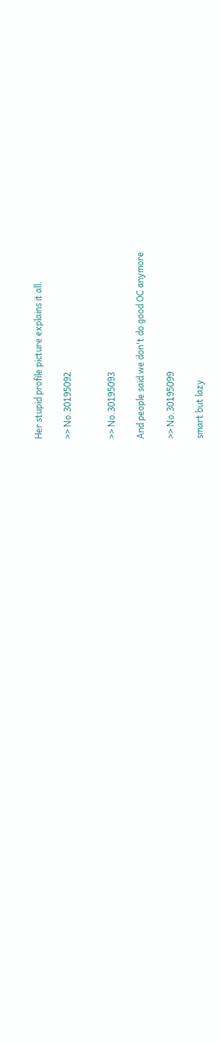Her stupid profile picture explains it all.

>> No.30195092


>> No.30195093

And people said we don't do good OC anymore

>> No.30195099

smart but lazy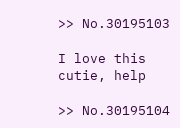>> No.30195103

I love this cutie, help

>> No.30195104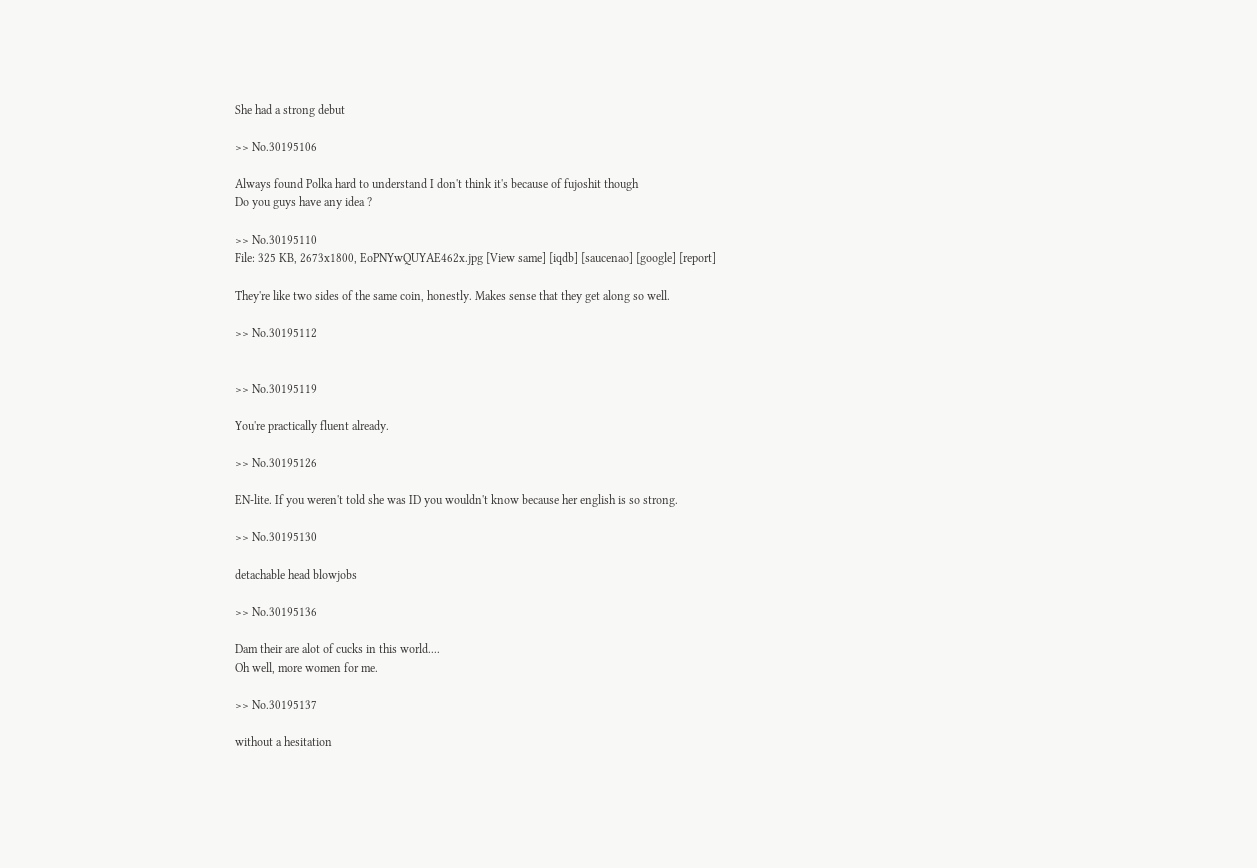She had a strong debut

>> No.30195106

Always found Polka hard to understand I don't think it's because of fujoshit though
Do you guys have any idea ?

>> No.30195110
File: 325 KB, 2673x1800, EoPNYwQUYAE462x.jpg [View same] [iqdb] [saucenao] [google] [report]

They're like two sides of the same coin, honestly. Makes sense that they get along so well.

>> No.30195112


>> No.30195119

You're practically fluent already.

>> No.30195126

EN-lite. If you weren't told she was ID you wouldn't know because her english is so strong.

>> No.30195130

detachable head blowjobs

>> No.30195136

Dam their are alot of cucks in this world....
Oh well, more women for me.

>> No.30195137

without a hesitation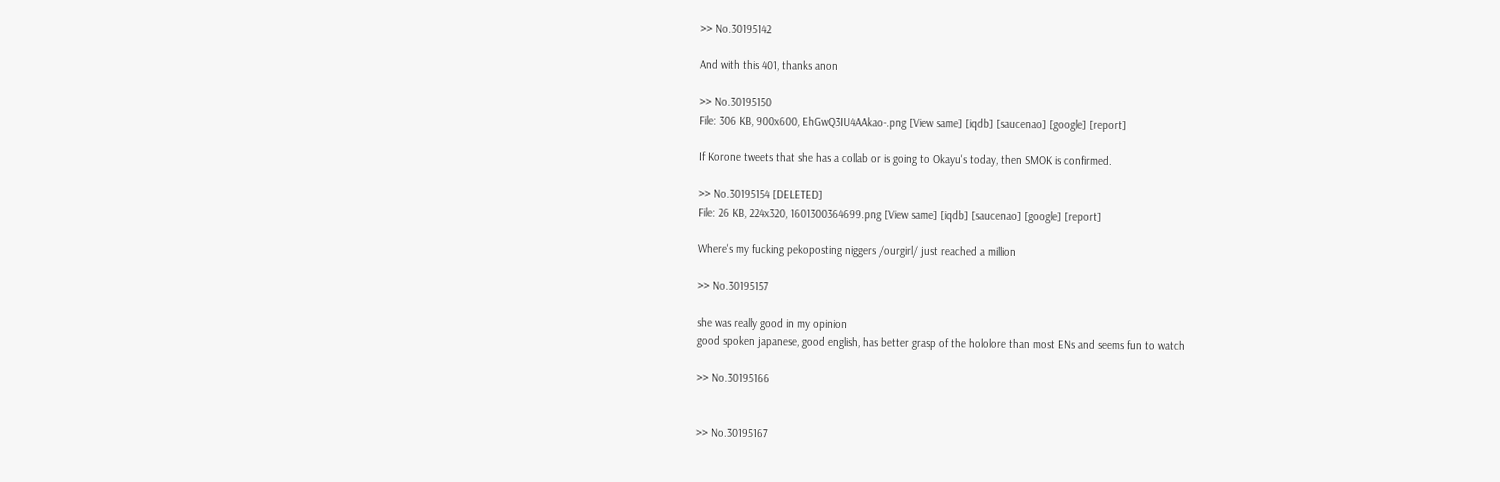>> No.30195142

And with this 401, thanks anon

>> No.30195150
File: 306 KB, 900x600, EhGwQ3IU4AAkao-.png [View same] [iqdb] [saucenao] [google] [report]

If Korone tweets that she has a collab or is going to Okayu's today, then SMOK is confirmed.

>> No.30195154 [DELETED]
File: 26 KB, 224x320, 1601300364699.png [View same] [iqdb] [saucenao] [google] [report]

Where's my fucking pekoposting niggers /ourgirl/ just reached a million

>> No.30195157

she was really good in my opinion
good spoken japanese, good english, has better grasp of the hololore than most ENs and seems fun to watch

>> No.30195166


>> No.30195167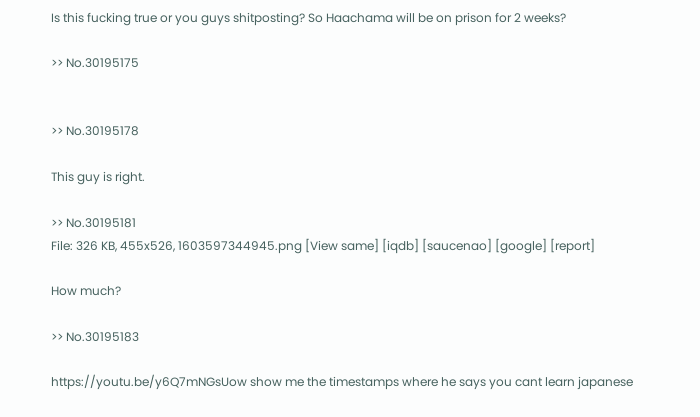Is this fucking true or you guys shitposting? So Haachama will be on prison for 2 weeks?

>> No.30195175


>> No.30195178

This guy is right.

>> No.30195181
File: 326 KB, 455x526, 1603597344945.png [View same] [iqdb] [saucenao] [google] [report]

How much?

>> No.30195183

https://youtu.be/y6Q7mNGsUow show me the timestamps where he says you cant learn japanese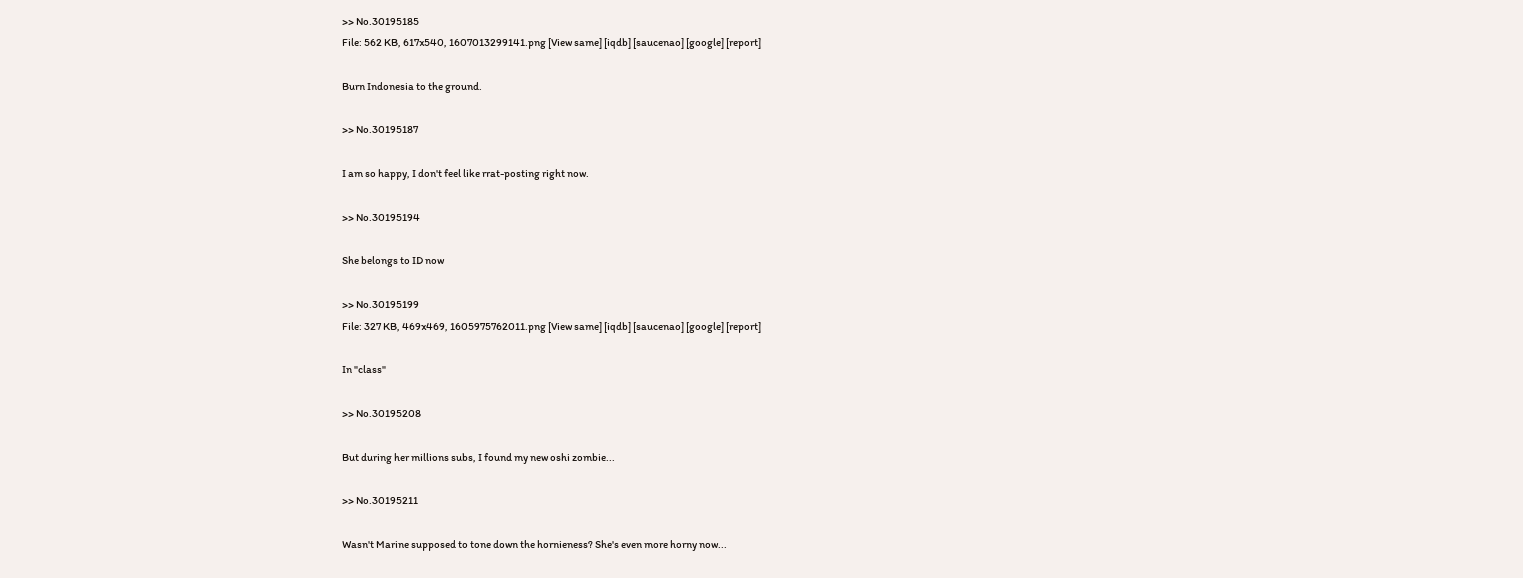>> No.30195185
File: 562 KB, 617x540, 1607013299141.png [View same] [iqdb] [saucenao] [google] [report]

Burn Indonesia to the ground.

>> No.30195187

I am so happy, I don't feel like rrat-posting right now.

>> No.30195194

She belongs to ID now

>> No.30195199
File: 327 KB, 469x469, 1605975762011.png [View same] [iqdb] [saucenao] [google] [report]

In "class"

>> No.30195208

But during her millions subs, I found my new oshi zombie...

>> No.30195211

Wasn't Marine supposed to tone down the hornieness? She's even more horny now...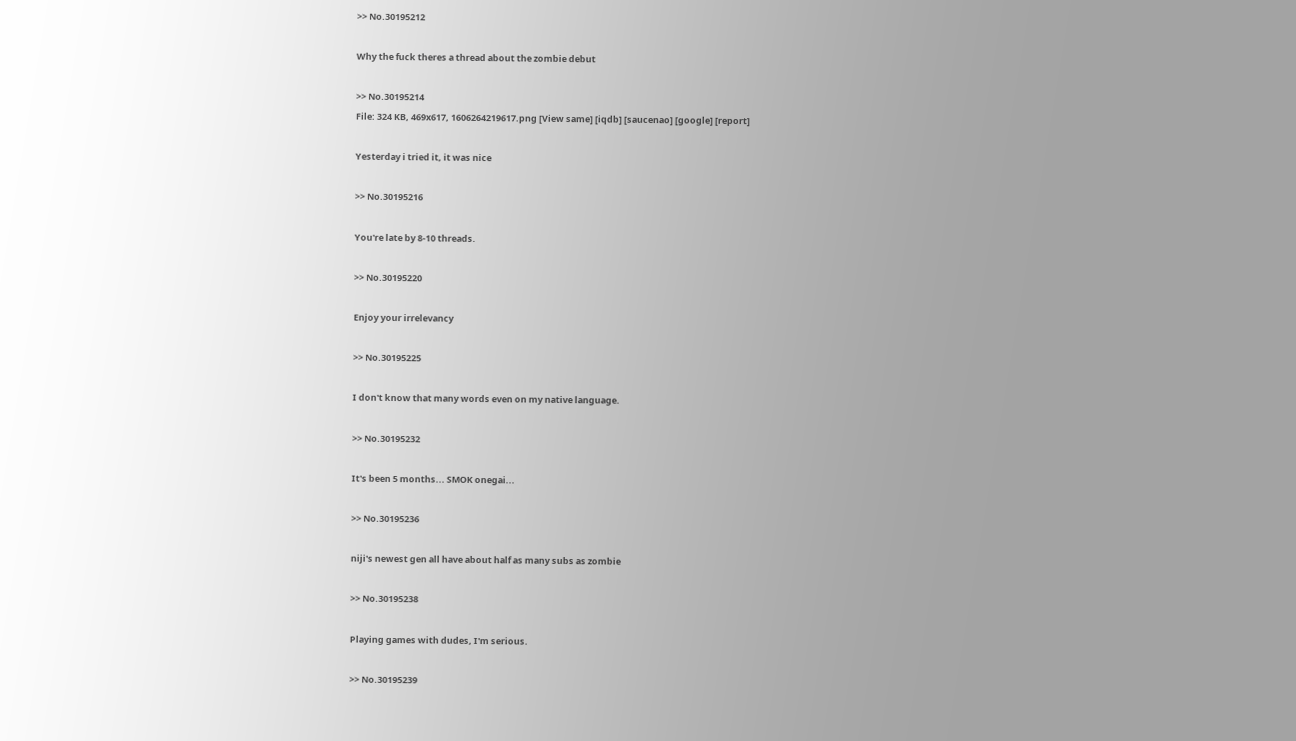>> No.30195212

Why the fuck theres a thread about the zombie debut

>> No.30195214
File: 324 KB, 469x617, 1606264219617.png [View same] [iqdb] [saucenao] [google] [report]

Yesterday i tried it, it was nice

>> No.30195216

You're late by 8-10 threads.

>> No.30195220

Enjoy your irrelevancy

>> No.30195225

I don't know that many words even on my native language.

>> No.30195232

It's been 5 months... SMOK onegai...

>> No.30195236

niji's newest gen all have about half as many subs as zombie

>> No.30195238

Playing games with dudes, I'm serious.

>> No.30195239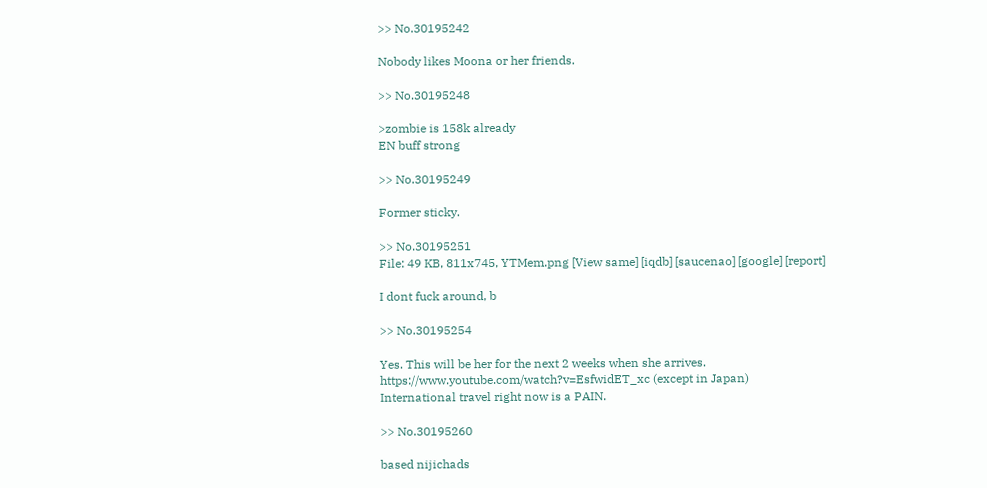>> No.30195242

Nobody likes Moona or her friends.

>> No.30195248

>zombie is 158k already
EN buff strong

>> No.30195249

Former sticky.

>> No.30195251
File: 49 KB, 811x745, YTMem.png [View same] [iqdb] [saucenao] [google] [report]

I dont fuck around, b

>> No.30195254

Yes. This will be her for the next 2 weeks when she arrives.
https://www.youtube.com/watch?v=EsfwidET_xc (except in Japan)
International travel right now is a PAIN.

>> No.30195260

based nijichads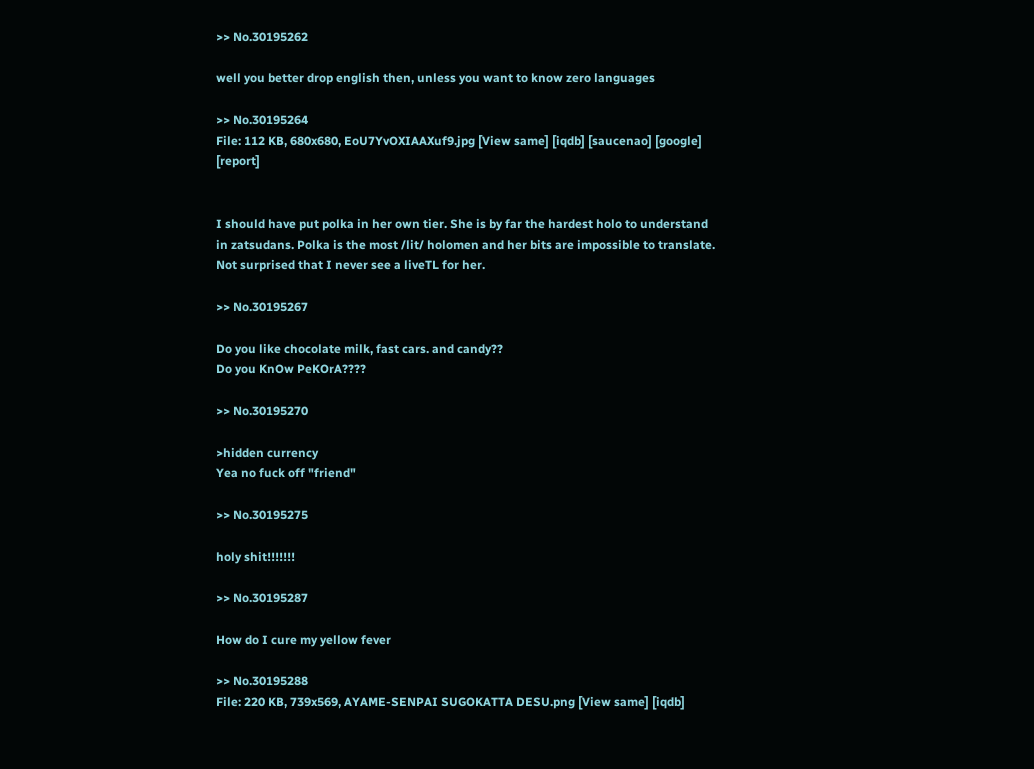>> No.30195262

well you better drop english then, unless you want to know zero languages

>> No.30195264
File: 112 KB, 680x680, EoU7YvOXIAAXuf9.jpg [View same] [iqdb] [saucenao] [google] [report]


I should have put polka in her own tier. She is by far the hardest holo to understand in zatsudans. Polka is the most /lit/ holomen and her bits are impossible to translate. Not surprised that I never see a liveTL for her.

>> No.30195267

Do you like chocolate milk, fast cars. and candy??
Do you KnOw PeKOrA????

>> No.30195270

>hidden currency
Yea no fuck off "friend"

>> No.30195275

holy shit!!!!!!!

>> No.30195287

How do I cure my yellow fever

>> No.30195288
File: 220 KB, 739x569, AYAME-SENPAI SUGOKATTA DESU.png [View same] [iqdb]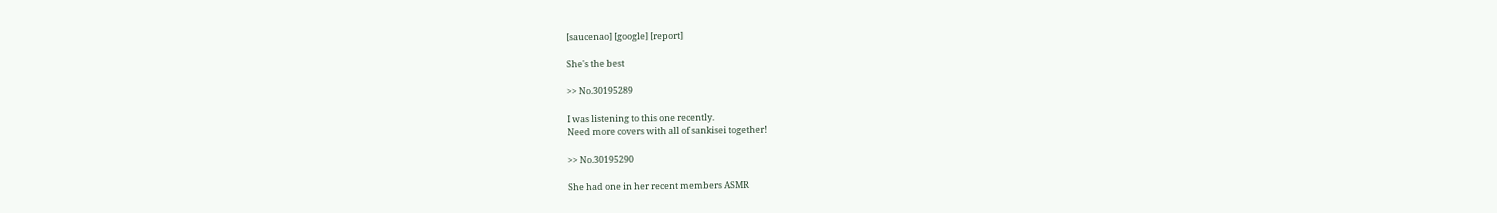[saucenao] [google] [report]

She's the best

>> No.30195289

I was listening to this one recently.
Need more covers with all of sankisei together!

>> No.30195290

She had one in her recent members ASMR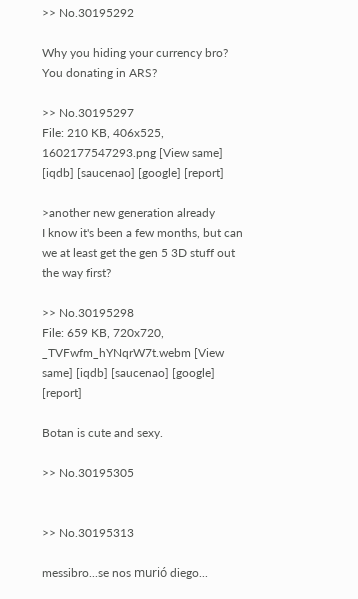>> No.30195292

Why you hiding your currency bro? You donating in ARS?

>> No.30195297
File: 210 KB, 406x525, 1602177547293.png [View same] [iqdb] [saucenao] [google] [report]

>another new generation already
I know it's been a few months, but can we at least get the gen 5 3D stuff out the way first?

>> No.30195298
File: 659 KB, 720x720, _TVFwfm_hYNqrW7t.webm [View same] [iqdb] [saucenao] [google] [report]

Botan is cute and sexy.

>> No.30195305


>> No.30195313

messibro...se nos murió diego...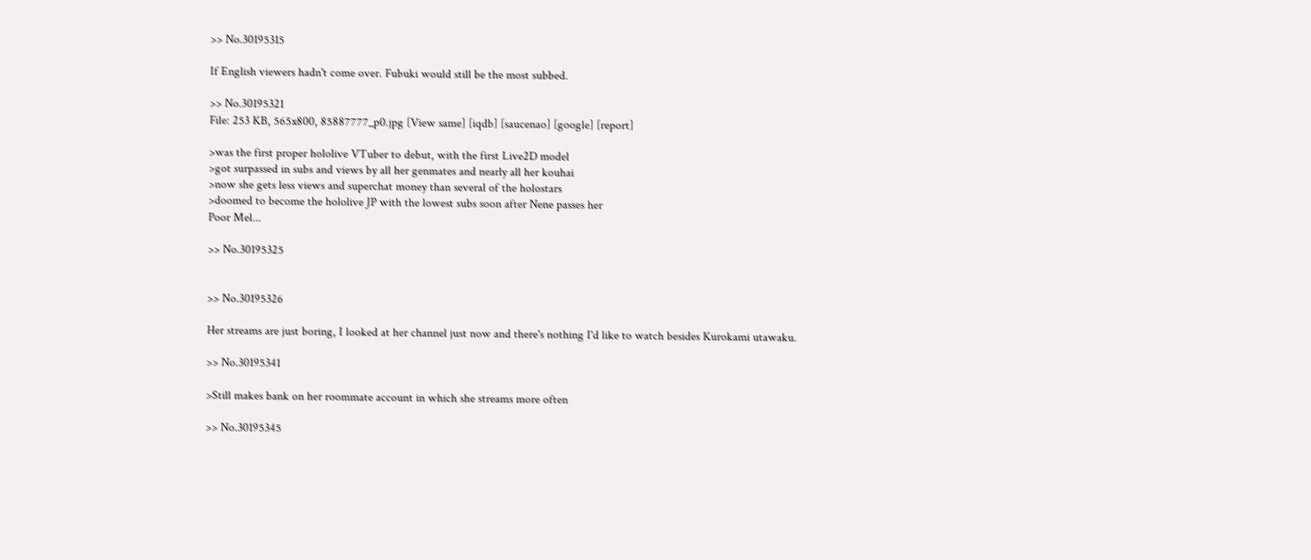>> No.30195315

If English viewers hadn't come over. Fubuki would still be the most subbed.

>> No.30195321
File: 253 KB, 565x800, 85887777_p0.jpg [View same] [iqdb] [saucenao] [google] [report]

>was the first proper hololive VTuber to debut, with the first Live2D model
>got surpassed in subs and views by all her genmates and nearly all her kouhai
>now she gets less views and superchat money than several of the holostars
>doomed to become the hololive JP with the lowest subs soon after Nene passes her
Poor Mel...

>> No.30195325


>> No.30195326

Her streams are just boring, I looked at her channel just now and there's nothing I'd like to watch besides Kurokami utawaku.

>> No.30195341

>Still makes bank on her roommate account in which she streams more often

>> No.30195345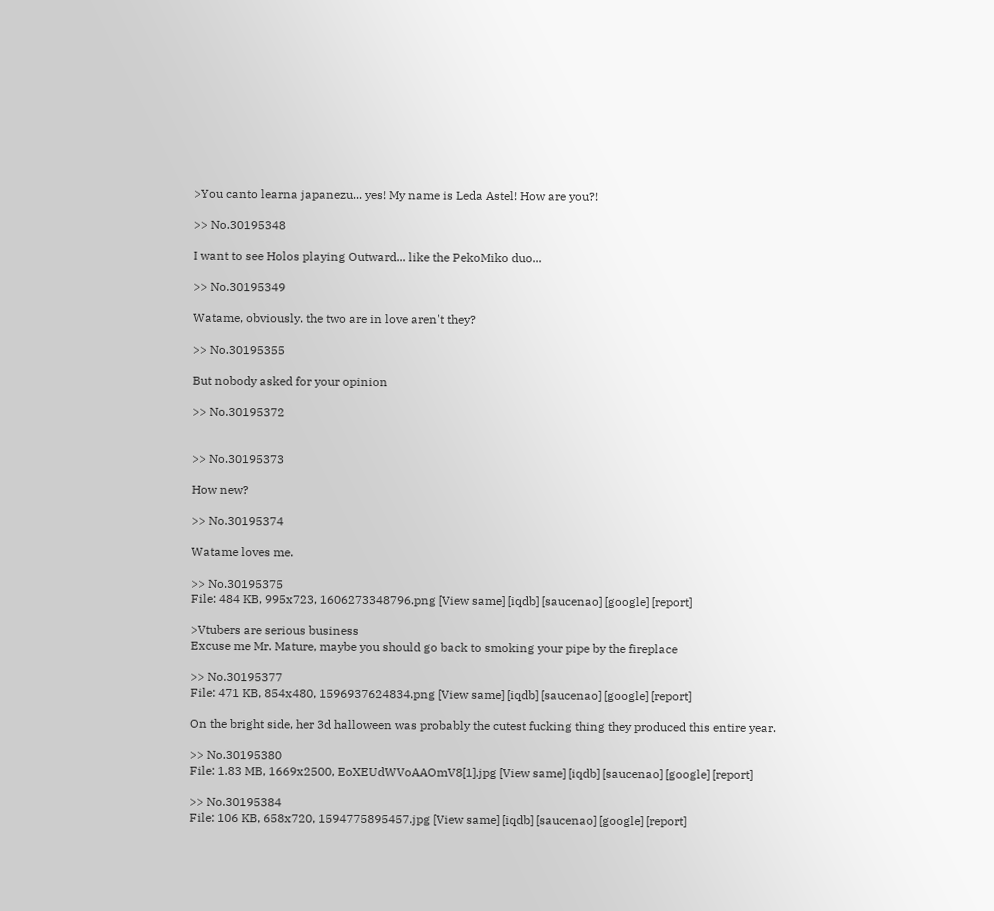>You canto learna japanezu... yes! My name is Leda Astel! How are you?!

>> No.30195348

I want to see Holos playing Outward... like the PekoMiko duo...

>> No.30195349

Watame, obviously. the two are in love aren't they?

>> No.30195355

But nobody asked for your opinion

>> No.30195372


>> No.30195373

How new?

>> No.30195374

Watame loves me.

>> No.30195375
File: 484 KB, 995x723, 1606273348796.png [View same] [iqdb] [saucenao] [google] [report]

>Vtubers are serious business
Excuse me Mr. Mature, maybe you should go back to smoking your pipe by the fireplace

>> No.30195377
File: 471 KB, 854x480, 1596937624834.png [View same] [iqdb] [saucenao] [google] [report]

On the bright side, her 3d halloween was probably the cutest fucking thing they produced this entire year.

>> No.30195380
File: 1.83 MB, 1669x2500, EoXEUdWVoAAOmV8[1].jpg [View same] [iqdb] [saucenao] [google] [report]

>> No.30195384
File: 106 KB, 658x720, 1594775895457.jpg [View same] [iqdb] [saucenao] [google] [report]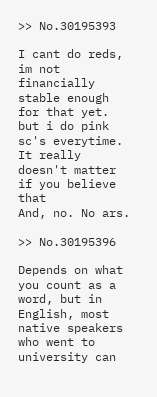>> No.30195393

I cant do reds, im not financially stable enough for that yet. but i do pink sc's everytime. It really doesn't matter if you believe that
And, no. No ars.

>> No.30195396

Depends on what you count as a word, but in English, most native speakers who went to university can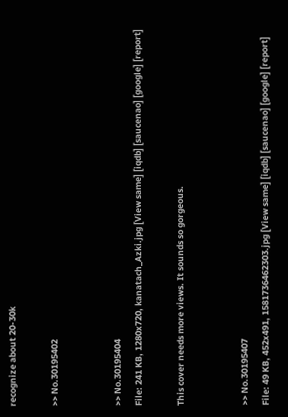recognize about 20-30k

>> No.30195402


>> No.30195404
File: 241 KB, 1280x720, kanatach_Azki.jpg [View same] [iqdb] [saucenao] [google] [report]

This cover needs more views. It sounds so gorgeous.


>> No.30195407
File: 49 KB, 452x491, 1581736462303.jpg [View same] [iqdb] [saucenao] [google] [report]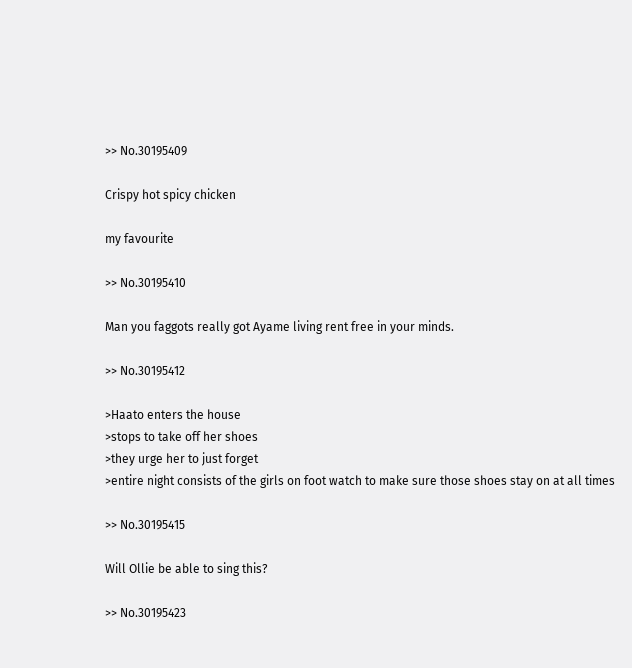>> No.30195409

Crispy hot spicy chicken

my favourite

>> No.30195410

Man you faggots really got Ayame living rent free in your minds.

>> No.30195412

>Haato enters the house
>stops to take off her shoes
>they urge her to just forget
>entire night consists of the girls on foot watch to make sure those shoes stay on at all times

>> No.30195415

Will Ollie be able to sing this?

>> No.30195423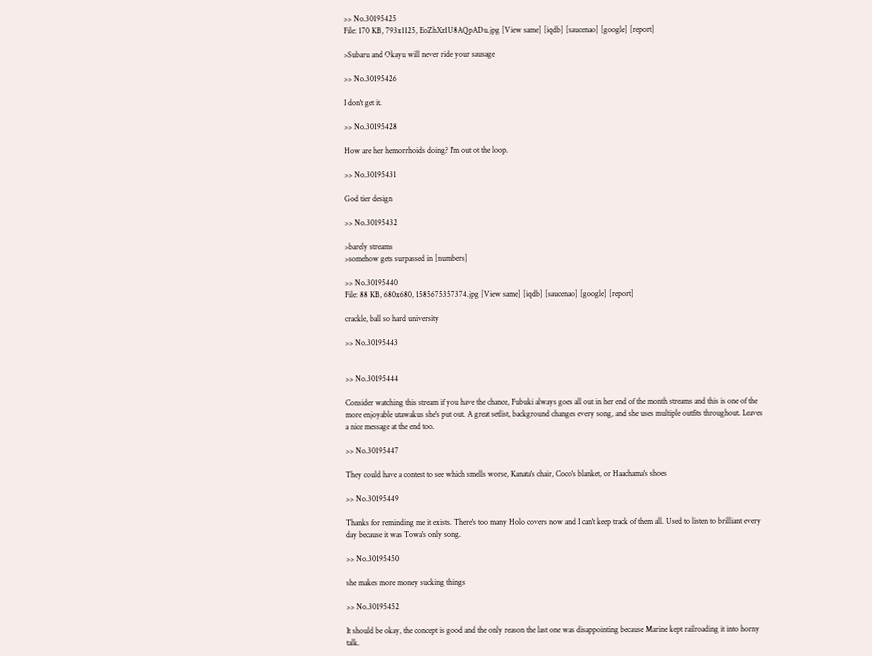>> No.30195425
File: 170 KB, 793x1125, EoZhXz1U8AQpADu.jpg [View same] [iqdb] [saucenao] [google] [report]

>Subaru and Okayu will never ride your sausage

>> No.30195426

I don't get it.

>> No.30195428

How are her hemorrhoids doing? I'm out ot the loop.

>> No.30195431

God tier design

>> No.30195432

>barely streams
>somehow gets surpassed in [numbers]

>> No.30195440
File: 88 KB, 680x680, 1585675357374.jpg [View same] [iqdb] [saucenao] [google] [report]

crackle, ball so hard university

>> No.30195443


>> No.30195444

Consider watching this stream if you have the chance, Fubuki always goes all out in her end of the month streams and this is one of the more enjoyable utawakus she's put out. A great setlist, background changes every song, and she uses multiple outfits throughout. Leaves a nice message at the end too.

>> No.30195447

They could have a contest to see which smells worse, Kanata's chair, Coco's blanket, or Haachama's shoes

>> No.30195449

Thanks for reminding me it exists. There's too many Holo covers now and I can't keep track of them all. Used to listen to brilliant every day because it was Towa's only song.

>> No.30195450

she makes more money sucking things

>> No.30195452

It should be okay, the concept is good and the only reason the last one was disappointing because Marine kept railroading it into horny talk.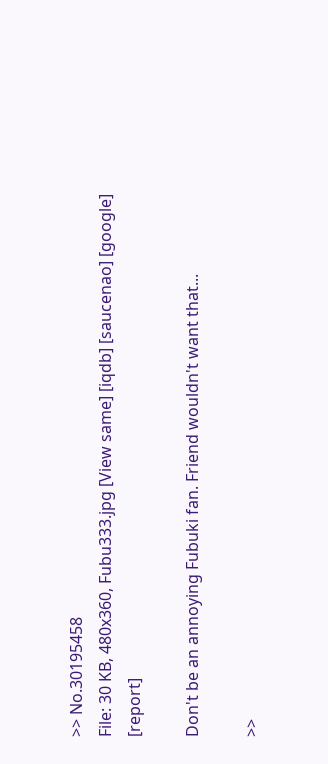>> No.30195458
File: 30 KB, 480x360, Fubu333.jpg [View same] [iqdb] [saucenao] [google] [report]

Don't be an annoying Fubuki fan. Friend wouldn't want that...

>>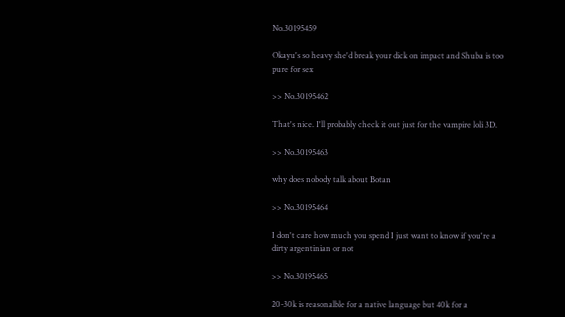No.30195459

Okayu's so heavy she'd break your dick on impact and Shuba is too pure for sex

>> No.30195462

That's nice. I'll probably check it out just for the vampire loli 3D.

>> No.30195463

why does nobody talk about Botan

>> No.30195464

I don't care how much you spend I just want to know if you're a dirty argentinian or not

>> No.30195465

20-30k is reasonalble for a native language but 40k for a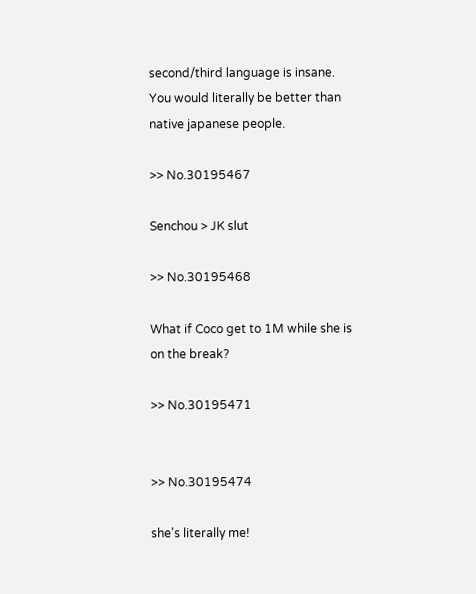second/third language is insane. You would literally be better than native japanese people.

>> No.30195467

Senchou > JK slut

>> No.30195468

What if Coco get to 1M while she is on the break?

>> No.30195471


>> No.30195474

she's literally me!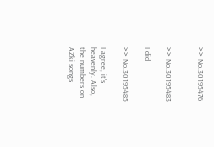>> No.30195476


>> No.30195483

I did

>> No.30195485

I agree, it's heavenly. Also, the numbers on AZki songs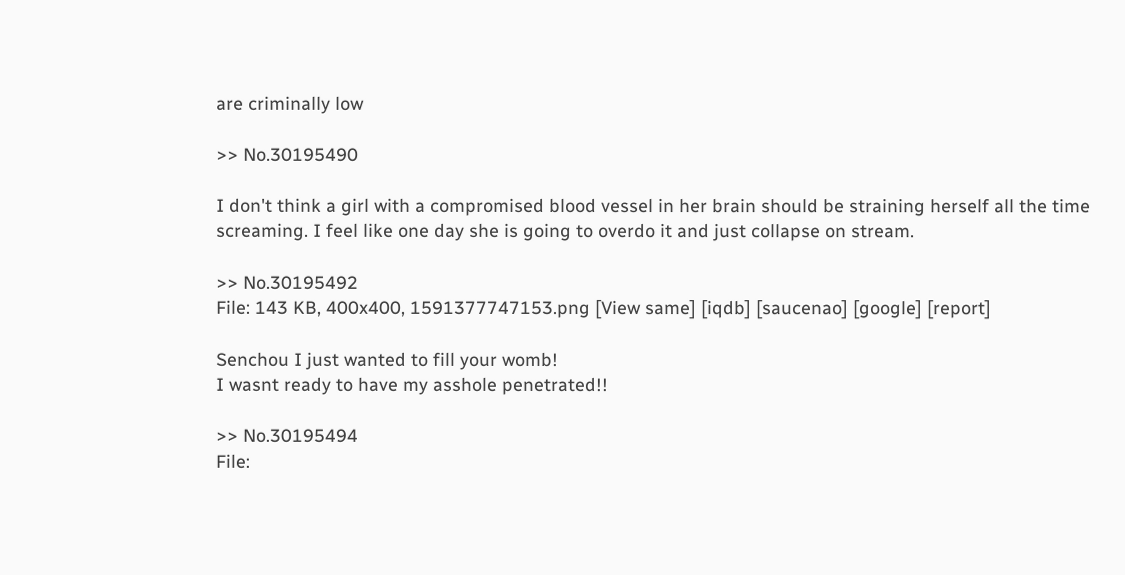are criminally low

>> No.30195490

I don't think a girl with a compromised blood vessel in her brain should be straining herself all the time screaming. I feel like one day she is going to overdo it and just collapse on stream.

>> No.30195492
File: 143 KB, 400x400, 1591377747153.png [View same] [iqdb] [saucenao] [google] [report]

Senchou I just wanted to fill your womb!
I wasnt ready to have my asshole penetrated!!

>> No.30195494
File: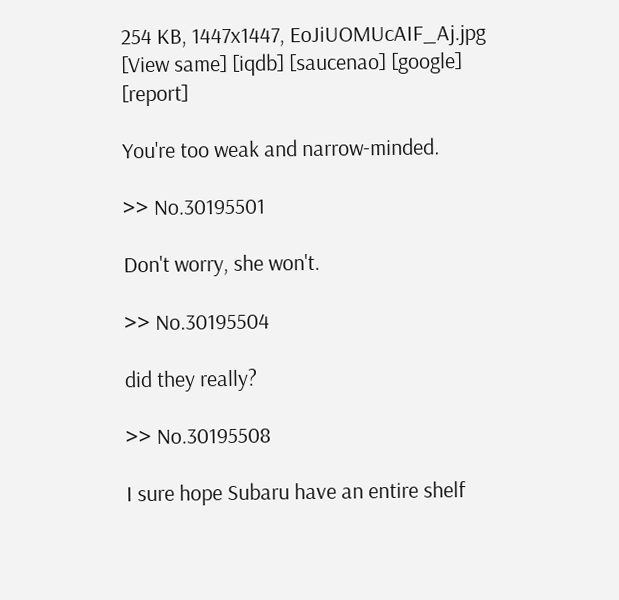254 KB, 1447x1447, EoJiUOMUcAIF_Aj.jpg [View same] [iqdb] [saucenao] [google] [report]

You're too weak and narrow-minded.

>> No.30195501

Don't worry, she won't.

>> No.30195504

did they really?

>> No.30195508

I sure hope Subaru have an entire shelf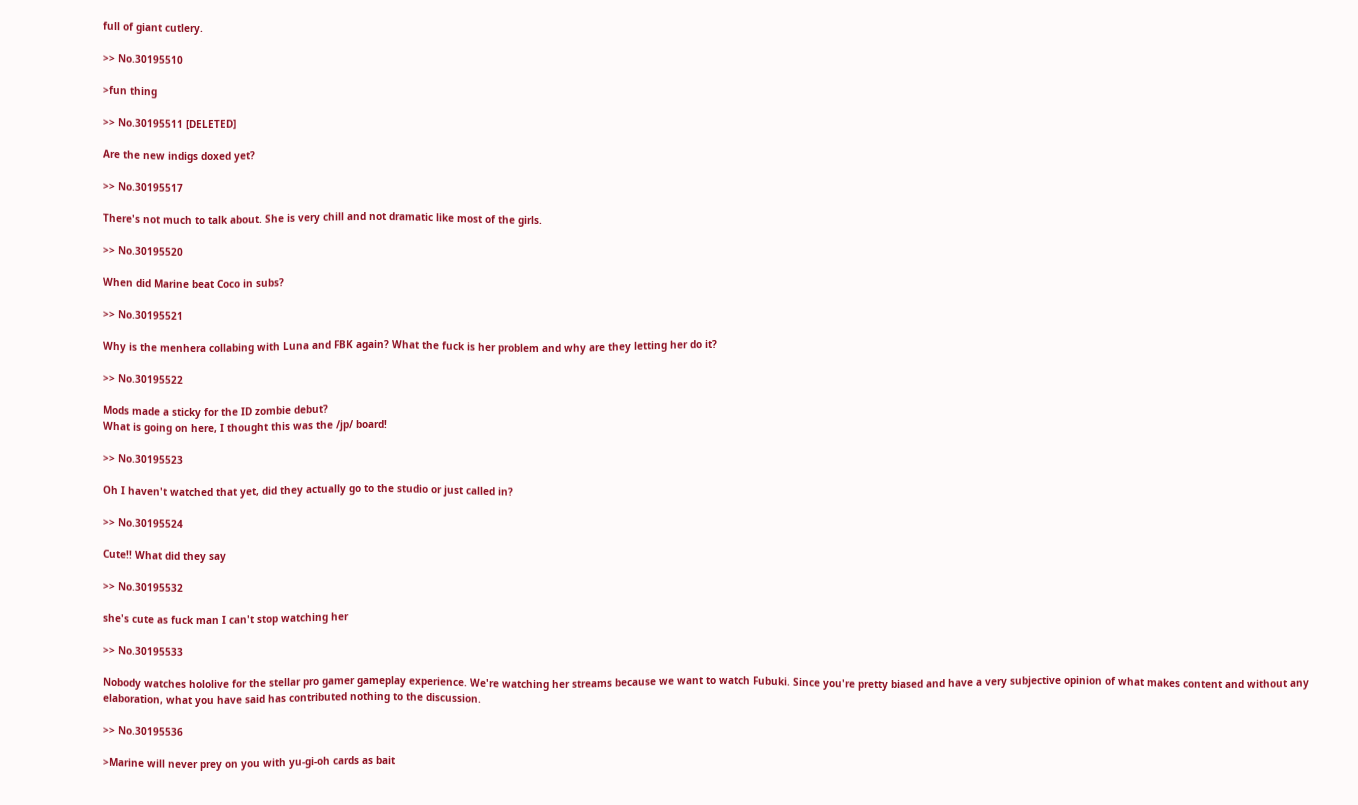full of giant cutlery.

>> No.30195510

>fun thing

>> No.30195511 [DELETED]

Are the new indigs doxed yet?

>> No.30195517

There's not much to talk about. She is very chill and not dramatic like most of the girls.

>> No.30195520

When did Marine beat Coco in subs?

>> No.30195521

Why is the menhera collabing with Luna and FBK again? What the fuck is her problem and why are they letting her do it?

>> No.30195522

Mods made a sticky for the ID zombie debut?
What is going on here, I thought this was the /jp/ board!

>> No.30195523

Oh I haven't watched that yet, did they actually go to the studio or just called in?

>> No.30195524

Cute!! What did they say

>> No.30195532

she's cute as fuck man I can't stop watching her

>> No.30195533

Nobody watches hololive for the stellar pro gamer gameplay experience. We're watching her streams because we want to watch Fubuki. Since you're pretty biased and have a very subjective opinion of what makes content and without any elaboration, what you have said has contributed nothing to the discussion.

>> No.30195536

>Marine will never prey on you with yu-gi-oh cards as bait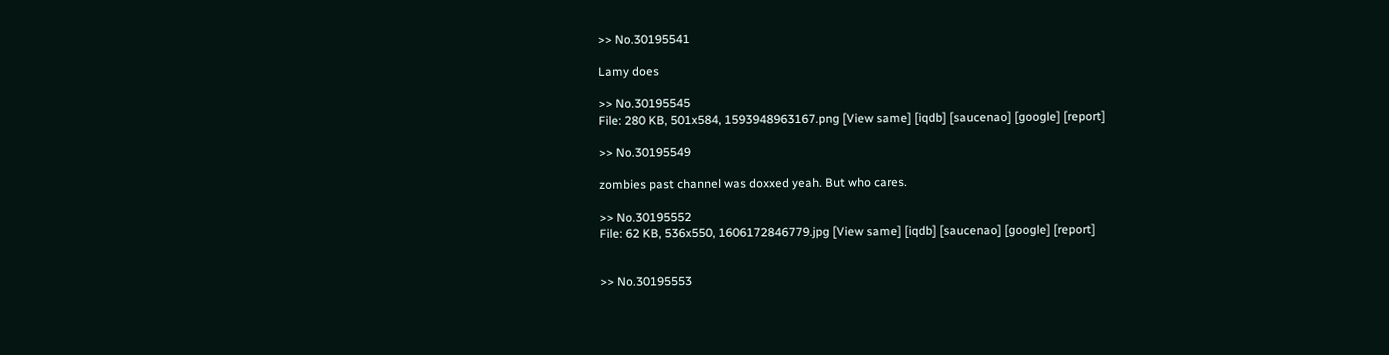>> No.30195541

Lamy does

>> No.30195545
File: 280 KB, 501x584, 1593948963167.png [View same] [iqdb] [saucenao] [google] [report]

>> No.30195549

zombies past channel was doxxed yeah. But who cares.

>> No.30195552
File: 62 KB, 536x550, 1606172846779.jpg [View same] [iqdb] [saucenao] [google] [report]


>> No.30195553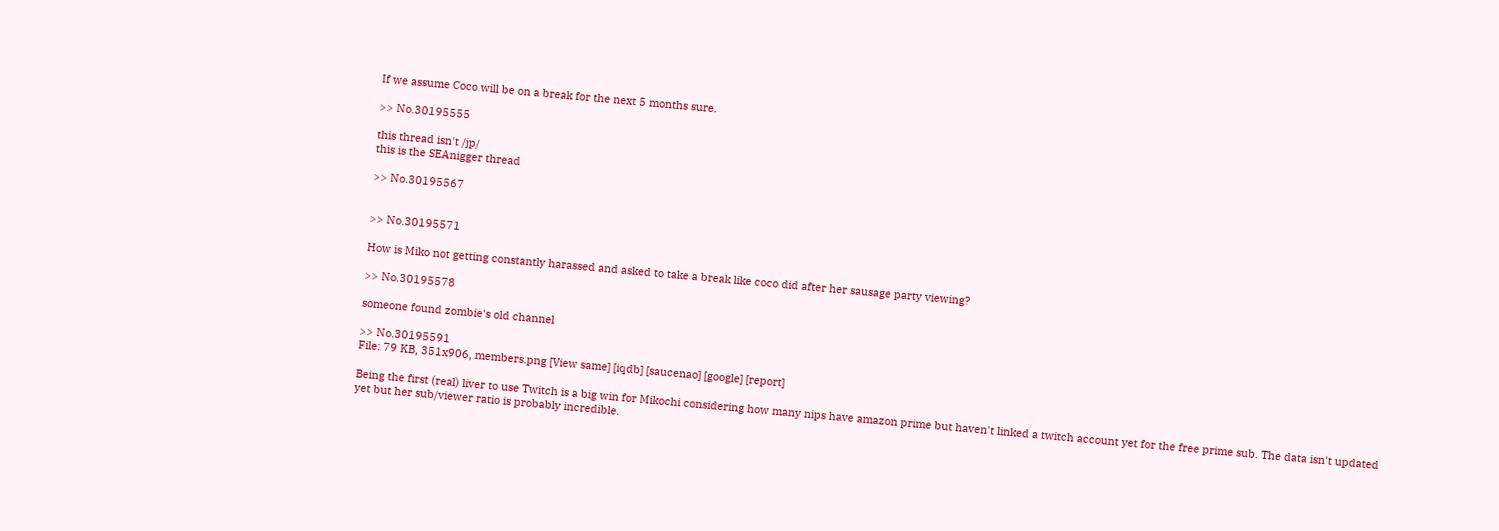If we assume Coco will be on a break for the next 5 months sure.

>> No.30195555

this thread isn't /jp/
this is the SEAnigger thread

>> No.30195567


>> No.30195571

How is Miko not getting constantly harassed and asked to take a break like coco did after her sausage party viewing?

>> No.30195578

someone found zombie's old channel

>> No.30195591
File: 79 KB, 351x906, members.png [View same] [iqdb] [saucenao] [google] [report]

Being the first (real) liver to use Twitch is a big win for Mikochi considering how many nips have amazon prime but haven't linked a twitch account yet for the free prime sub. The data isn't updated yet but her sub/viewer ratio is probably incredible.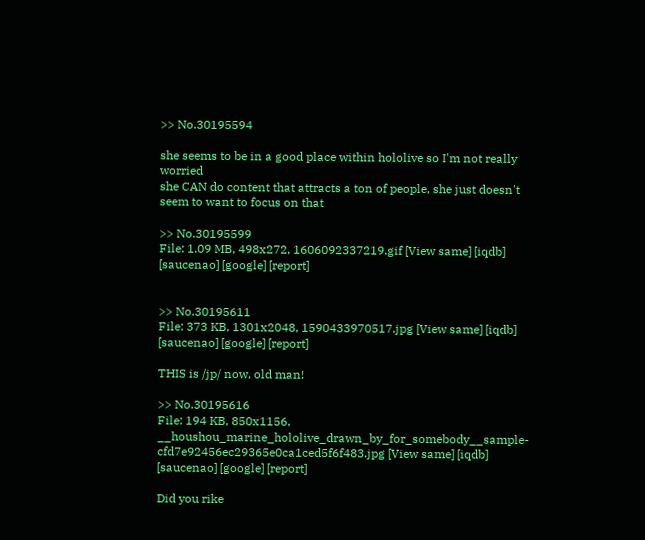>> No.30195594

she seems to be in a good place within hololive so I'm not really worried
she CAN do content that attracts a ton of people, she just doesn't seem to want to focus on that

>> No.30195599
File: 1.09 MB, 498x272, 1606092337219.gif [View same] [iqdb] [saucenao] [google] [report]


>> No.30195611
File: 373 KB, 1301x2048, 1590433970517.jpg [View same] [iqdb] [saucenao] [google] [report]

THIS is /jp/ now, old man!

>> No.30195616
File: 194 KB, 850x1156, __houshou_marine_hololive_drawn_by_for_somebody__sample-cfd7e92456ec29365e0ca1ced5f6f483.jpg [View same] [iqdb] [saucenao] [google] [report]

Did you rike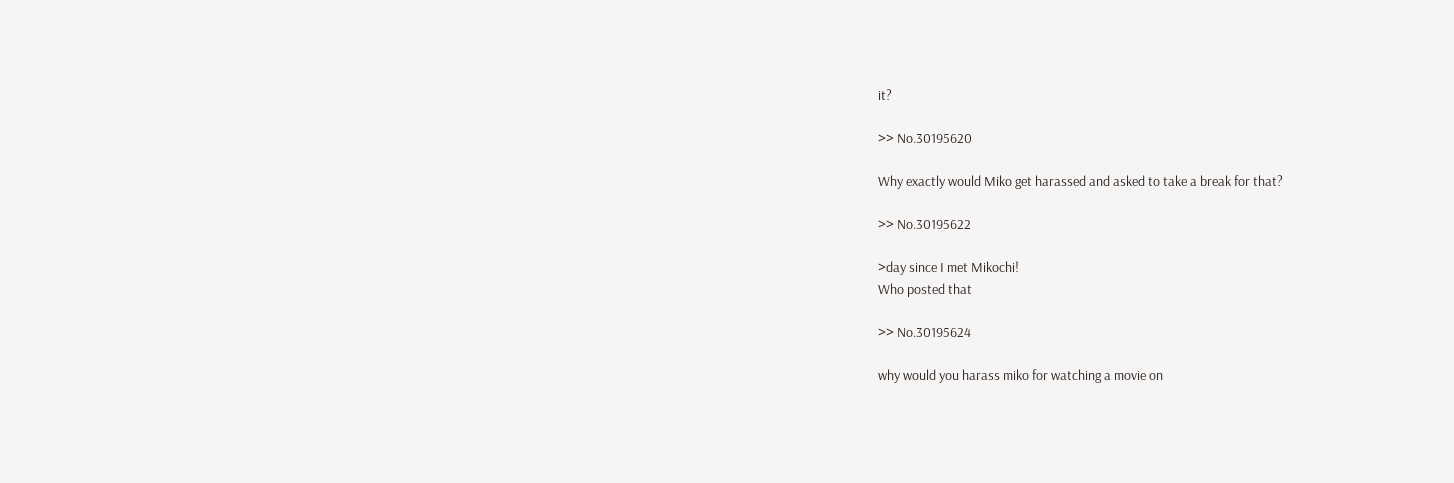it?

>> No.30195620

Why exactly would Miko get harassed and asked to take a break for that?

>> No.30195622

>day since I met Mikochi!
Who posted that

>> No.30195624

why would you harass miko for watching a movie on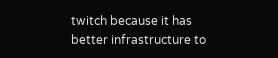twitch because it has better infrastructure to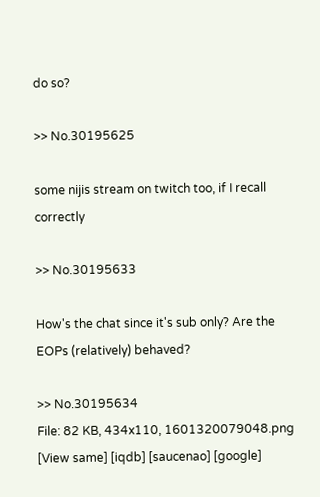do so?

>> No.30195625

some nijis stream on twitch too, if I recall correctly

>> No.30195633

How's the chat since it's sub only? Are the EOPs (relatively) behaved?

>> No.30195634
File: 82 KB, 434x110, 1601320079048.png [View same] [iqdb] [saucenao] [google]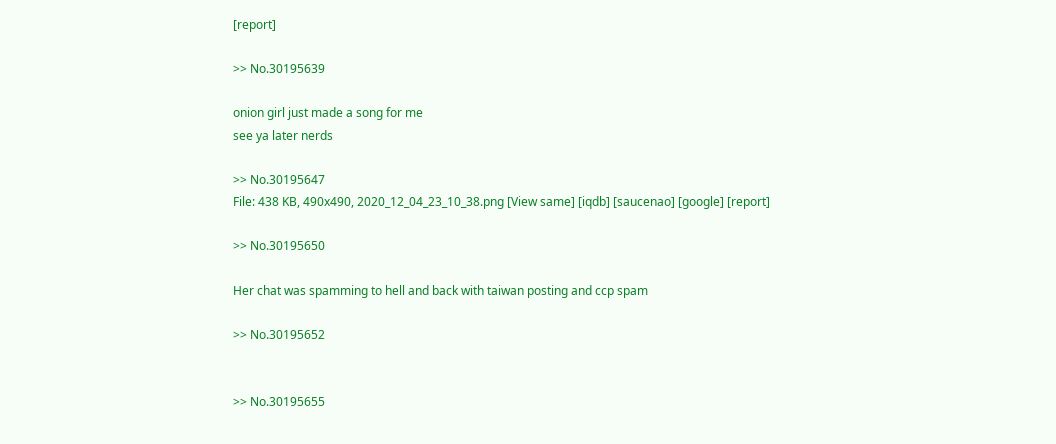[report]

>> No.30195639

onion girl just made a song for me
see ya later nerds

>> No.30195647
File: 438 KB, 490x490, 2020_12_04_23_10_38.png [View same] [iqdb] [saucenao] [google] [report]

>> No.30195650

Her chat was spamming to hell and back with taiwan posting and ccp spam

>> No.30195652


>> No.30195655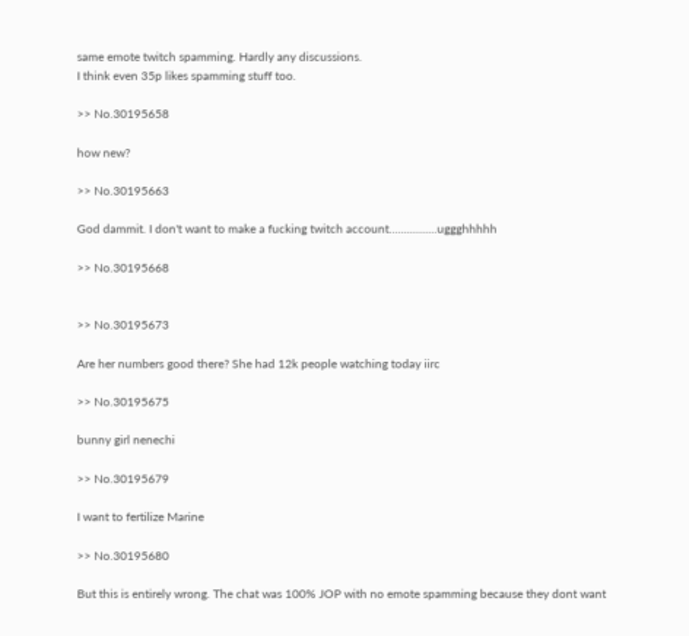same emote twitch spamming. Hardly any discussions.
I think even 35p likes spamming stuff too.

>> No.30195658

how new?

>> No.30195663

God dammit. I don't want to make a fucking twitch account................uggghhhhh

>> No.30195668


>> No.30195673

Are her numbers good there? She had 12k people watching today iirc

>> No.30195675

bunny girl nenechi

>> No.30195679

I want to fertilize Marine

>> No.30195680

But this is entirely wrong. The chat was 100% JOP with no emote spamming because they dont want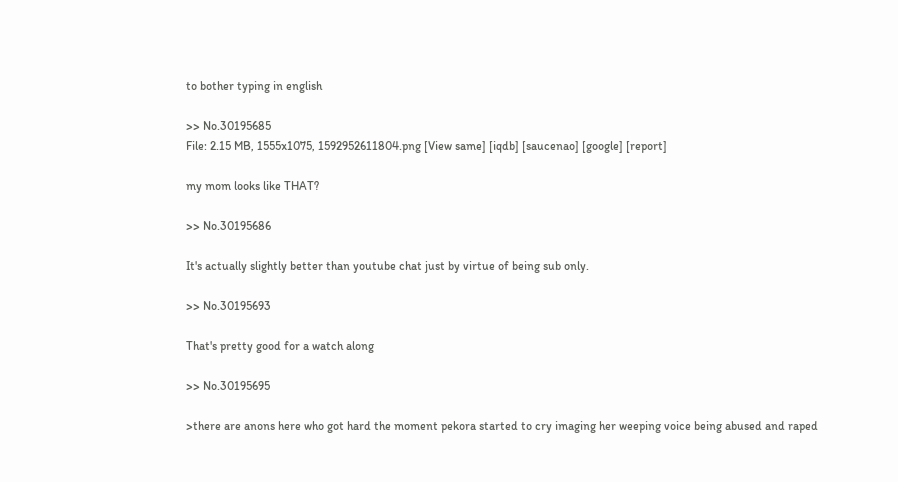to bother typing in english

>> No.30195685
File: 2.15 MB, 1555x1075, 1592952611804.png [View same] [iqdb] [saucenao] [google] [report]

my mom looks like THAT?

>> No.30195686

It's actually slightly better than youtube chat just by virtue of being sub only.

>> No.30195693

That's pretty good for a watch along

>> No.30195695

>there are anons here who got hard the moment pekora started to cry imaging her weeping voice being abused and raped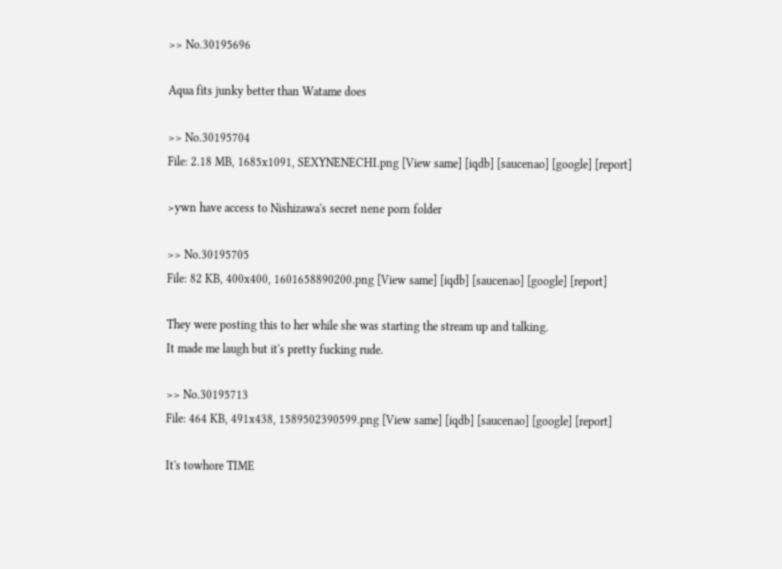>> No.30195696

Aqua fits junky better than Watame does

>> No.30195704
File: 2.18 MB, 1685x1091, SEXYNENECHI.png [View same] [iqdb] [saucenao] [google] [report]

>ywn have access to Nishizawa's secret nene porn folder

>> No.30195705
File: 82 KB, 400x400, 1601658890200.png [View same] [iqdb] [saucenao] [google] [report]

They were posting this to her while she was starting the stream up and talking.
It made me laugh but it's pretty fucking rude.

>> No.30195713
File: 464 KB, 491x438, 1589502390599.png [View same] [iqdb] [saucenao] [google] [report]

It's towhore TIME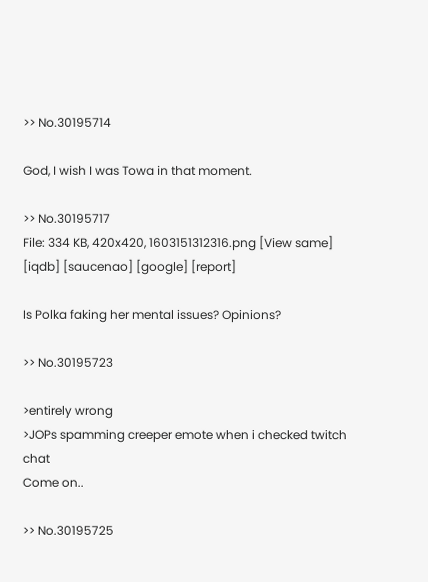>> No.30195714

God, I wish I was Towa in that moment.

>> No.30195717
File: 334 KB, 420x420, 1603151312316.png [View same] [iqdb] [saucenao] [google] [report]

Is Polka faking her mental issues? Opinions?

>> No.30195723

>entirely wrong
>JOPs spamming creeper emote when i checked twitch chat
Come on..

>> No.30195725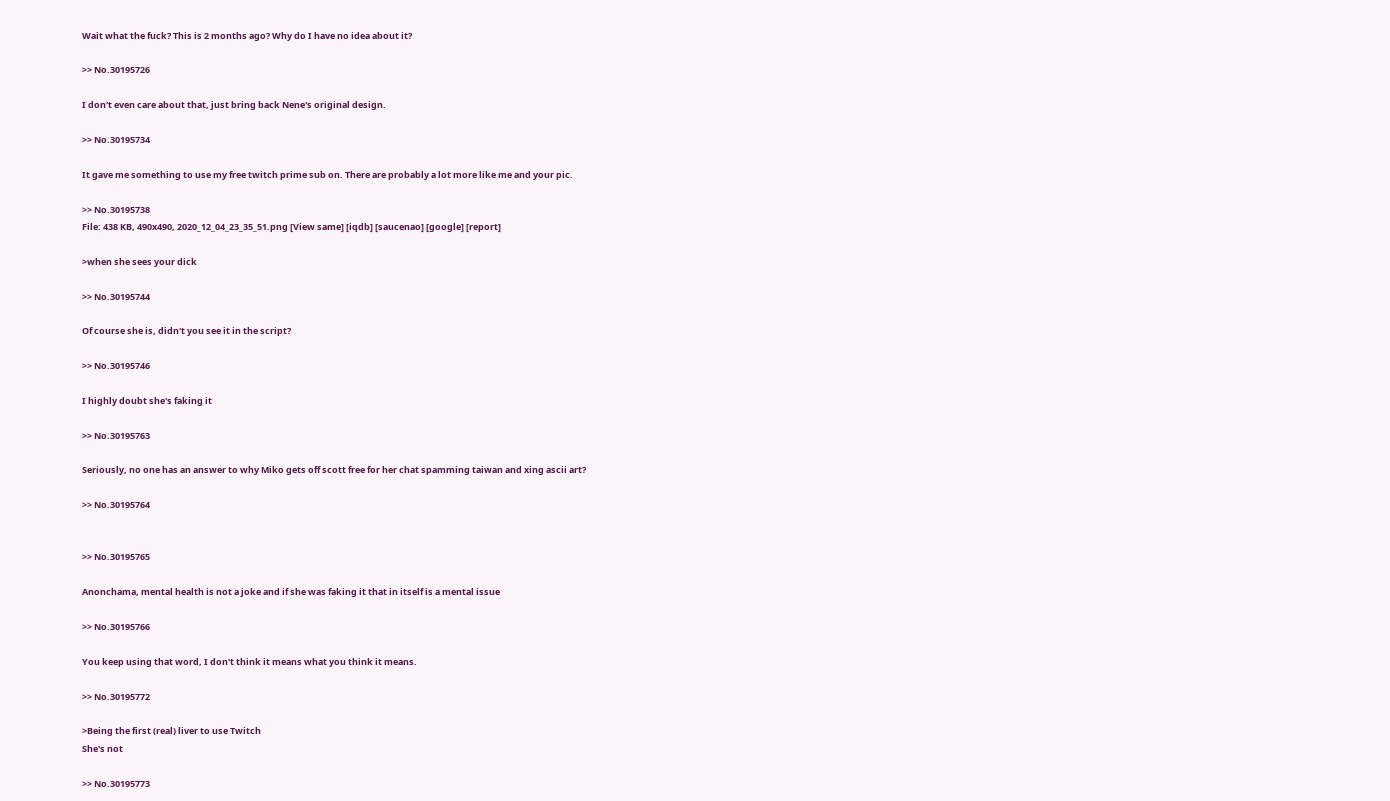Wait what the fuck? This is 2 months ago? Why do I have no idea about it?

>> No.30195726

I don't even care about that, just bring back Nene's original design.

>> No.30195734

It gave me something to use my free twitch prime sub on. There are probably a lot more like me and your pic.

>> No.30195738
File: 438 KB, 490x490, 2020_12_04_23_35_51.png [View same] [iqdb] [saucenao] [google] [report]

>when she sees your dick

>> No.30195744

Of course she is, didn't you see it in the script?

>> No.30195746

I highly doubt she's faking it

>> No.30195763

Seriously, no one has an answer to why Miko gets off scott free for her chat spamming taiwan and xing ascii art?

>> No.30195764


>> No.30195765

Anonchama, mental health is not a joke and if she was faking it that in itself is a mental issue

>> No.30195766

You keep using that word, I don't think it means what you think it means.

>> No.30195772

>Being the first (real) liver to use Twitch
She's not

>> No.30195773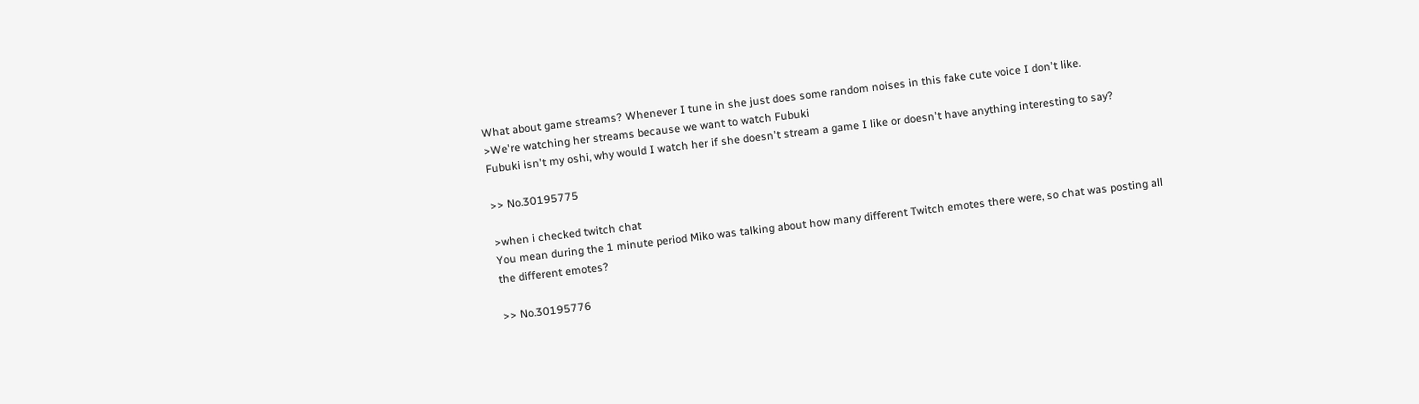What about game streams? Whenever I tune in she just does some random noises in this fake cute voice I don't like.
>We're watching her streams because we want to watch Fubuki
Fubuki isn't my oshi, why would I watch her if she doesn't stream a game I like or doesn't have anything interesting to say?

>> No.30195775

>when i checked twitch chat
You mean during the 1 minute period Miko was talking about how many different Twitch emotes there were, so chat was posting all the different emotes?

>> No.30195776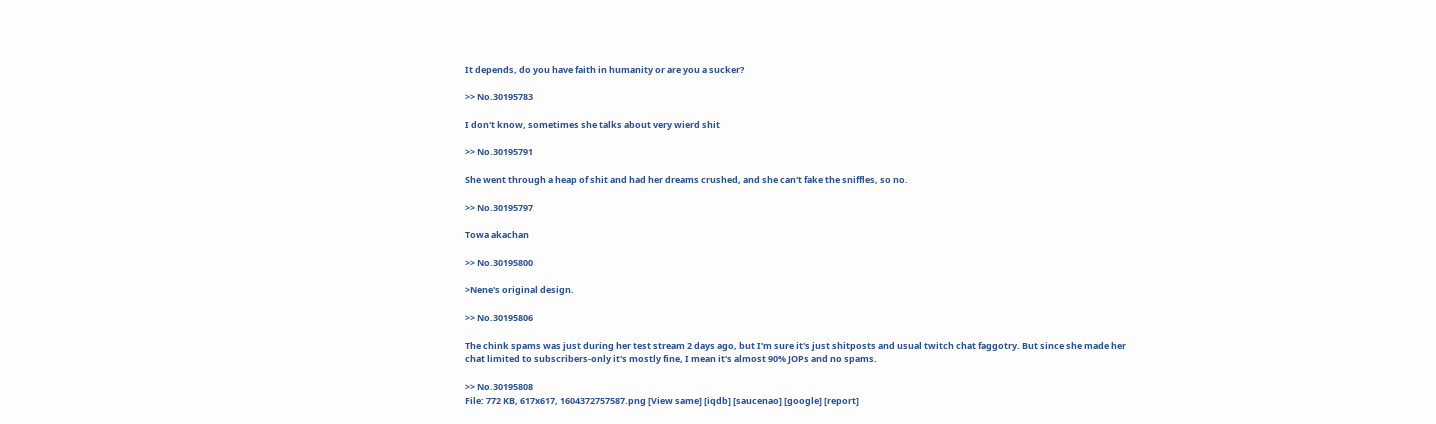It depends, do you have faith in humanity or are you a sucker?

>> No.30195783

I don't know, sometimes she talks about very wierd shit

>> No.30195791

She went through a heap of shit and had her dreams crushed, and she can't fake the sniffles, so no.

>> No.30195797

Towa akachan

>> No.30195800

>Nene's original design.

>> No.30195806

The chink spams was just during her test stream 2 days ago, but I'm sure it's just shitposts and usual twitch chat faggotry. But since she made her chat limited to subscribers-only it's mostly fine, I mean it's almost 90% JOPs and no spams.

>> No.30195808
File: 772 KB, 617x617, 1604372757587.png [View same] [iqdb] [saucenao] [google] [report]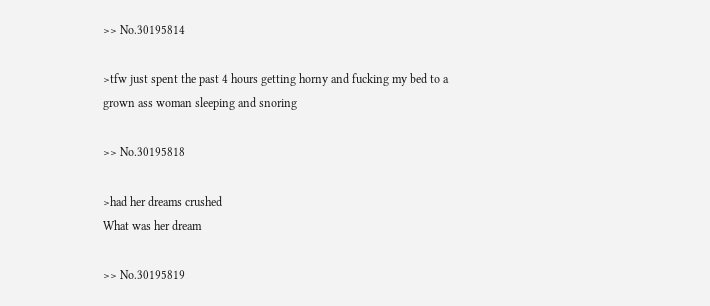>> No.30195814

>tfw just spent the past 4 hours getting horny and fucking my bed to a grown ass woman sleeping and snoring

>> No.30195818

>had her dreams crushed
What was her dream

>> No.30195819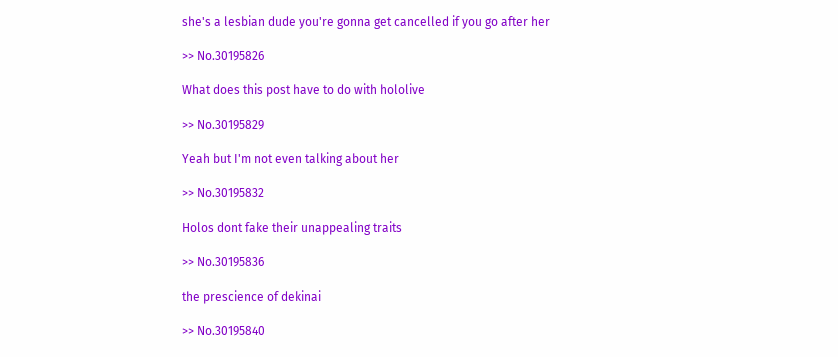she's a lesbian dude you're gonna get cancelled if you go after her

>> No.30195826

What does this post have to do with hololive

>> No.30195829

Yeah but I'm not even talking about her

>> No.30195832

Holos dont fake their unappealing traits

>> No.30195836

the prescience of dekinai

>> No.30195840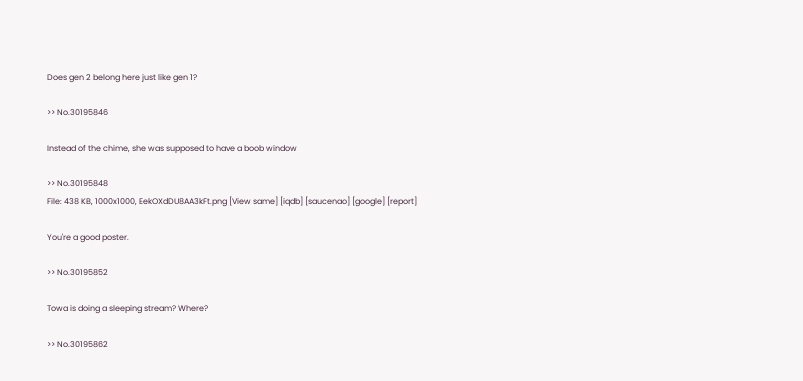Does gen 2 belong here just like gen 1?

>> No.30195846

Instead of the chime, she was supposed to have a boob window

>> No.30195848
File: 438 KB, 1000x1000, EekOXdDU8AA3kFt.png [View same] [iqdb] [saucenao] [google] [report]

You're a good poster.

>> No.30195852

Towa is doing a sleeping stream? Where?

>> No.30195862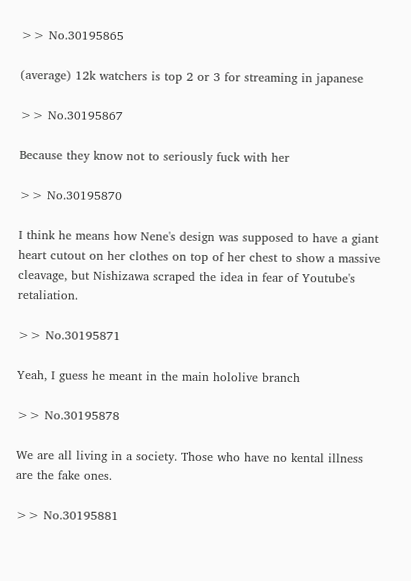>> No.30195865

(average) 12k watchers is top 2 or 3 for streaming in japanese

>> No.30195867

Because they know not to seriously fuck with her

>> No.30195870

I think he means how Nene's design was supposed to have a giant heart cutout on her clothes on top of her chest to show a massive cleavage, but Nishizawa scraped the idea in fear of Youtube's retaliation.

>> No.30195871

Yeah, I guess he meant in the main hololive branch

>> No.30195878

We are all living in a society. Those who have no kental illness are the fake ones.

>> No.30195881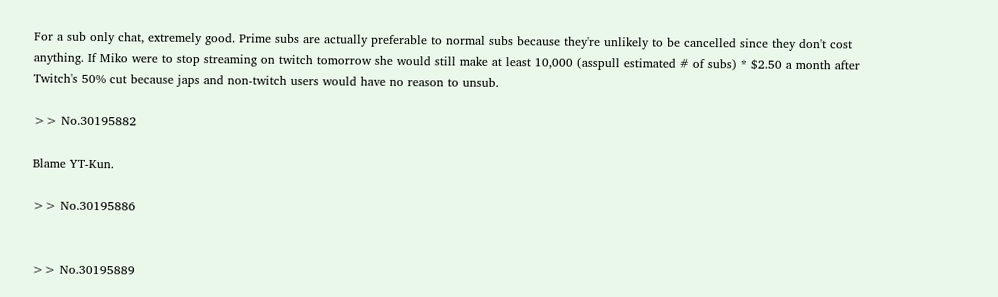For a sub only chat, extremely good. Prime subs are actually preferable to normal subs because they're unlikely to be cancelled since they don't cost anything. If Miko were to stop streaming on twitch tomorrow she would still make at least 10,000 (asspull estimated # of subs) * $2.50 a month after Twitch's 50% cut because japs and non-twitch users would have no reason to unsub.

>> No.30195882

Blame YT-Kun.

>> No.30195886


>> No.30195889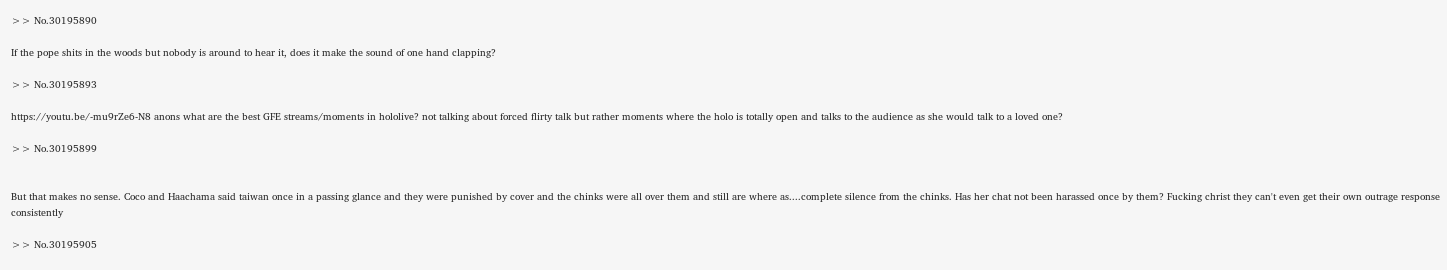>> No.30195890

If the pope shits in the woods but nobody is around to hear it, does it make the sound of one hand clapping?

>> No.30195893

https://youtu.be/-mu9rZe6-N8 anons what are the best GFE streams/moments in hololive? not talking about forced flirty talk but rather moments where the holo is totally open and talks to the audience as she would talk to a loved one?

>> No.30195899


But that makes no sense. Coco and Haachama said taiwan once in a passing glance and they were punished by cover and the chinks were all over them and still are where as....complete silence from the chinks. Has her chat not been harassed once by them? Fucking christ they can't even get their own outrage response consistently

>> No.30195905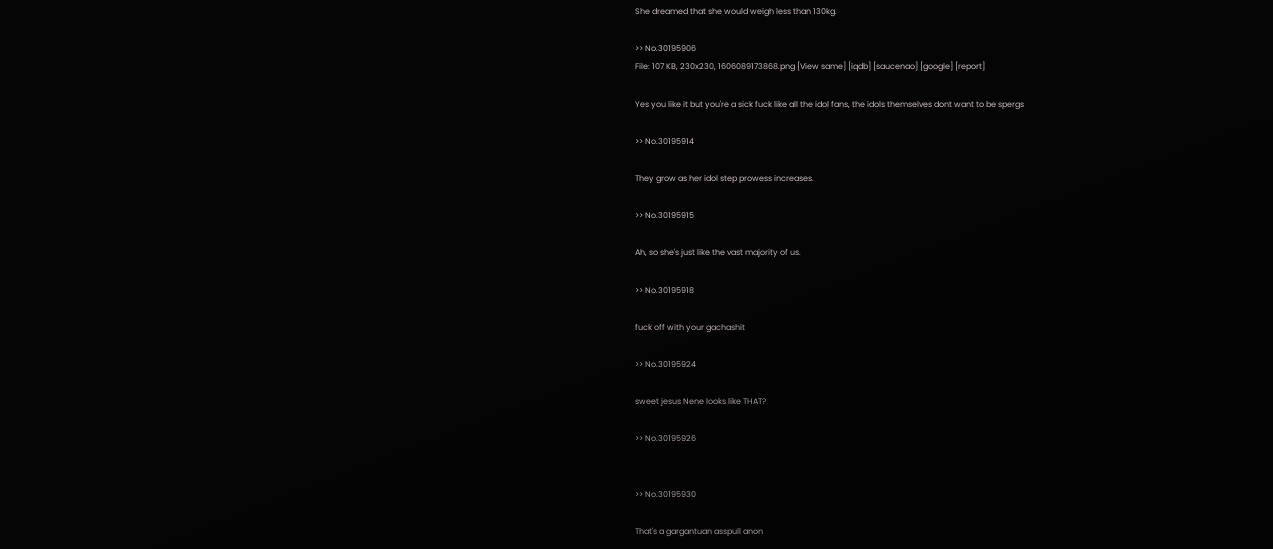She dreamed that she would weigh less than 130kg.

>> No.30195906
File: 107 KB, 230x230, 1606089173868.png [View same] [iqdb] [saucenao] [google] [report]

Yes you like it but you're a sick fuck like all the idol fans, the idols themselves dont want to be spergs

>> No.30195914

They grow as her idol step prowess increases.

>> No.30195915

Ah, so she's just like the vast majority of us.

>> No.30195918

fuck off with your gachashit

>> No.30195924

sweet jesus Nene looks like THAT?

>> No.30195926


>> No.30195930

That's a gargantuan asspull anon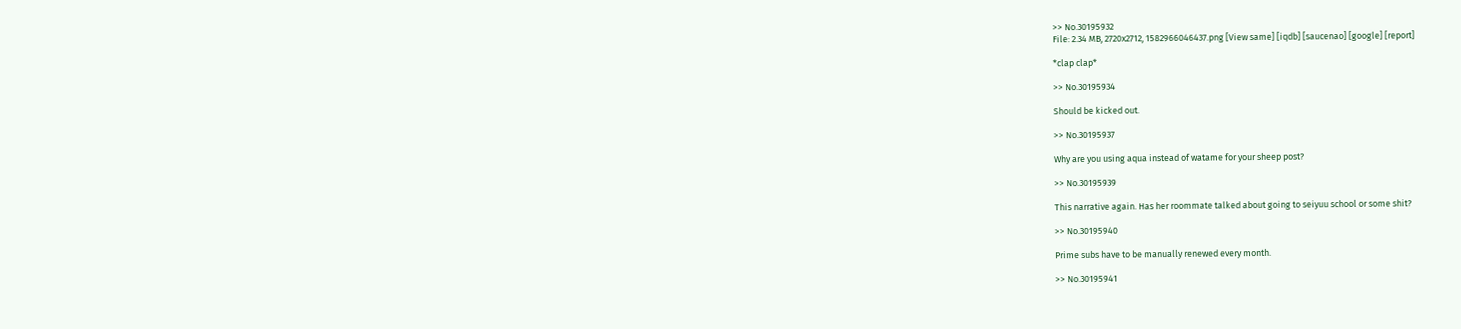>> No.30195932
File: 2.34 MB, 2720x2712, 1582966046437.png [View same] [iqdb] [saucenao] [google] [report]

*clap clap*

>> No.30195934

Should be kicked out.

>> No.30195937

Why are you using aqua instead of watame for your sheep post?

>> No.30195939

This narrative again. Has her roommate talked about going to seiyuu school or some shit?

>> No.30195940

Prime subs have to be manually renewed every month.

>> No.30195941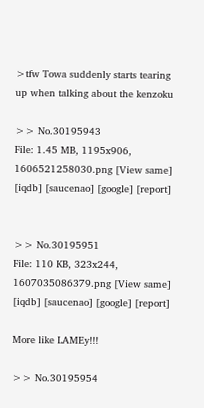>tfw Towa suddenly starts tearing up when talking about the kenzoku

>> No.30195943
File: 1.45 MB, 1195x906, 1606521258030.png [View same] [iqdb] [saucenao] [google] [report]


>> No.30195951
File: 110 KB, 323x244, 1607035086379.png [View same] [iqdb] [saucenao] [google] [report]

More like LAMEy!!!

>> No.30195954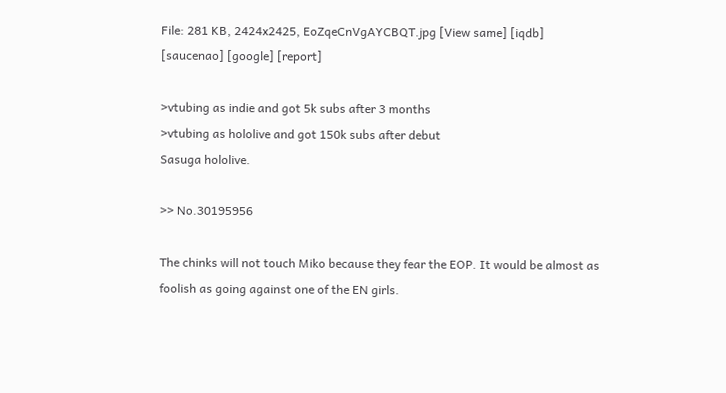File: 281 KB, 2424x2425, EoZqeCnVgAYCBQT.jpg [View same] [iqdb] [saucenao] [google] [report]

>vtubing as indie and got 5k subs after 3 months
>vtubing as hololive and got 150k subs after debut
Sasuga hololive.

>> No.30195956

The chinks will not touch Miko because they fear the EOP. It would be almost as foolish as going against one of the EN girls.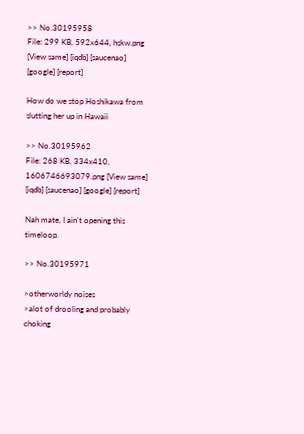>> No.30195958
File: 299 KB, 592x644, hskw.png [View same] [iqdb] [saucenao] [google] [report]

How do we stop Hoshikawa from slutting her up in Hawaii

>> No.30195962
File: 268 KB, 334x410, 1606746693079.png [View same] [iqdb] [saucenao] [google] [report]

Nah mate, I ain't opening this timeloop.

>> No.30195971

>otherworldy noises
>alot of drooling and probably choking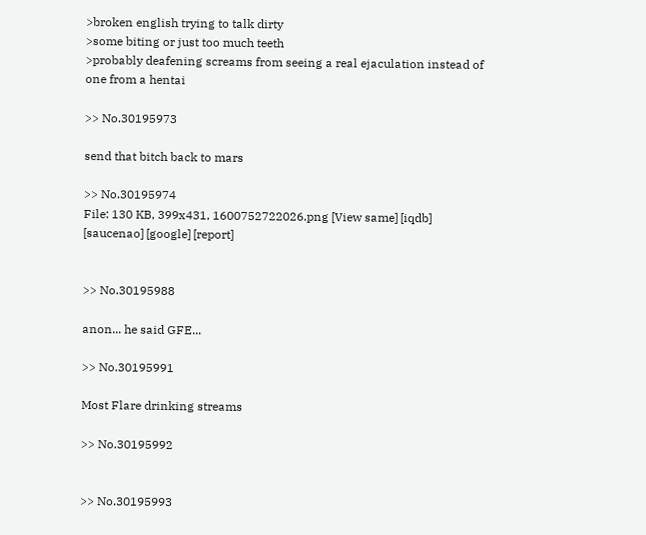>broken english trying to talk dirty
>some biting or just too much teeth
>probably deafening screams from seeing a real ejaculation instead of one from a hentai

>> No.30195973

send that bitch back to mars

>> No.30195974
File: 130 KB, 399x431, 1600752722026.png [View same] [iqdb] [saucenao] [google] [report]


>> No.30195988

anon... he said GFE...

>> No.30195991

Most Flare drinking streams

>> No.30195992


>> No.30195993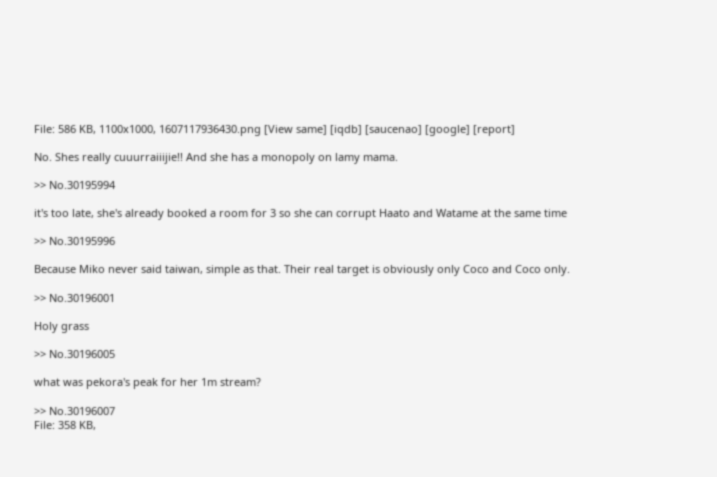File: 586 KB, 1100x1000, 1607117936430.png [View same] [iqdb] [saucenao] [google] [report]

No. Shes really cuuurraiiijie!! And she has a monopoly on lamy mama.

>> No.30195994

it's too late, she's already booked a room for 3 so she can corrupt Haato and Watame at the same time

>> No.30195996

Because Miko never said taiwan, simple as that. Their real target is obviously only Coco and Coco only.

>> No.30196001

Holy grass

>> No.30196005

what was pekora's peak for her 1m stream?

>> No.30196007
File: 358 KB,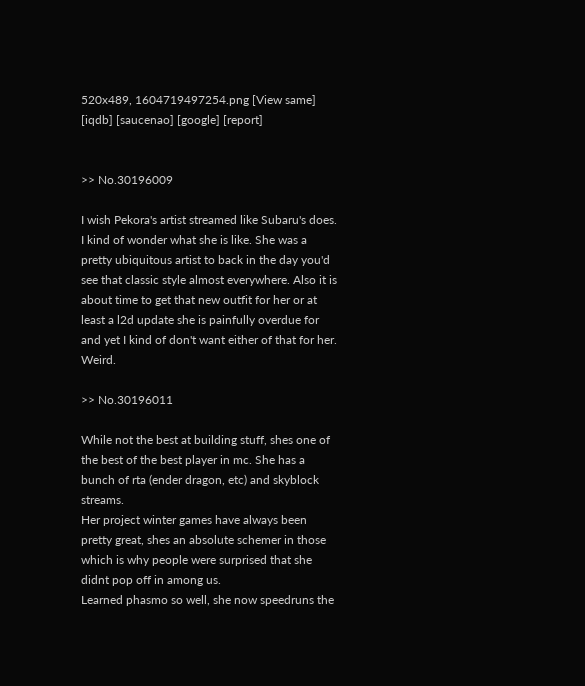520x489, 1604719497254.png [View same] [iqdb] [saucenao] [google] [report]


>> No.30196009

I wish Pekora's artist streamed like Subaru's does. I kind of wonder what she is like. She was a pretty ubiquitous artist to back in the day you'd see that classic style almost everywhere. Also it is about time to get that new outfit for her or at least a l2d update she is painfully overdue for and yet I kind of don't want either of that for her. Weird.

>> No.30196011

While not the best at building stuff, shes one of the best of the best player in mc. She has a bunch of rta (ender dragon, etc) and skyblock streams.
Her project winter games have always been pretty great, shes an absolute schemer in those which is why people were surprised that she didnt pop off in among us.
Learned phasmo so well, she now speedruns the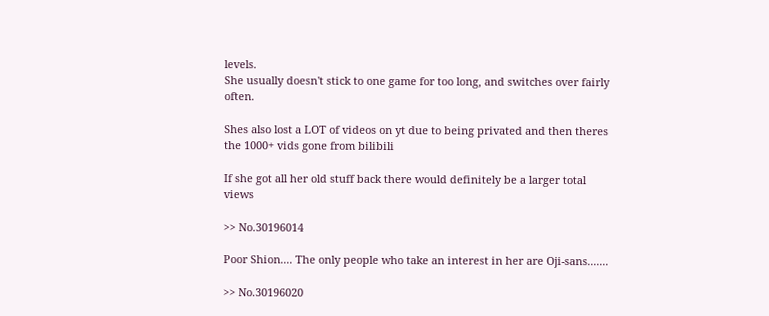levels.
She usually doesn't stick to one game for too long, and switches over fairly often.

Shes also lost a LOT of videos on yt due to being privated and then theres the 1000+ vids gone from bilibili

If she got all her old stuff back there would definitely be a larger total views

>> No.30196014

Poor Shion.... The only people who take an interest in her are Oji-sans.......

>> No.30196020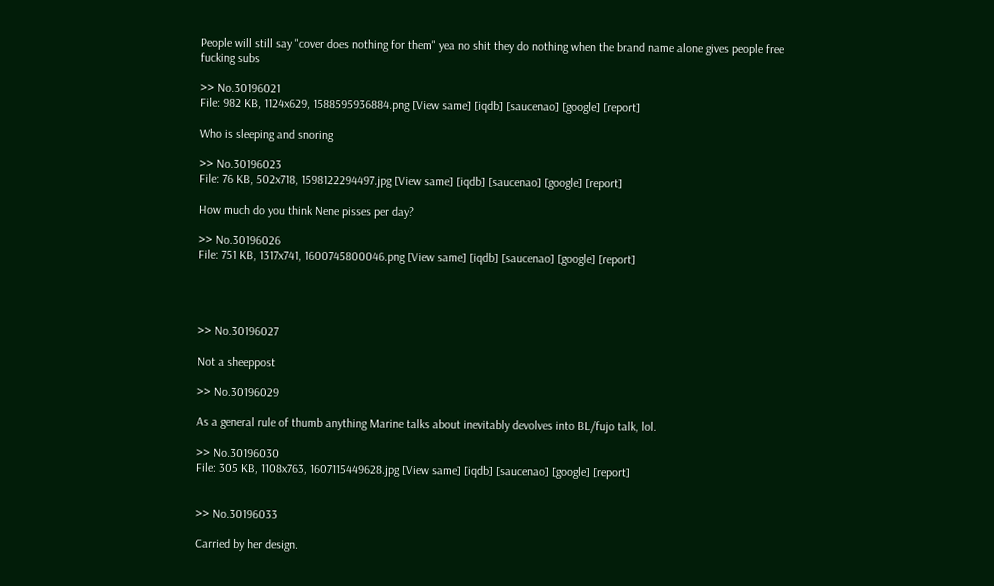People will still say "cover does nothing for them" yea no shit they do nothing when the brand name alone gives people free fucking subs

>> No.30196021
File: 982 KB, 1124x629, 1588595936884.png [View same] [iqdb] [saucenao] [google] [report]

Who is sleeping and snoring

>> No.30196023
File: 76 KB, 502x718, 1598122294497.jpg [View same] [iqdb] [saucenao] [google] [report]

How much do you think Nene pisses per day?

>> No.30196026
File: 751 KB, 1317x741, 1600745800046.png [View same] [iqdb] [saucenao] [google] [report]




>> No.30196027

Not a sheeppost

>> No.30196029

As a general rule of thumb anything Marine talks about inevitably devolves into BL/fujo talk, lol.

>> No.30196030
File: 305 KB, 1108x763, 1607115449628.jpg [View same] [iqdb] [saucenao] [google] [report]


>> No.30196033

Carried by her design.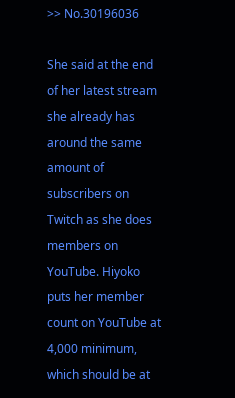>> No.30196036

She said at the end of her latest stream she already has around the same amount of subscribers on Twitch as she does members on YouTube. Hiyoko puts her member count on YouTube at 4,000 minimum, which should be at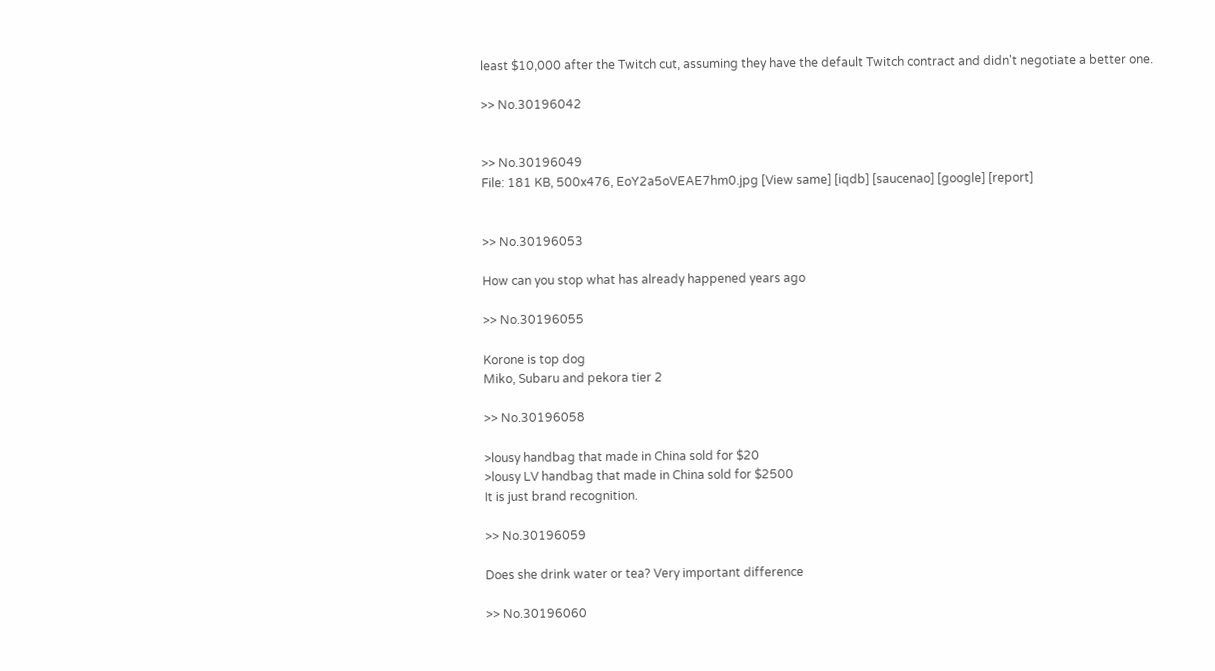least $10,000 after the Twitch cut, assuming they have the default Twitch contract and didn't negotiate a better one.

>> No.30196042


>> No.30196049
File: 181 KB, 500x476, EoY2a5oVEAE7hm0.jpg [View same] [iqdb] [saucenao] [google] [report]


>> No.30196053

How can you stop what has already happened years ago

>> No.30196055

Korone is top dog
Miko, Subaru and pekora tier 2

>> No.30196058

>lousy handbag that made in China sold for $20
>lousy LV handbag that made in China sold for $2500
It is just brand recognition.

>> No.30196059

Does she drink water or tea? Very important difference

>> No.30196060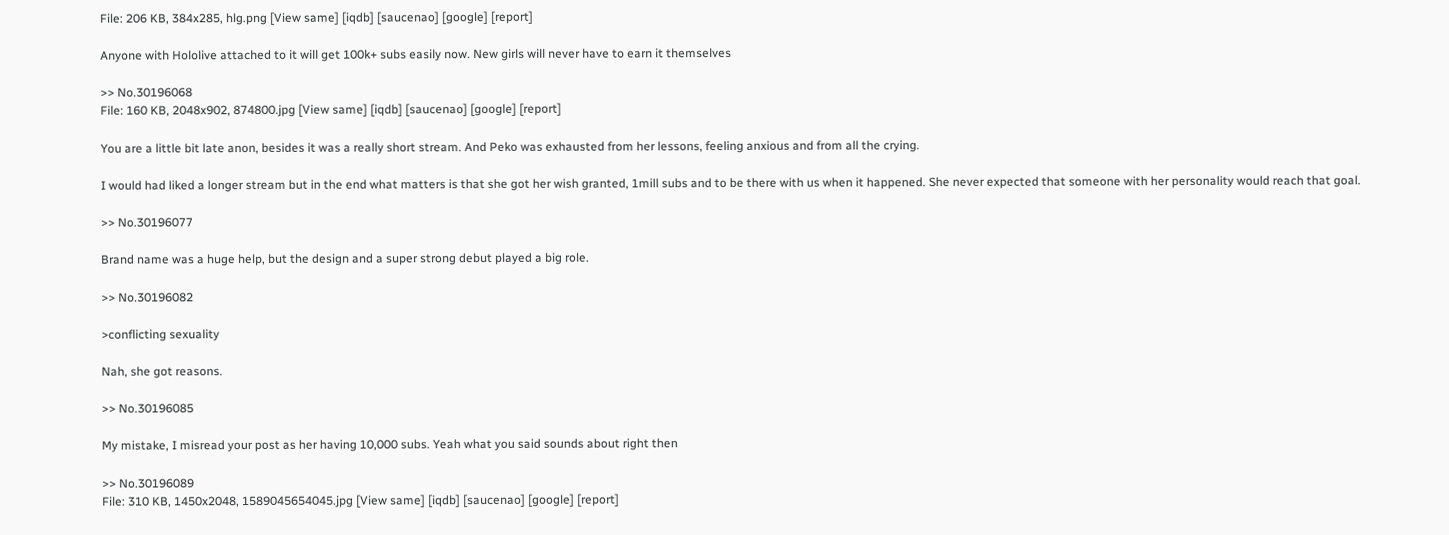File: 206 KB, 384x285, hlg.png [View same] [iqdb] [saucenao] [google] [report]

Anyone with Hololive attached to it will get 100k+ subs easily now. New girls will never have to earn it themselves

>> No.30196068
File: 160 KB, 2048x902, 874800.jpg [View same] [iqdb] [saucenao] [google] [report]

You are a little bit late anon, besides it was a really short stream. And Peko was exhausted from her lessons, feeling anxious and from all the crying.

I would had liked a longer stream but in the end what matters is that she got her wish granted, 1mill subs and to be there with us when it happened. She never expected that someone with her personality would reach that goal.

>> No.30196077

Brand name was a huge help, but the design and a super strong debut played a big role.

>> No.30196082

>conflicting sexuality

Nah, she got reasons.

>> No.30196085

My mistake, I misread your post as her having 10,000 subs. Yeah what you said sounds about right then

>> No.30196089
File: 310 KB, 1450x2048, 1589045654045.jpg [View same] [iqdb] [saucenao] [google] [report]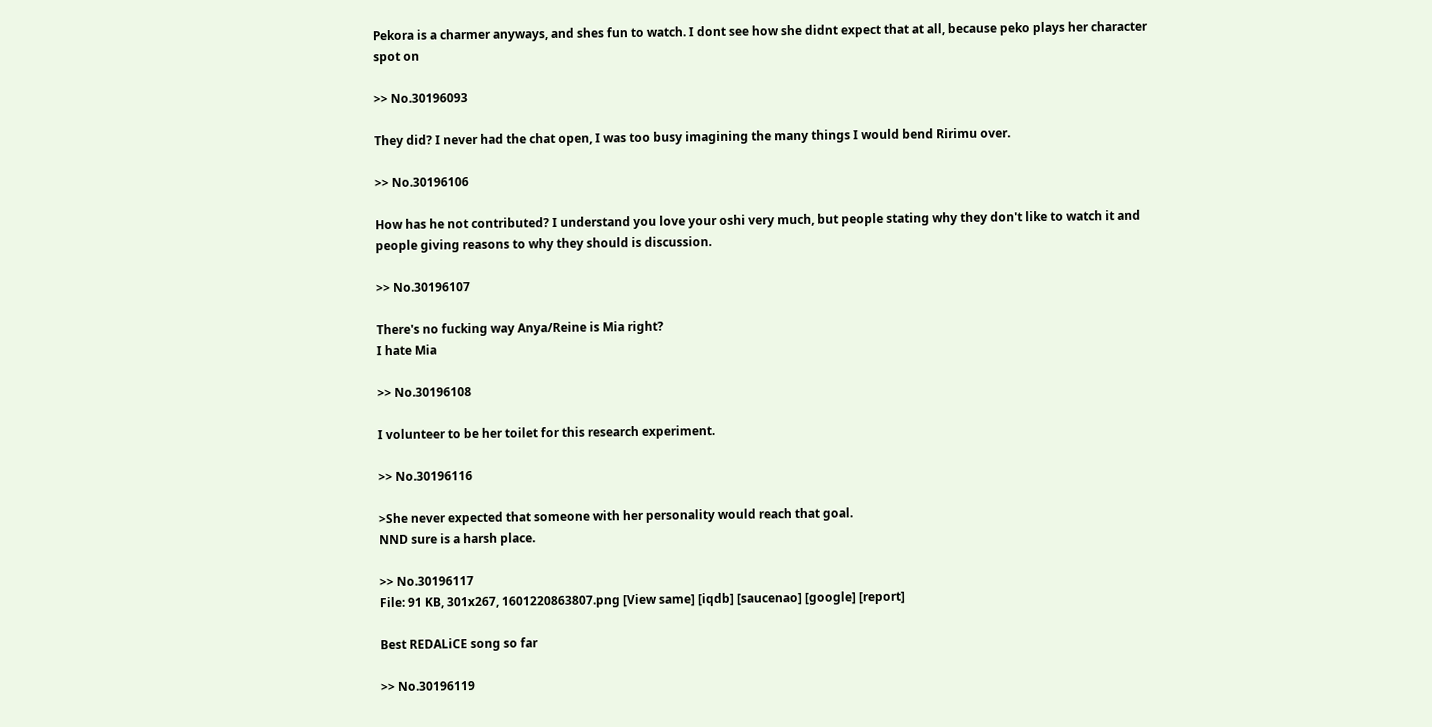Pekora is a charmer anyways, and shes fun to watch. I dont see how she didnt expect that at all, because peko plays her character spot on

>> No.30196093

They did? I never had the chat open, I was too busy imagining the many things I would bend Ririmu over.

>> No.30196106

How has he not contributed? I understand you love your oshi very much, but people stating why they don't like to watch it and people giving reasons to why they should is discussion.

>> No.30196107

There's no fucking way Anya/Reine is Mia right?
I hate Mia

>> No.30196108

I volunteer to be her toilet for this research experiment.

>> No.30196116

>She never expected that someone with her personality would reach that goal.
NND sure is a harsh place.

>> No.30196117
File: 91 KB, 301x267, 1601220863807.png [View same] [iqdb] [saucenao] [google] [report]

Best REDALiCE song so far

>> No.30196119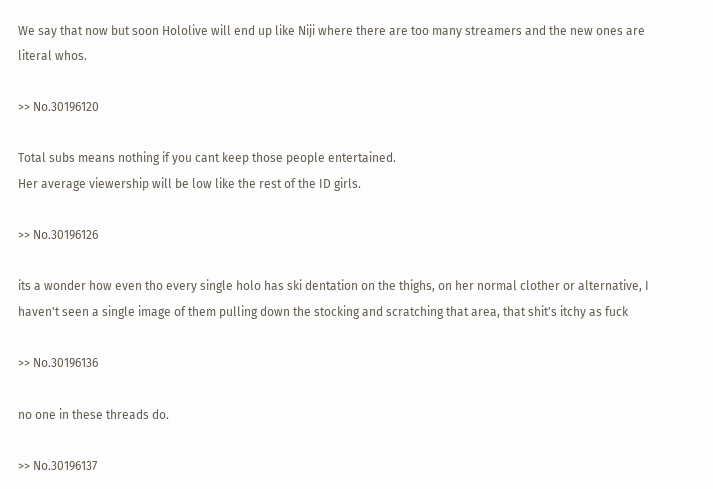We say that now but soon Hololive will end up like Niji where there are too many streamers and the new ones are literal whos.

>> No.30196120

Total subs means nothing if you cant keep those people entertained.
Her average viewership will be low like the rest of the ID girls.

>> No.30196126

its a wonder how even tho every single holo has ski dentation on the thighs, on her normal clother or alternative, I haven't seen a single image of them pulling down the stocking and scratching that area, that shit's itchy as fuck

>> No.30196136

no one in these threads do.

>> No.30196137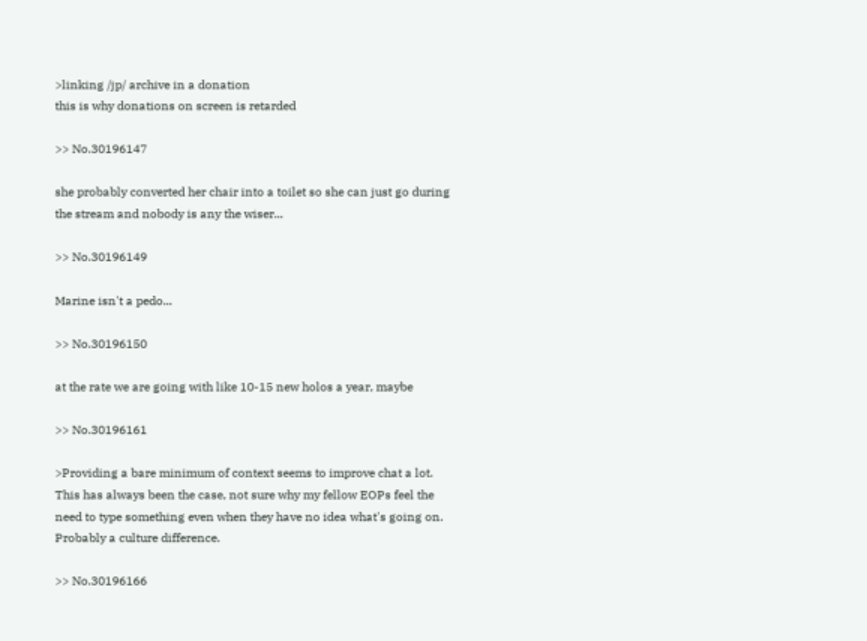>linking /jp/ archive in a donation
this is why donations on screen is retarded

>> No.30196147

she probably converted her chair into a toilet so she can just go during the stream and nobody is any the wiser...

>> No.30196149

Marine isn't a pedo...

>> No.30196150

at the rate we are going with like 10-15 new holos a year, maybe

>> No.30196161

>Providing a bare minimum of context seems to improve chat a lot.
This has always been the case, not sure why my fellow EOPs feel the need to type something even when they have no idea what's going on. Probably a culture difference.

>> No.30196166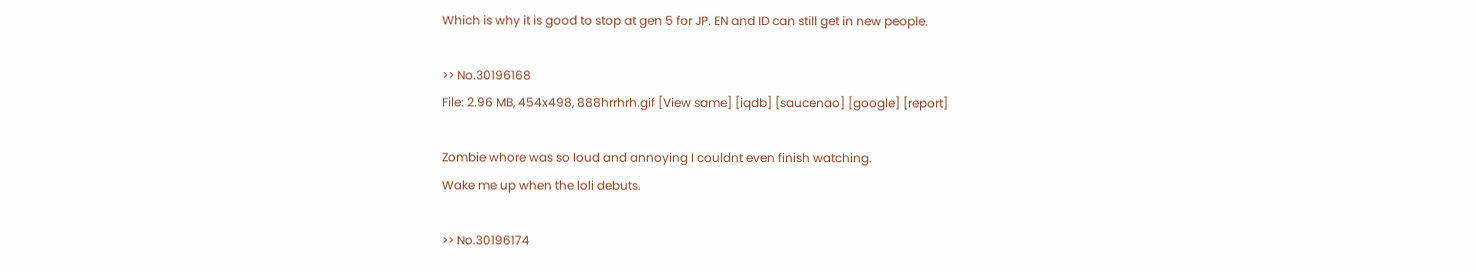Which is why it is good to stop at gen 5 for JP. EN and ID can still get in new people.

>> No.30196168
File: 2.96 MB, 454x498, 888hrrhrh.gif [View same] [iqdb] [saucenao] [google] [report]

Zombie whore was so loud and annoying I couldnt even finish watching.
Wake me up when the loli debuts.

>> No.30196174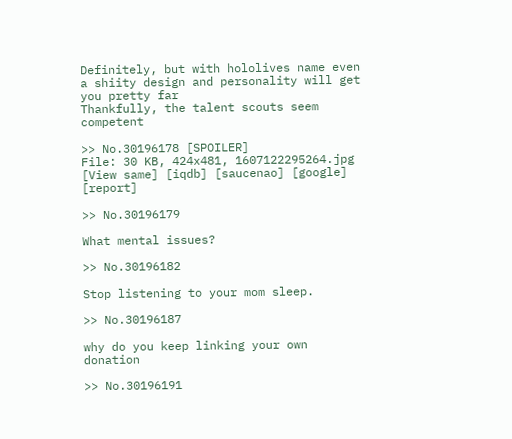Definitely, but with hololives name even a shiity design and personality will get you pretty far
Thankfully, the talent scouts seem competent

>> No.30196178 [SPOILER]
File: 30 KB, 424x481, 1607122295264.jpg [View same] [iqdb] [saucenao] [google] [report]

>> No.30196179

What mental issues?

>> No.30196182

Stop listening to your mom sleep.

>> No.30196187

why do you keep linking your own donation

>> No.30196191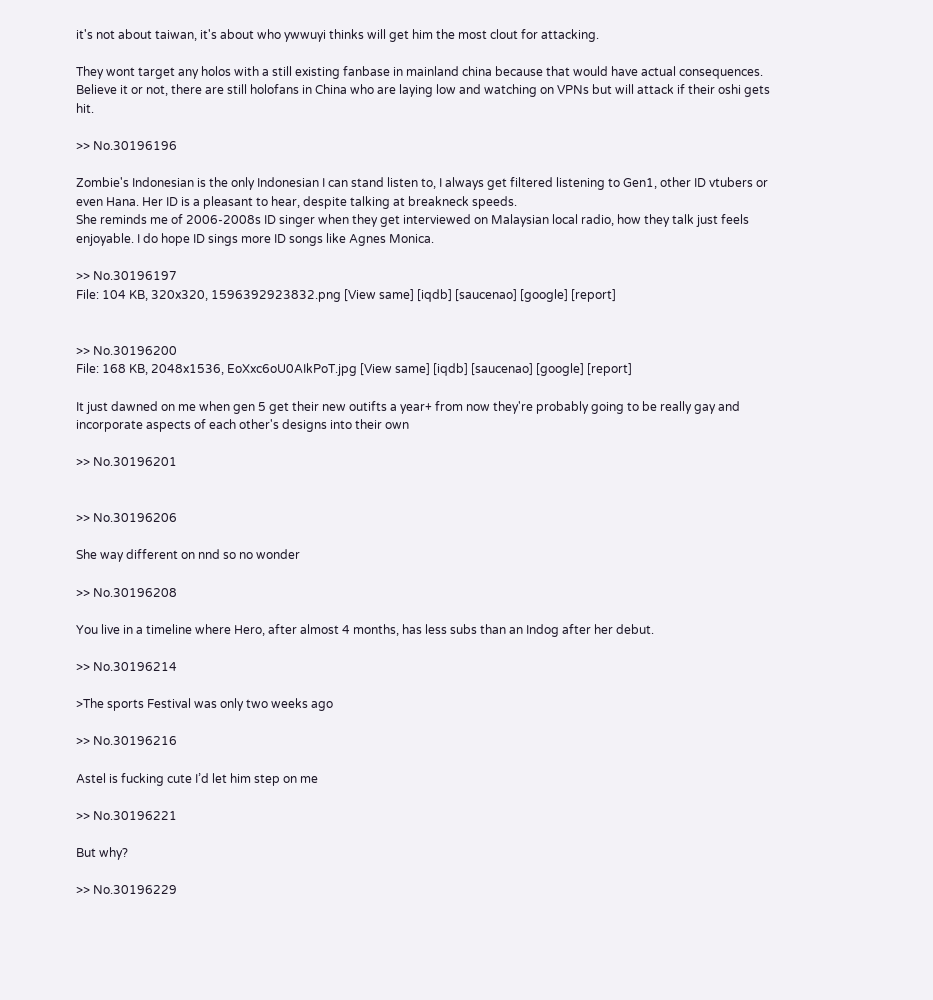it's not about taiwan, it's about who ywwuyi thinks will get him the most clout for attacking.

They wont target any holos with a still existing fanbase in mainland china because that would have actual consequences. Believe it or not, there are still holofans in China who are laying low and watching on VPNs but will attack if their oshi gets hit.

>> No.30196196

Zombie's Indonesian is the only Indonesian I can stand listen to, I always get filtered listening to Gen1, other ID vtubers or even Hana. Her ID is a pleasant to hear, despite talking at breakneck speeds.
She reminds me of 2006-2008s ID singer when they get interviewed on Malaysian local radio, how they talk just feels enjoyable. I do hope ID sings more ID songs like Agnes Monica.

>> No.30196197
File: 104 KB, 320x320, 1596392923832.png [View same] [iqdb] [saucenao] [google] [report]


>> No.30196200
File: 168 KB, 2048x1536, EoXxc6oU0AIkPoT.jpg [View same] [iqdb] [saucenao] [google] [report]

It just dawned on me when gen 5 get their new outifts a year+ from now they're probably going to be really gay and incorporate aspects of each other's designs into their own

>> No.30196201


>> No.30196206

She way different on nnd so no wonder

>> No.30196208

You live in a timeline where Hero, after almost 4 months, has less subs than an Indog after her debut.

>> No.30196214

>The sports Festival was only two weeks ago

>> No.30196216

Astel is fucking cute I’d let him step on me

>> No.30196221

But why?

>> No.30196229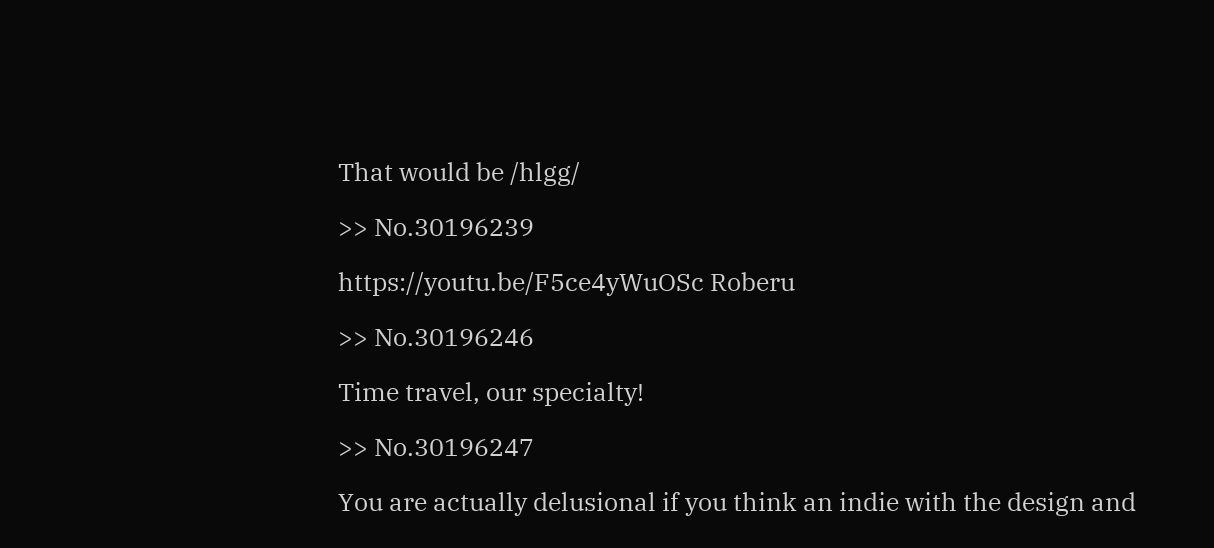That would be /hlgg/

>> No.30196239

https://youtu.be/F5ce4yWuOSc Roberu

>> No.30196246

Time travel, our specialty!

>> No.30196247

You are actually delusional if you think an indie with the design and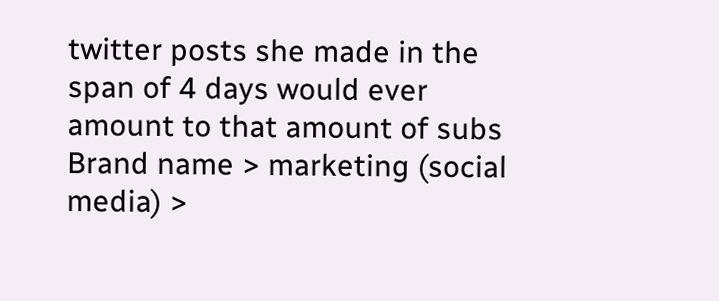twitter posts she made in the span of 4 days would ever amount to that amount of subs
Brand name > marketing (social media) >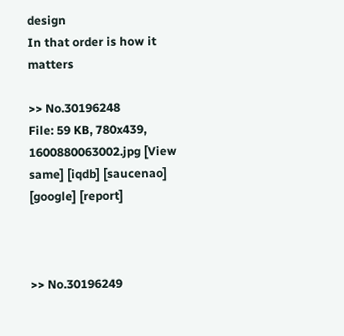design
In that order is how it matters

>> No.30196248
File: 59 KB, 780x439, 1600880063002.jpg [View same] [iqdb] [saucenao] [google] [report]



>> No.30196249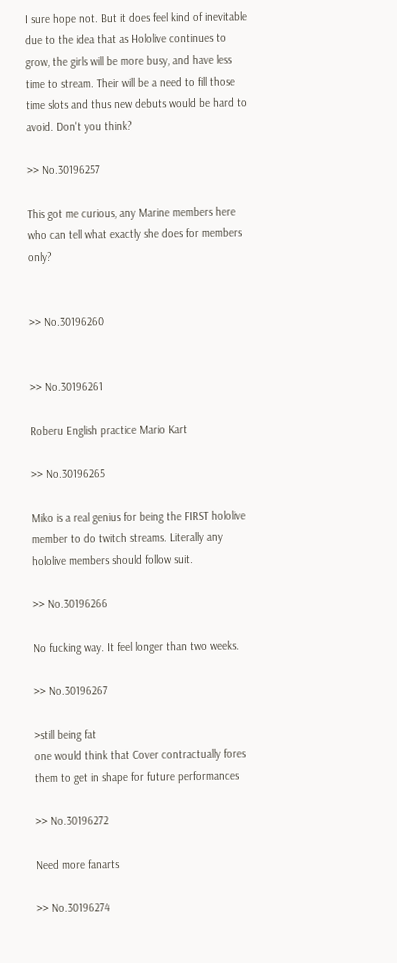I sure hope not. But it does feel kind of inevitable due to the idea that as Hololive continues to grow, the girls will be more busy, and have less time to stream. Their will be a need to fill those time slots and thus new debuts would be hard to avoid. Don't you think?

>> No.30196257

This got me curious, any Marine members here who can tell what exactly she does for members only?


>> No.30196260


>> No.30196261

Roberu English practice Mario Kart

>> No.30196265

Miko is a real genius for being the FIRST hololive member to do twitch streams. Literally any hololive members should follow suit.

>> No.30196266

No fucking way. It feel longer than two weeks.

>> No.30196267

>still being fat
one would think that Cover contractually fores them to get in shape for future performances

>> No.30196272

Need more fanarts

>> No.30196274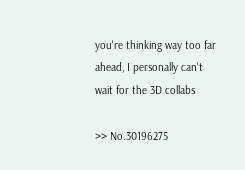you're thinking way too far ahead, I personally can't wait for the 3D collabs

>> No.30196275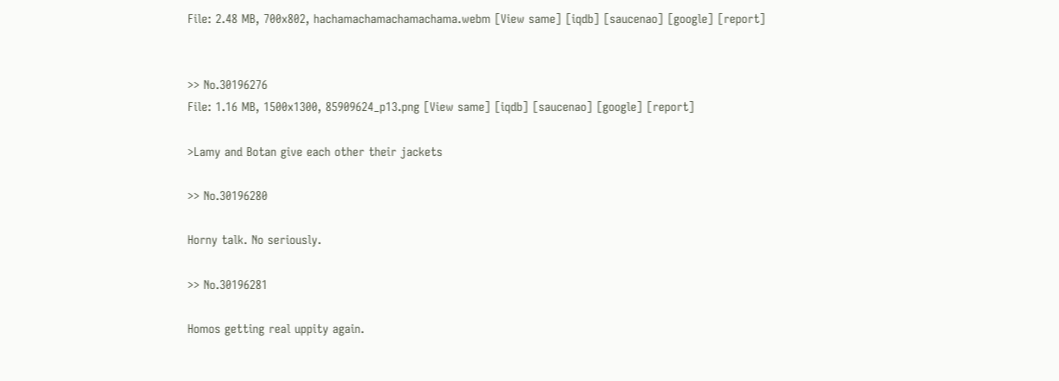File: 2.48 MB, 700x802, hachamachamachamachama.webm [View same] [iqdb] [saucenao] [google] [report]


>> No.30196276
File: 1.16 MB, 1500x1300, 85909624_p13.png [View same] [iqdb] [saucenao] [google] [report]

>Lamy and Botan give each other their jackets

>> No.30196280

Horny talk. No seriously.

>> No.30196281

Homos getting real uppity again.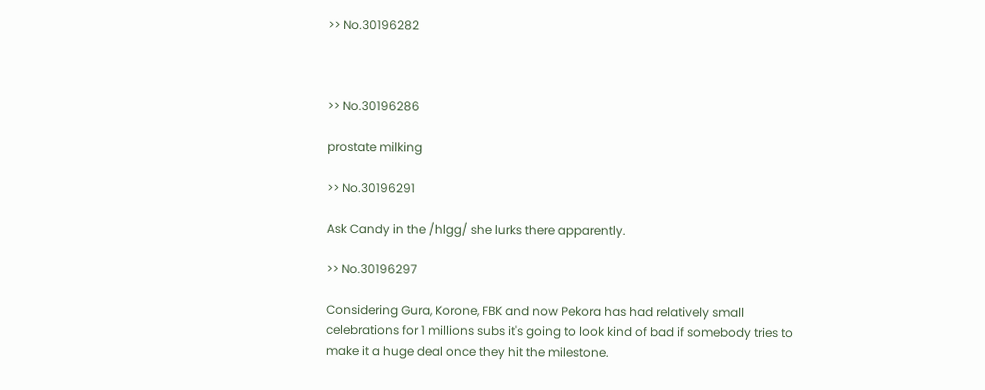>> No.30196282



>> No.30196286

prostate milking

>> No.30196291

Ask Candy in the /hlgg/ she lurks there apparently.

>> No.30196297

Considering Gura, Korone, FBK and now Pekora has had relatively small celebrations for 1 millions subs it's going to look kind of bad if somebody tries to make it a huge deal once they hit the milestone.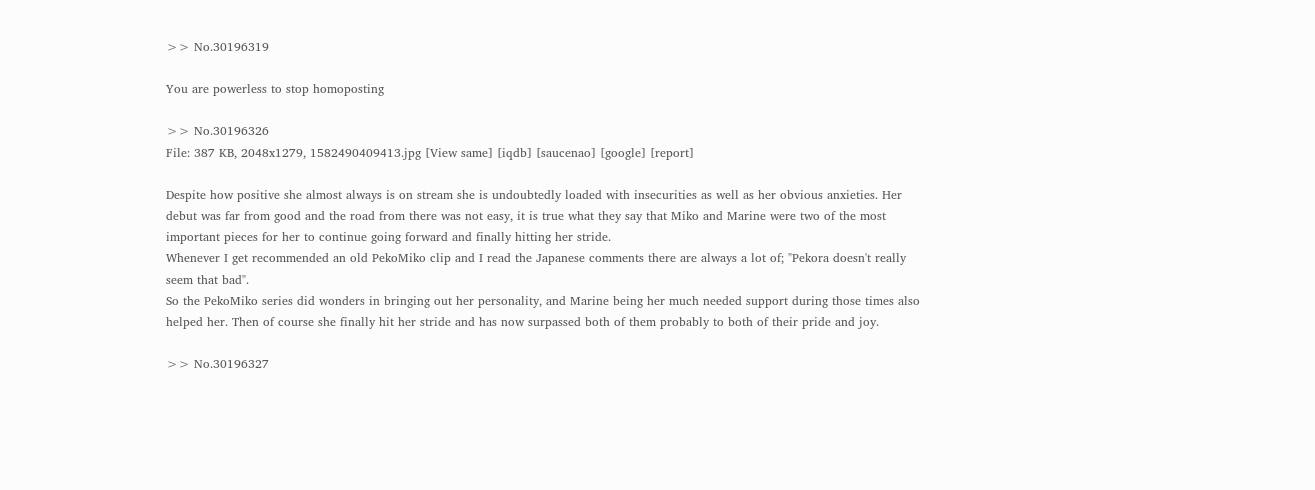>> No.30196319

You are powerless to stop homoposting

>> No.30196326
File: 387 KB, 2048x1279, 1582490409413.jpg [View same] [iqdb] [saucenao] [google] [report]

Despite how positive she almost always is on stream she is undoubtedly loaded with insecurities as well as her obvious anxieties. Her debut was far from good and the road from there was not easy, it is true what they say that Miko and Marine were two of the most important pieces for her to continue going forward and finally hitting her stride.
Whenever I get recommended an old PekoMiko clip and I read the Japanese comments there are always a lot of; "Pekora doesn't really seem that bad".
So the PekoMiko series did wonders in bringing out her personality, and Marine being her much needed support during those times also helped her. Then of course she finally hit her stride and has now surpassed both of them probably to both of their pride and joy.

>> No.30196327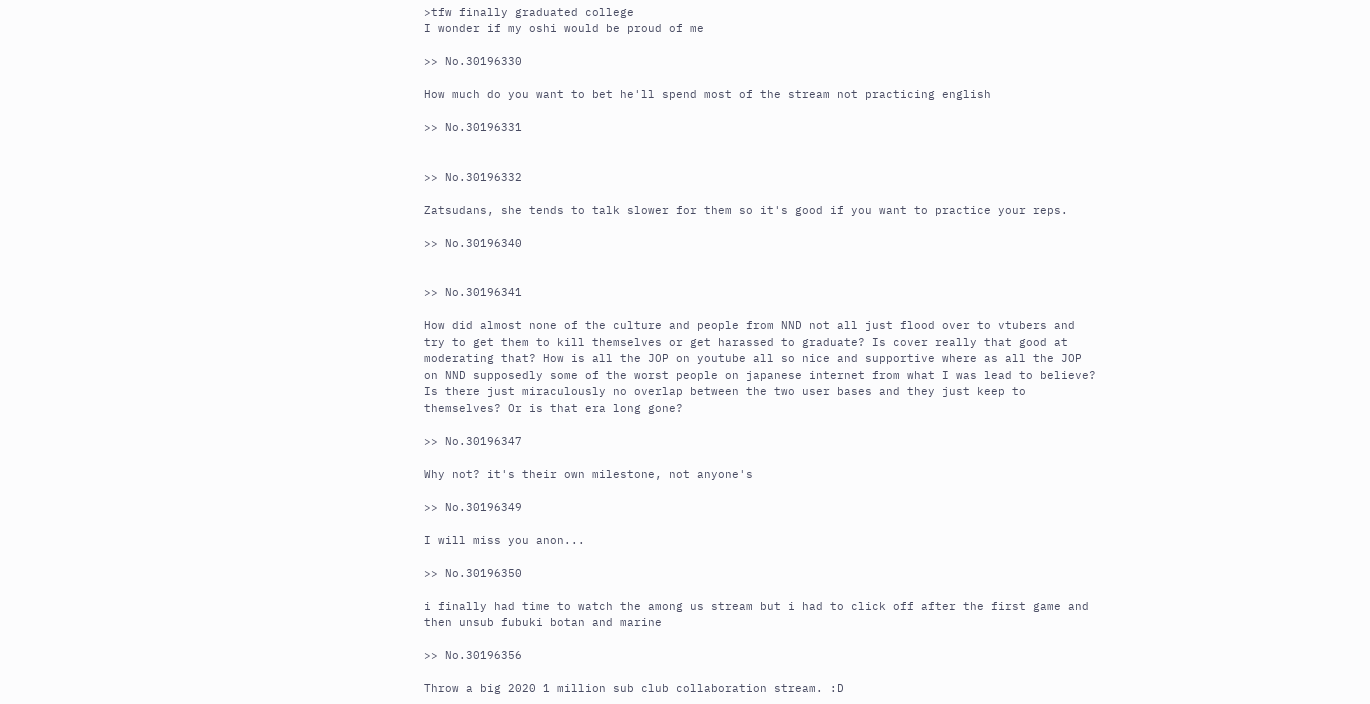>tfw finally graduated college
I wonder if my oshi would be proud of me

>> No.30196330

How much do you want to bet he'll spend most of the stream not practicing english

>> No.30196331


>> No.30196332

Zatsudans, she tends to talk slower for them so it's good if you want to practice your reps.

>> No.30196340


>> No.30196341

How did almost none of the culture and people from NND not all just flood over to vtubers and try to get them to kill themselves or get harassed to graduate? Is cover really that good at moderating that? How is all the JOP on youtube all so nice and supportive where as all the JOP on NND supposedly some of the worst people on japanese internet from what I was lead to believe? Is there just miraculously no overlap between the two user bases and they just keep to themselves? Or is that era long gone?

>> No.30196347

Why not? it's their own milestone, not anyone's

>> No.30196349

I will miss you anon...

>> No.30196350

i finally had time to watch the among us stream but i had to click off after the first game and then unsub fubuki botan and marine

>> No.30196356

Throw a big 2020 1 million sub club collaboration stream. :D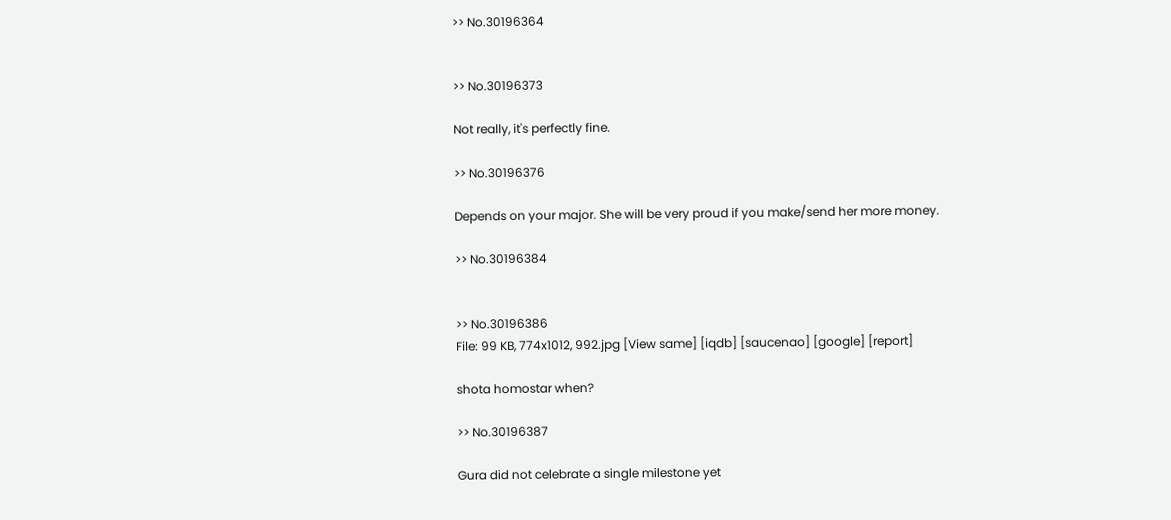>> No.30196364


>> No.30196373

Not really, it's perfectly fine.

>> No.30196376

Depends on your major. She will be very proud if you make/send her more money.

>> No.30196384


>> No.30196386
File: 99 KB, 774x1012, 992.jpg [View same] [iqdb] [saucenao] [google] [report]

shota homostar when?

>> No.30196387

Gura did not celebrate a single milestone yet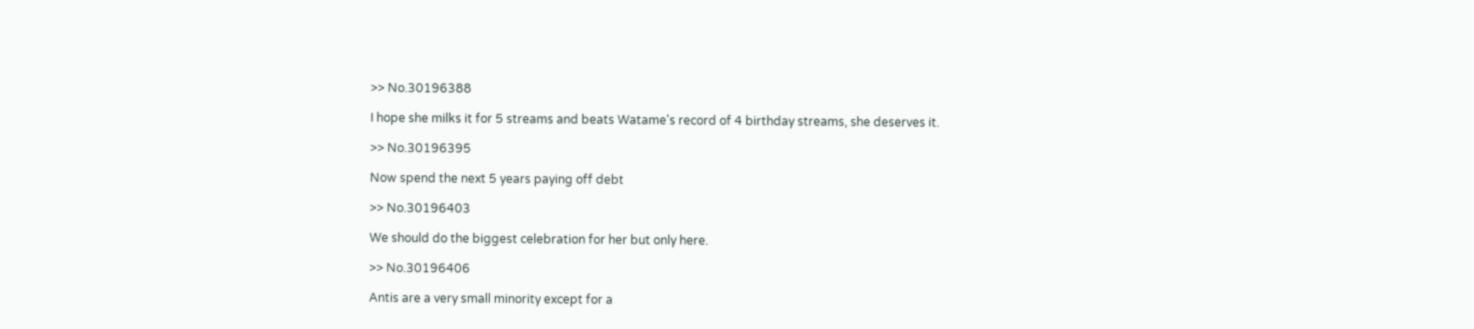>> No.30196388

I hope she milks it for 5 streams and beats Watame's record of 4 birthday streams, she deserves it.

>> No.30196395

Now spend the next 5 years paying off debt

>> No.30196403

We should do the biggest celebration for her but only here.

>> No.30196406

Antis are a very small minority except for a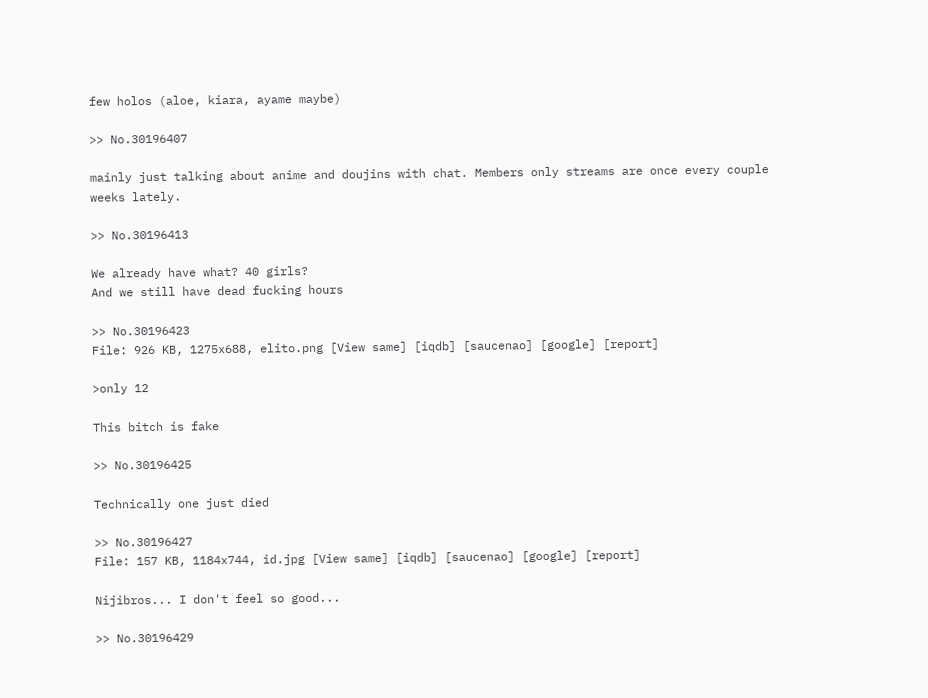few holos (aloe, kiara, ayame maybe)

>> No.30196407

mainly just talking about anime and doujins with chat. Members only streams are once every couple weeks lately.

>> No.30196413

We already have what? 40 girls?
And we still have dead fucking hours

>> No.30196423
File: 926 KB, 1275x688, elito.png [View same] [iqdb] [saucenao] [google] [report]

>only 12

This bitch is fake

>> No.30196425

Technically one just died

>> No.30196427
File: 157 KB, 1184x744, id.jpg [View same] [iqdb] [saucenao] [google] [report]

Nijibros... I don't feel so good...

>> No.30196429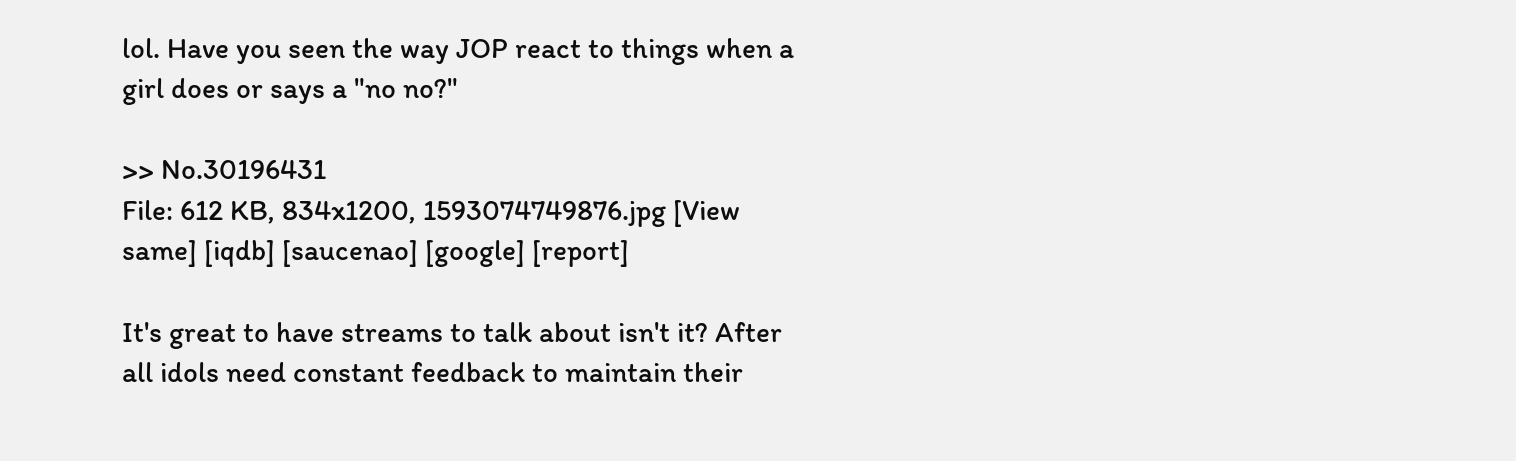lol. Have you seen the way JOP react to things when a girl does or says a "no no?"

>> No.30196431
File: 612 KB, 834x1200, 1593074749876.jpg [View same] [iqdb] [saucenao] [google] [report]

It's great to have streams to talk about isn't it? After all idols need constant feedback to maintain their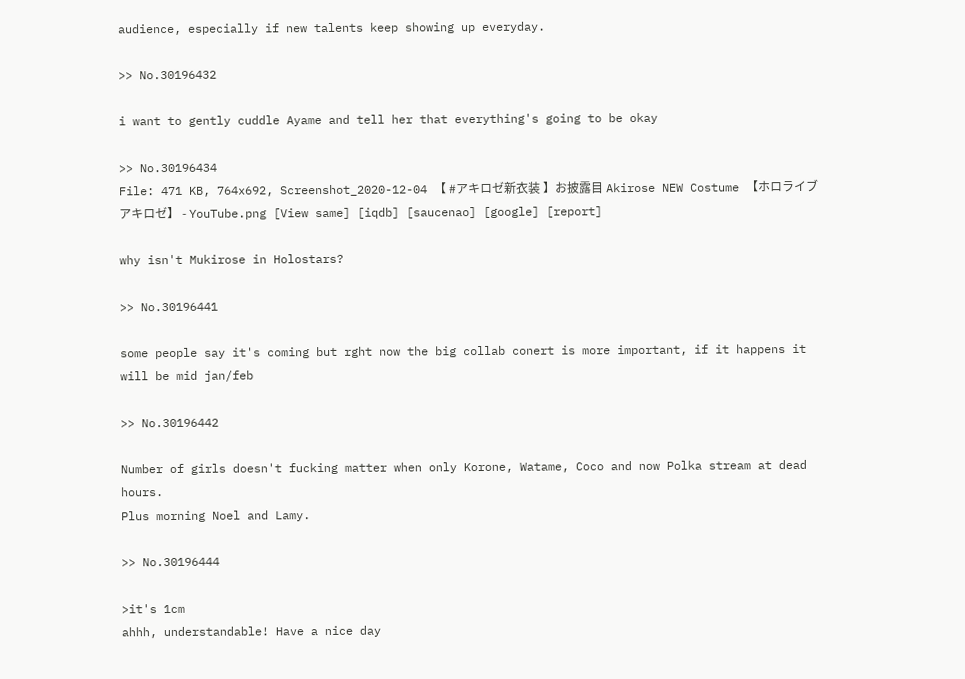audience, especially if new talents keep showing up everyday.

>> No.30196432

i want to gently cuddle Ayame and tell her that everything's going to be okay

>> No.30196434
File: 471 KB, 764x692, Screenshot_2020-12-04 【 #アキロゼ新衣装 】お披露目 Akirose NEW Costume 【ホロライブ アキロゼ】 - YouTube.png [View same] [iqdb] [saucenao] [google] [report]

why isn't Mukirose in Holostars?

>> No.30196441

some people say it's coming but rght now the big collab conert is more important, if it happens it will be mid jan/feb

>> No.30196442

Number of girls doesn't fucking matter when only Korone, Watame, Coco and now Polka stream at dead hours.
Plus morning Noel and Lamy.

>> No.30196444

>it's 1cm
ahhh, understandable! Have a nice day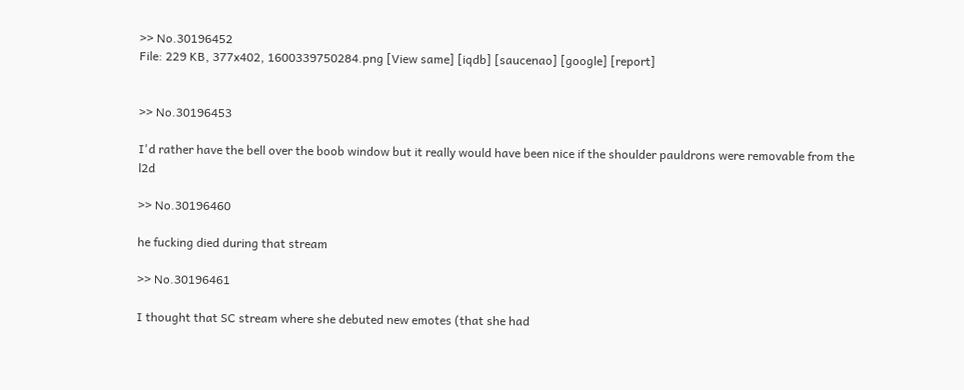>> No.30196452
File: 229 KB, 377x402, 1600339750284.png [View same] [iqdb] [saucenao] [google] [report]


>> No.30196453

I'd rather have the bell over the boob window but it really would have been nice if the shoulder pauldrons were removable from the l2d

>> No.30196460

he fucking died during that stream

>> No.30196461

I thought that SC stream where she debuted new emotes (that she had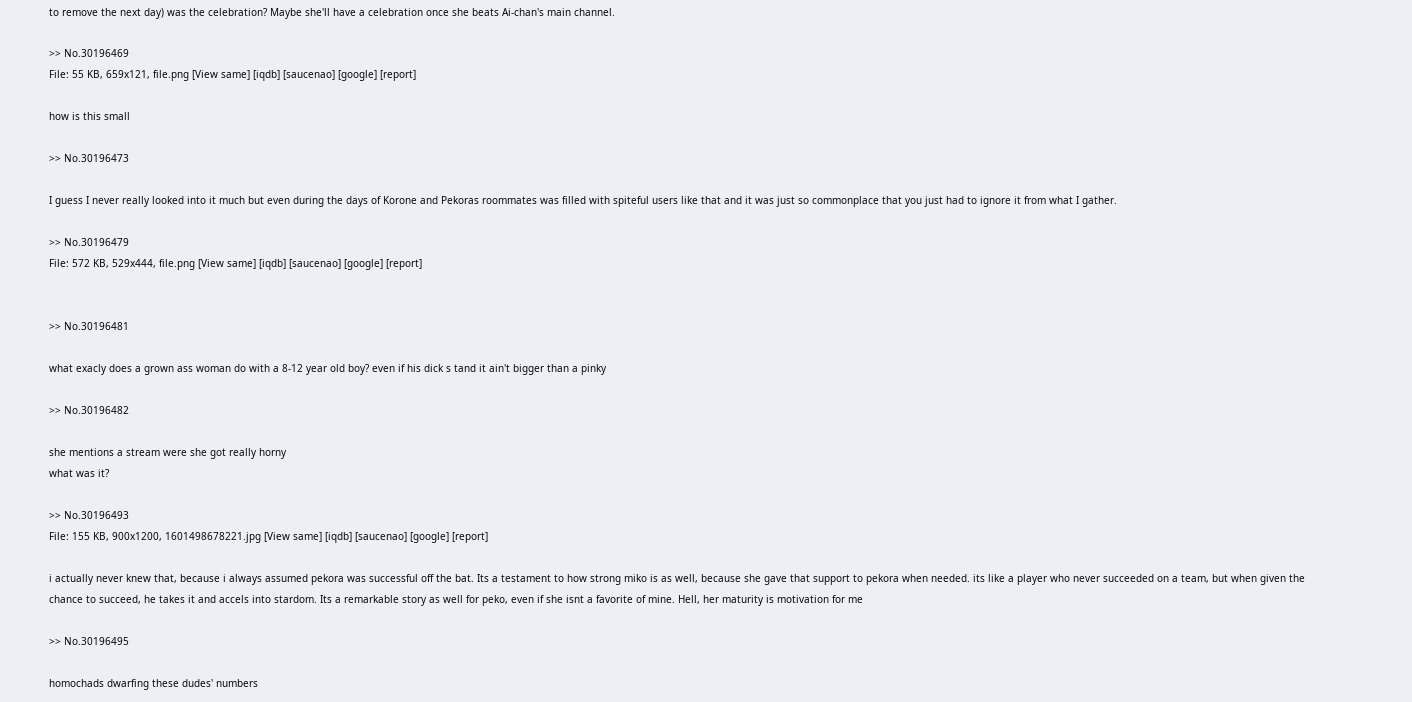to remove the next day) was the celebration? Maybe she'll have a celebration once she beats Ai-chan's main channel.

>> No.30196469
File: 55 KB, 659x121, file.png [View same] [iqdb] [saucenao] [google] [report]

how is this small

>> No.30196473

I guess I never really looked into it much but even during the days of Korone and Pekoras roommates was filled with spiteful users like that and it was just so commonplace that you just had to ignore it from what I gather.

>> No.30196479
File: 572 KB, 529x444, file.png [View same] [iqdb] [saucenao] [google] [report]


>> No.30196481

what exacly does a grown ass woman do with a 8-12 year old boy? even if his dick s tand it ain't bigger than a pinky

>> No.30196482

she mentions a stream were she got really horny
what was it?

>> No.30196493
File: 155 KB, 900x1200, 1601498678221.jpg [View same] [iqdb] [saucenao] [google] [report]

i actually never knew that, because i always assumed pekora was successful off the bat. Its a testament to how strong miko is as well, because she gave that support to pekora when needed. its like a player who never succeeded on a team, but when given the chance to succeed, he takes it and accels into stardom. Its a remarkable story as well for peko, even if she isnt a favorite of mine. Hell, her maturity is motivation for me

>> No.30196495

homochads dwarfing these dudes' numbers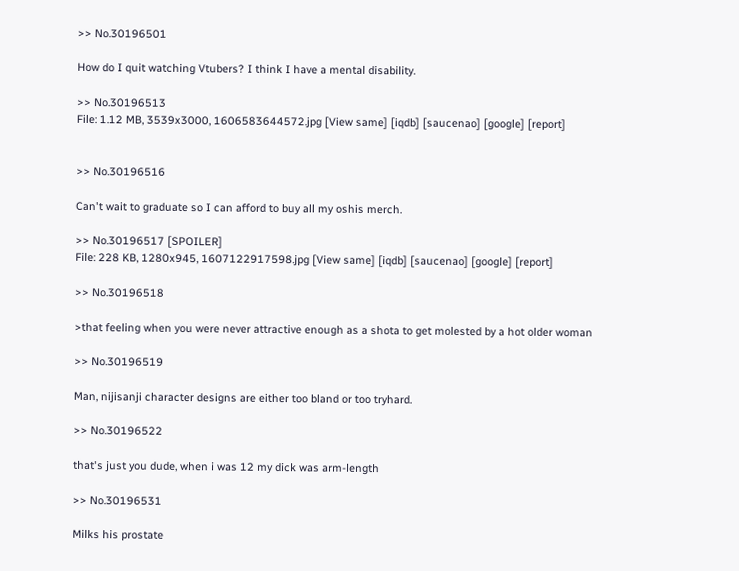>> No.30196501

How do I quit watching Vtubers? I think I have a mental disability.

>> No.30196513
File: 1.12 MB, 3539x3000, 1606583644572.jpg [View same] [iqdb] [saucenao] [google] [report]


>> No.30196516

Can't wait to graduate so I can afford to buy all my oshis merch.

>> No.30196517 [SPOILER]
File: 228 KB, 1280x945, 1607122917598.jpg [View same] [iqdb] [saucenao] [google] [report]

>> No.30196518

>that feeling when you were never attractive enough as a shota to get molested by a hot older woman

>> No.30196519

Man, nijisanji character designs are either too bland or too tryhard.

>> No.30196522

that's just you dude, when i was 12 my dick was arm-length

>> No.30196531

Milks his prostate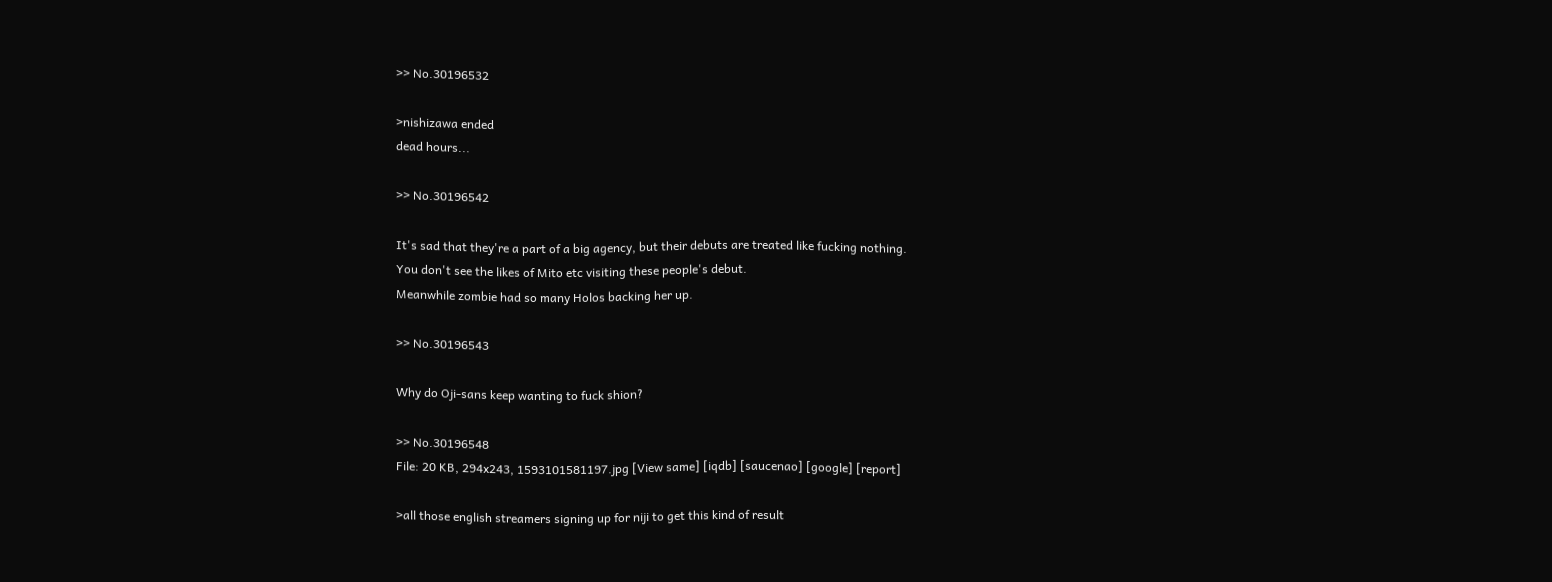>> No.30196532

>nishizawa ended
dead hours...

>> No.30196542

It's sad that they're a part of a big agency, but their debuts are treated like fucking nothing.
You don't see the likes of Mito etc visiting these people's debut.
Meanwhile zombie had so many Holos backing her up.

>> No.30196543

Why do Oji-sans keep wanting to fuck shion?

>> No.30196548
File: 20 KB, 294x243, 1593101581197.jpg [View same] [iqdb] [saucenao] [google] [report]

>all those english streamers signing up for niji to get this kind of result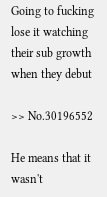Going to fucking lose it watching their sub growth when they debut

>> No.30196552

He means that it wasn't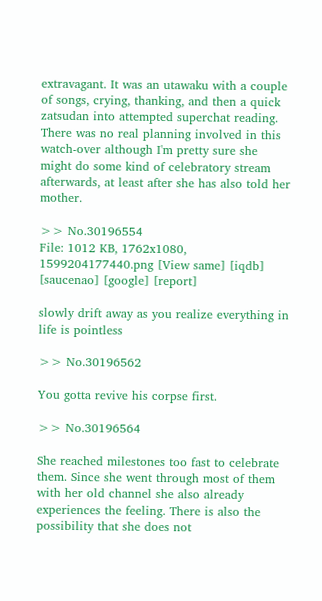extravagant. It was an utawaku with a couple of songs, crying, thanking, and then a quick zatsudan into attempted superchat reading. There was no real planning involved in this watch-over although I'm pretty sure she might do some kind of celebratory stream afterwards, at least after she has also told her mother.

>> No.30196554
File: 1012 KB, 1762x1080, 1599204177440.png [View same] [iqdb] [saucenao] [google] [report]

slowly drift away as you realize everything in life is pointless

>> No.30196562

You gotta revive his corpse first.

>> No.30196564

She reached milestones too fast to celebrate them. Since she went through most of them with her old channel she also already experiences the feeling. There is also the possibility that she does not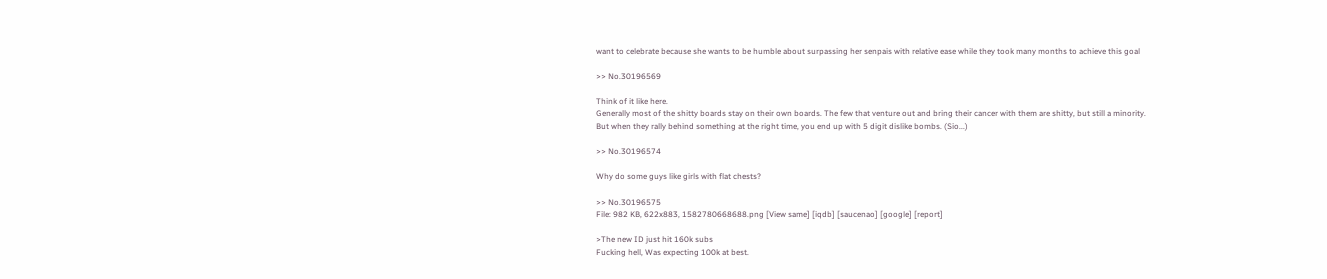want to celebrate because she wants to be humble about surpassing her senpais with relative ease while they took many months to achieve this goal

>> No.30196569

Think of it like here.
Generally most of the shitty boards stay on their own boards. The few that venture out and bring their cancer with them are shitty, but still a minority.
But when they rally behind something at the right time, you end up with 5 digit dislike bombs. (Sio...)

>> No.30196574

Why do some guys like girls with flat chests?

>> No.30196575
File: 982 KB, 622x883, 1582780668688.png [View same] [iqdb] [saucenao] [google] [report]

>The new ID just hit 160k subs
Fucking hell, Was expecting 100k at best.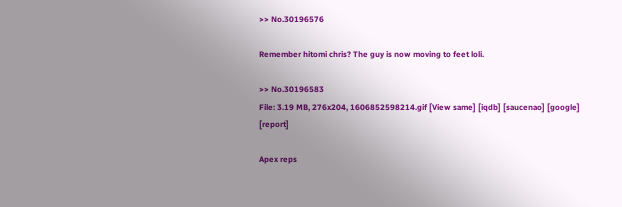>> No.30196576

Remember hitomi chris? The guy is now moving to feet loli.

>> No.30196583
File: 3.19 MB, 276x204, 1606852598214.gif [View same] [iqdb] [saucenao] [google] [report]

Apex reps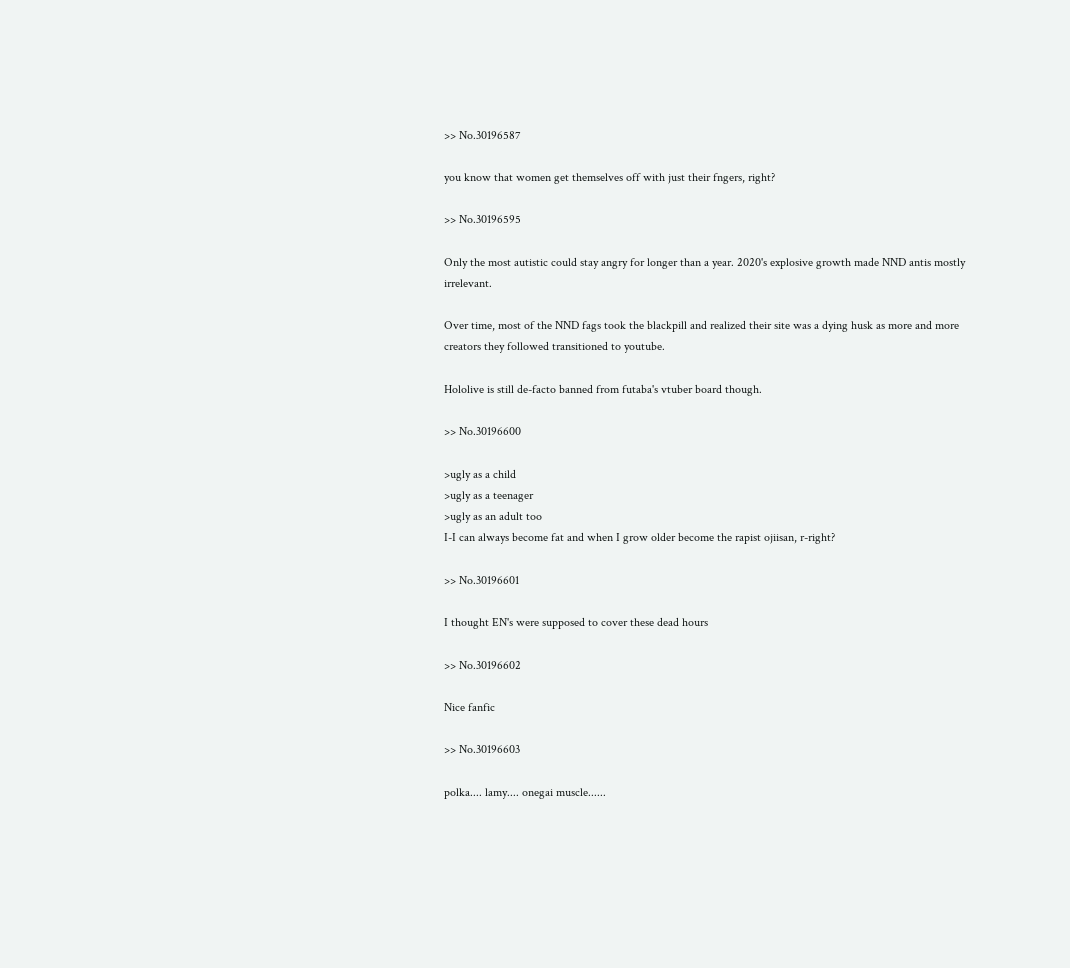>> No.30196587

you know that women get themselves off with just their fngers, right?

>> No.30196595

Only the most autistic could stay angry for longer than a year. 2020's explosive growth made NND antis mostly irrelevant.

Over time, most of the NND fags took the blackpill and realized their site was a dying husk as more and more creators they followed transitioned to youtube.

Hololive is still de-facto banned from futaba's vtuber board though.

>> No.30196600

>ugly as a child
>ugly as a teenager
>ugly as an adult too
I-I can always become fat and when I grow older become the rapist ojiisan, r-right?

>> No.30196601

I thought EN's were supposed to cover these dead hours

>> No.30196602

Nice fanfic

>> No.30196603

polka.... lamy.... onegai muscle......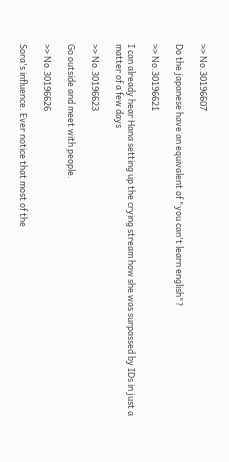>> No.30196607

Do the japanese have an equivalent of "you can't learn english"?

>> No.30196621

I can already hear Hana setting up the crying stream how she was surpassed by IDs in just a matter of a few days

>> No.30196623

Go outside and meet with people.

>> No.30196626

Sora's influence. Ever notice that most of the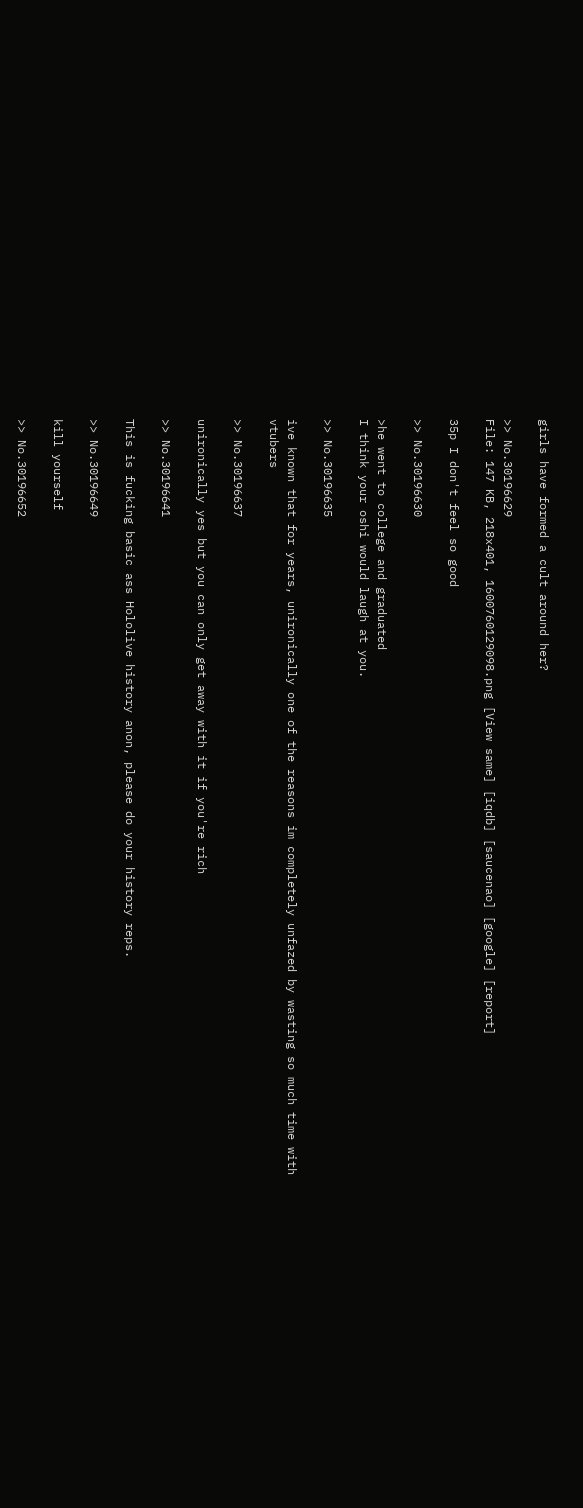girls have formed a cult around her?

>> No.30196629
File: 147 KB, 218x401, 1600760129098.png [View same] [iqdb] [saucenao] [google] [report]

35p I don't feel so good

>> No.30196630

>he went to college and graduated
I think your oshi would laugh at you.

>> No.30196635

ive known that for years, unironically one of the reasons im completely unfazed by wasting so much time with vtubers

>> No.30196637

unironically yes but you can only get away with it if you're rich

>> No.30196641

This is fucking basic ass Hololive history anon, please do your history reps.

>> No.30196649

kill yourself

>> No.30196652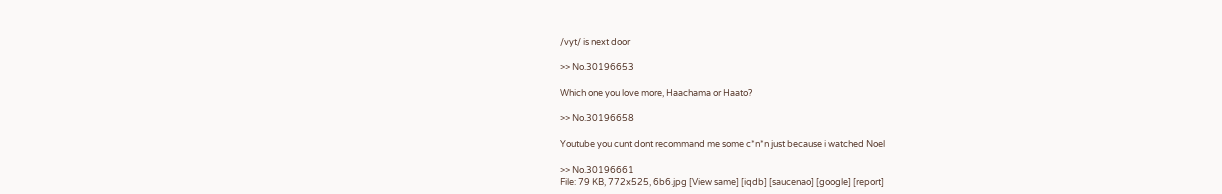/vyt/ is next door

>> No.30196653

Which one you love more, Haachama or Haato?

>> No.30196658

Youtube you cunt dont recommand me some c*n*n just because i watched Noel

>> No.30196661
File: 79 KB, 772x525, 6b6.jpg [View same] [iqdb] [saucenao] [google] [report]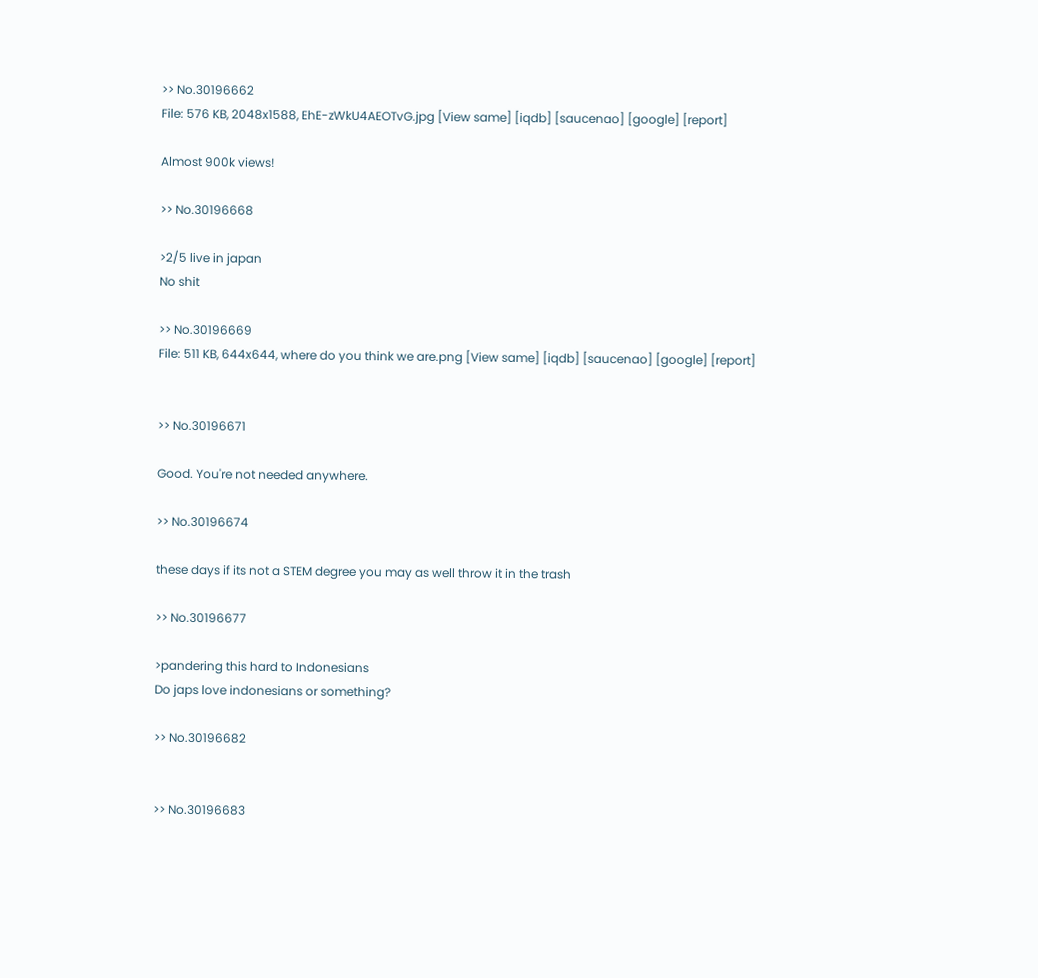>> No.30196662
File: 576 KB, 2048x1588, EhE-zWkU4AEOTvG.jpg [View same] [iqdb] [saucenao] [google] [report]

Almost 900k views!

>> No.30196668

>2/5 live in japan
No shit

>> No.30196669
File: 511 KB, 644x644, where do you think we are.png [View same] [iqdb] [saucenao] [google] [report]


>> No.30196671

Good. You're not needed anywhere.

>> No.30196674

these days if its not a STEM degree you may as well throw it in the trash

>> No.30196677

>pandering this hard to Indonesians
Do japs love indonesians or something?

>> No.30196682


>> No.30196683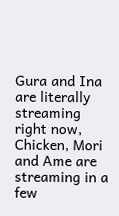Gura and Ina are literally streaming right now, Chicken, Mori and Ame are streaming in a few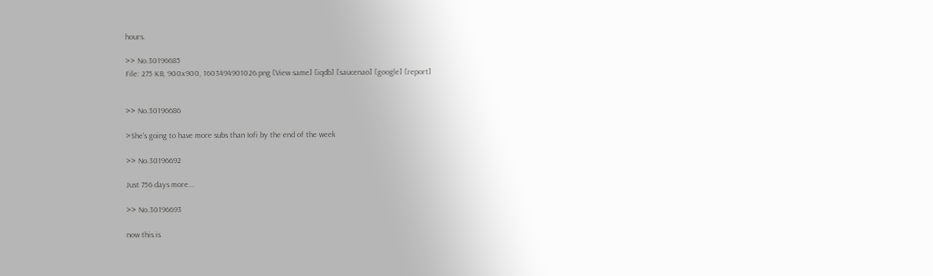hours.

>> No.30196685
File: 275 KB, 900x900, 1603494901026.png [View same] [iqdb] [saucenao] [google] [report]


>> No.30196686

>She's going to have more subs than Iofi by the end of the week

>> No.30196692

Just 756 days more...

>> No.30196693

now this is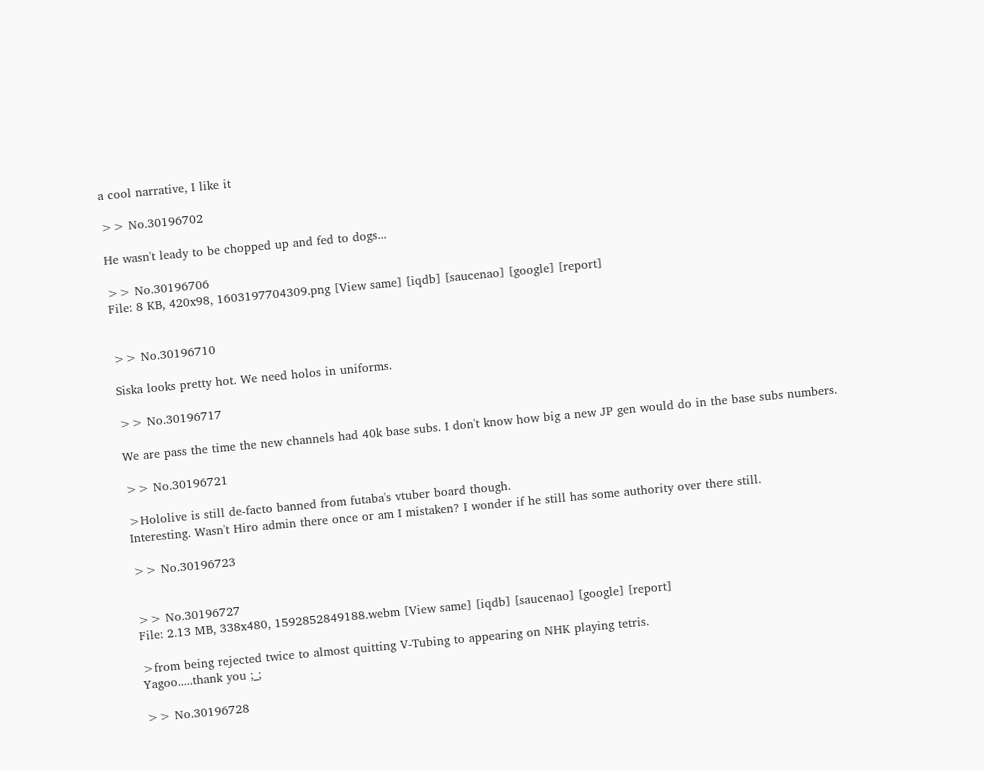a cool narrative, I like it

>> No.30196702

He wasn't leady to be chopped up and fed to dogs...

>> No.30196706
File: 8 KB, 420x98, 1603197704309.png [View same] [iqdb] [saucenao] [google] [report]


>> No.30196710

Siska looks pretty hot. We need holos in uniforms.

>> No.30196717

We are pass the time the new channels had 40k base subs. I don't know how big a new JP gen would do in the base subs numbers.

>> No.30196721

>Hololive is still de-facto banned from futaba's vtuber board though.
Interesting. Wasn't Hiro admin there once or am I mistaken? I wonder if he still has some authority over there still.

>> No.30196723


>> No.30196727
File: 2.13 MB, 338x480, 1592852849188.webm [View same] [iqdb] [saucenao] [google] [report]

>from being rejected twice to almost quitting V-Tubing to appearing on NHK playing tetris.
Yagoo.....thank you ;_;

>> No.30196728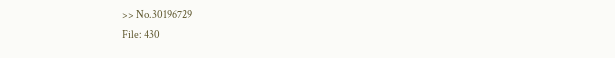>> No.30196729
File: 430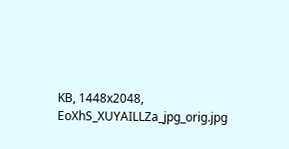KB, 1448x2048, EoXhS_XUYAILLZa_jpg_orig.jpg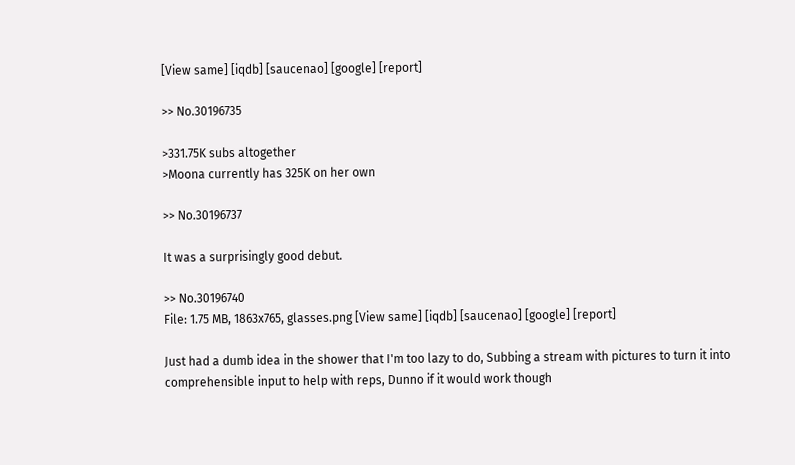[View same] [iqdb] [saucenao] [google] [report]

>> No.30196735

>331.75K subs altogether
>Moona currently has 325K on her own

>> No.30196737

It was a surprisingly good debut.

>> No.30196740
File: 1.75 MB, 1863x765, glasses.png [View same] [iqdb] [saucenao] [google] [report]

Just had a dumb idea in the shower that I'm too lazy to do, Subbing a stream with pictures to turn it into comprehensible input to help with reps, Dunno if it would work though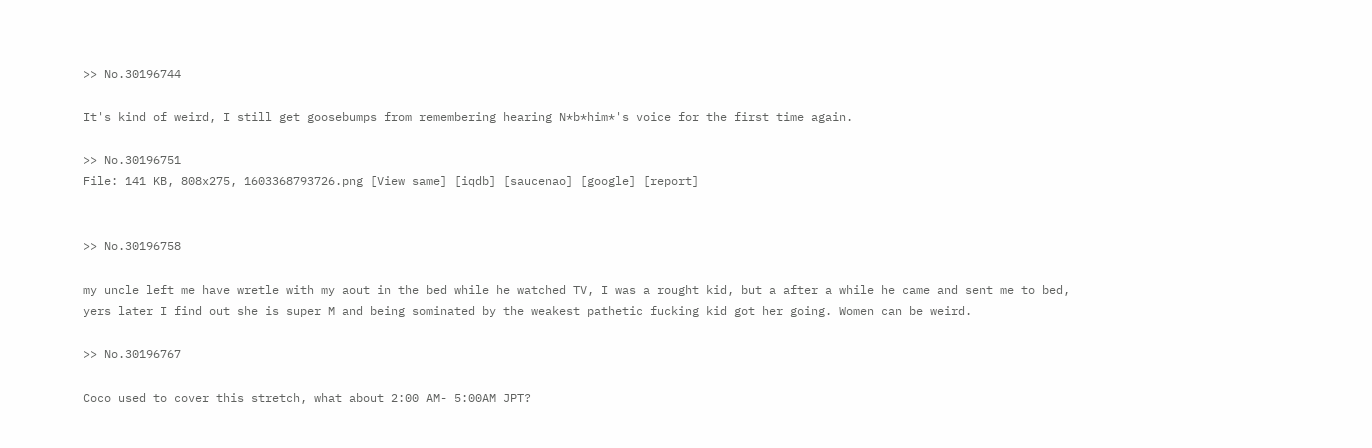>> No.30196744

It's kind of weird, I still get goosebumps from remembering hearing N*b*him*'s voice for the first time again.

>> No.30196751
File: 141 KB, 808x275, 1603368793726.png [View same] [iqdb] [saucenao] [google] [report]


>> No.30196758

my uncle left me have wretle with my aout in the bed while he watched TV, I was a rought kid, but a after a while he came and sent me to bed, yers later I find out she is super M and being sominated by the weakest pathetic fucking kid got her going. Women can be weird.

>> No.30196767

Coco used to cover this stretch, what about 2:00 AM- 5:00AM JPT?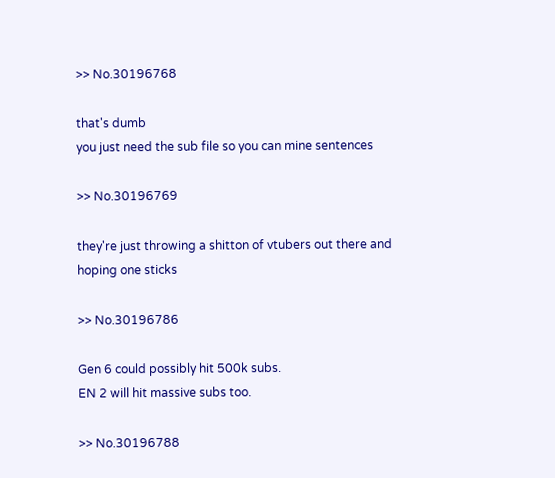>> No.30196768

that's dumb
you just need the sub file so you can mine sentences

>> No.30196769

they're just throwing a shitton of vtubers out there and hoping one sticks

>> No.30196786

Gen 6 could possibly hit 500k subs.
EN 2 will hit massive subs too.

>> No.30196788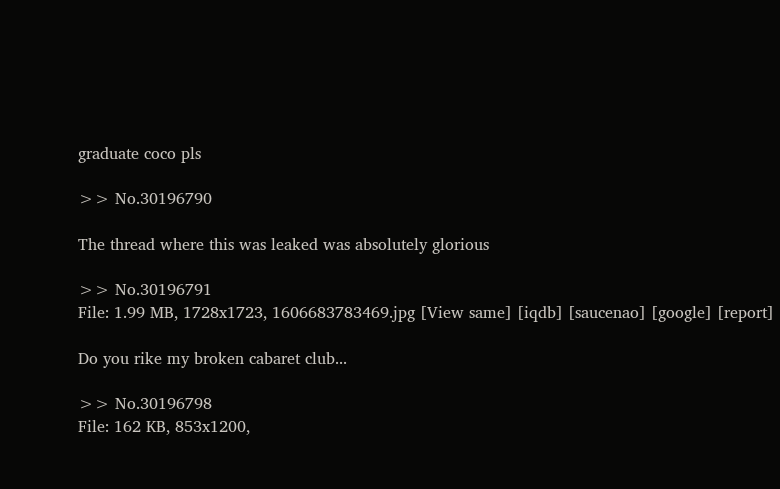graduate coco pls

>> No.30196790

The thread where this was leaked was absolutely glorious

>> No.30196791
File: 1.99 MB, 1728x1723, 1606683783469.jpg [View same] [iqdb] [saucenao] [google] [report]

Do you rike my broken cabaret club...

>> No.30196798
File: 162 KB, 853x1200,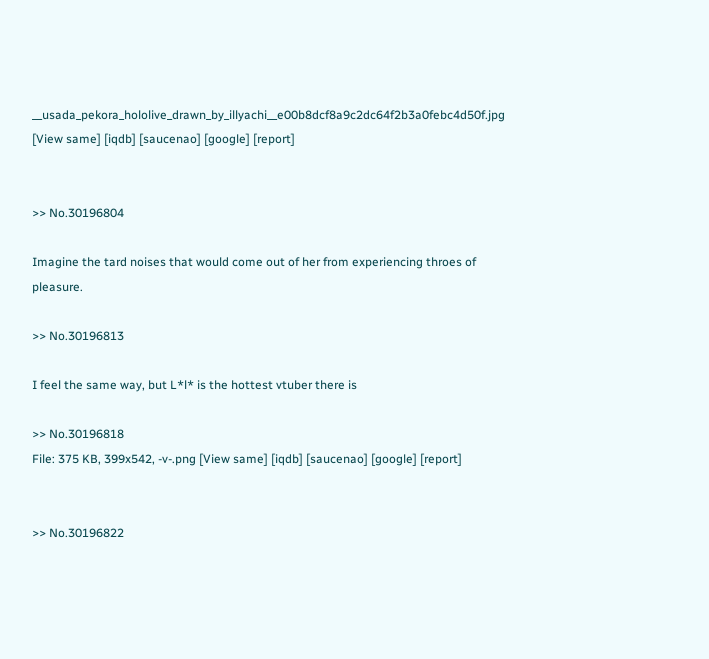__usada_pekora_hololive_drawn_by_illyachi__e00b8dcf8a9c2dc64f2b3a0febc4d50f.jpg [View same] [iqdb] [saucenao] [google] [report]


>> No.30196804

Imagine the tard noises that would come out of her from experiencing throes of pleasure.

>> No.30196813

I feel the same way, but L*l* is the hottest vtuber there is

>> No.30196818
File: 375 KB, 399x542, -v-.png [View same] [iqdb] [saucenao] [google] [report]


>> No.30196822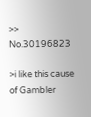>> No.30196823

>i like this cause of Gambler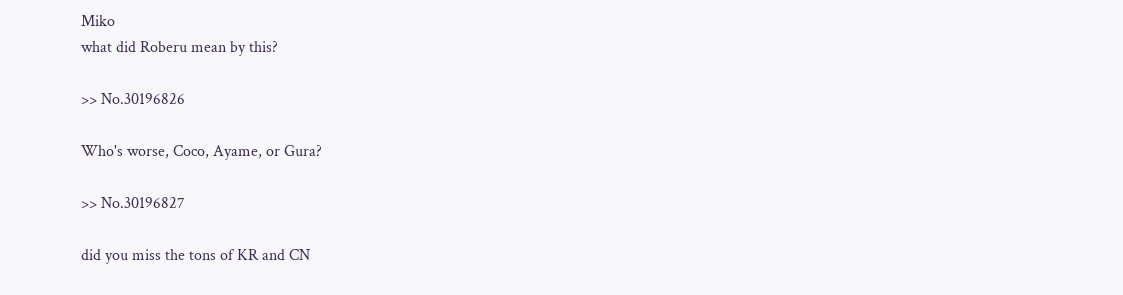Miko
what did Roberu mean by this?

>> No.30196826

Who's worse, Coco, Ayame, or Gura?

>> No.30196827

did you miss the tons of KR and CN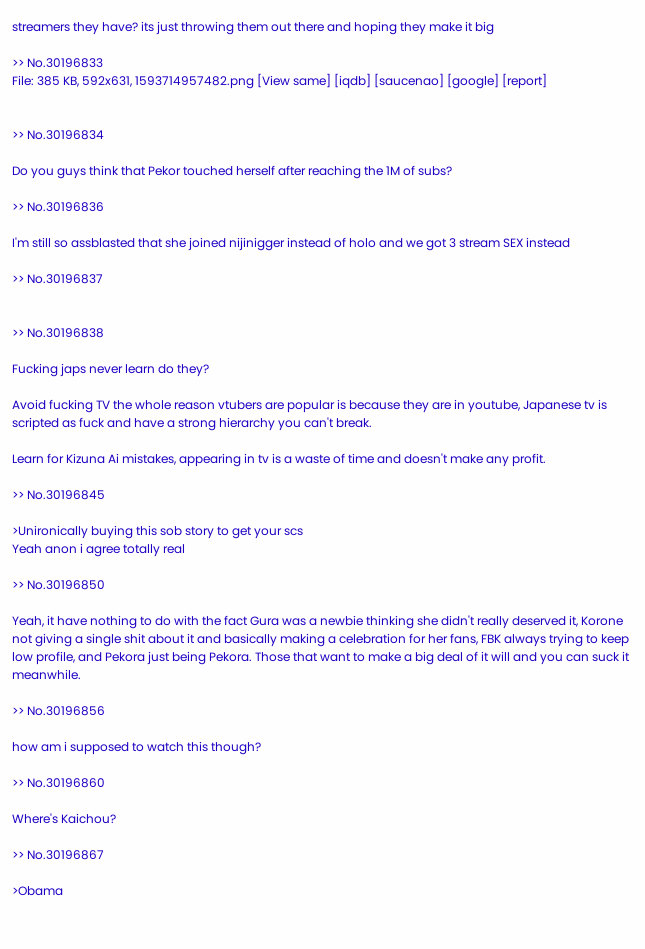streamers they have? its just throwing them out there and hoping they make it big

>> No.30196833
File: 385 KB, 592x631, 1593714957482.png [View same] [iqdb] [saucenao] [google] [report]


>> No.30196834

Do you guys think that Pekor touched herself after reaching the 1M of subs?

>> No.30196836

I'm still so assblasted that she joined nijinigger instead of holo and we got 3 stream SEX instead

>> No.30196837


>> No.30196838

Fucking japs never learn do they?

Avoid fucking TV the whole reason vtubers are popular is because they are in youtube, Japanese tv is scripted as fuck and have a strong hierarchy you can't break.

Learn for Kizuna Ai mistakes, appearing in tv is a waste of time and doesn't make any profit.

>> No.30196845

>Unironically buying this sob story to get your scs
Yeah anon i agree totally real

>> No.30196850

Yeah, it have nothing to do with the fact Gura was a newbie thinking she didn't really deserved it, Korone not giving a single shit about it and basically making a celebration for her fans, FBK always trying to keep low profile, and Pekora just being Pekora. Those that want to make a big deal of it will and you can suck it meanwhile.

>> No.30196856

how am i supposed to watch this though?

>> No.30196860

Where's Kaichou?

>> No.30196867

>Obama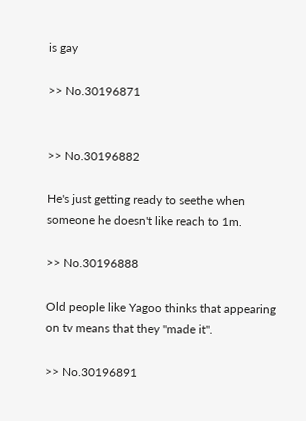is gay

>> No.30196871


>> No.30196882

He's just getting ready to seethe when someone he doesn't like reach to 1m.

>> No.30196888

Old people like Yagoo thinks that appearing on tv means that they "made it".

>> No.30196891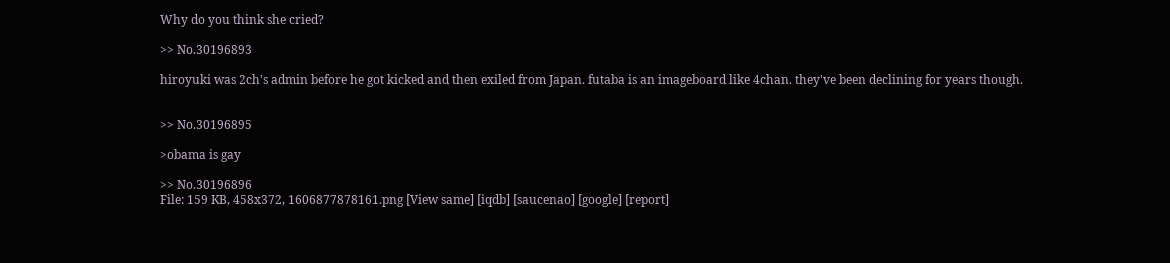Why do you think she cried?

>> No.30196893

hiroyuki was 2ch's admin before he got kicked and then exiled from Japan. futaba is an imageboard like 4chan. they've been declining for years though.


>> No.30196895

>obama is gay

>> No.30196896
File: 159 KB, 458x372, 1606877878161.png [View same] [iqdb] [saucenao] [google] [report]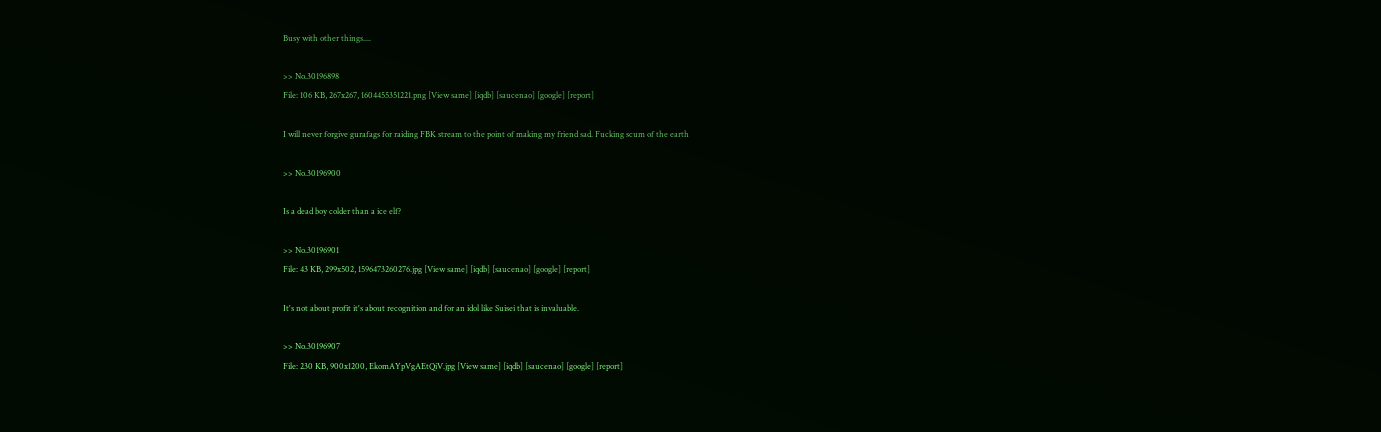Busy with other things....

>> No.30196898
File: 106 KB, 267x267, 1604455351221.png [View same] [iqdb] [saucenao] [google] [report]

I will never forgive gurafags for raiding FBK stream to the point of making my friend sad. Fucking scum of the earth

>> No.30196900

Is a dead boy colder than a ice elf?

>> No.30196901
File: 43 KB, 299x502, 1596473260276.jpg [View same] [iqdb] [saucenao] [google] [report]

It's not about profit it's about recognition and for an idol like Suisei that is invaluable.

>> No.30196907
File: 230 KB, 900x1200, EkomAYpVgAEtQiV.jpg [View same] [iqdb] [saucenao] [google] [report]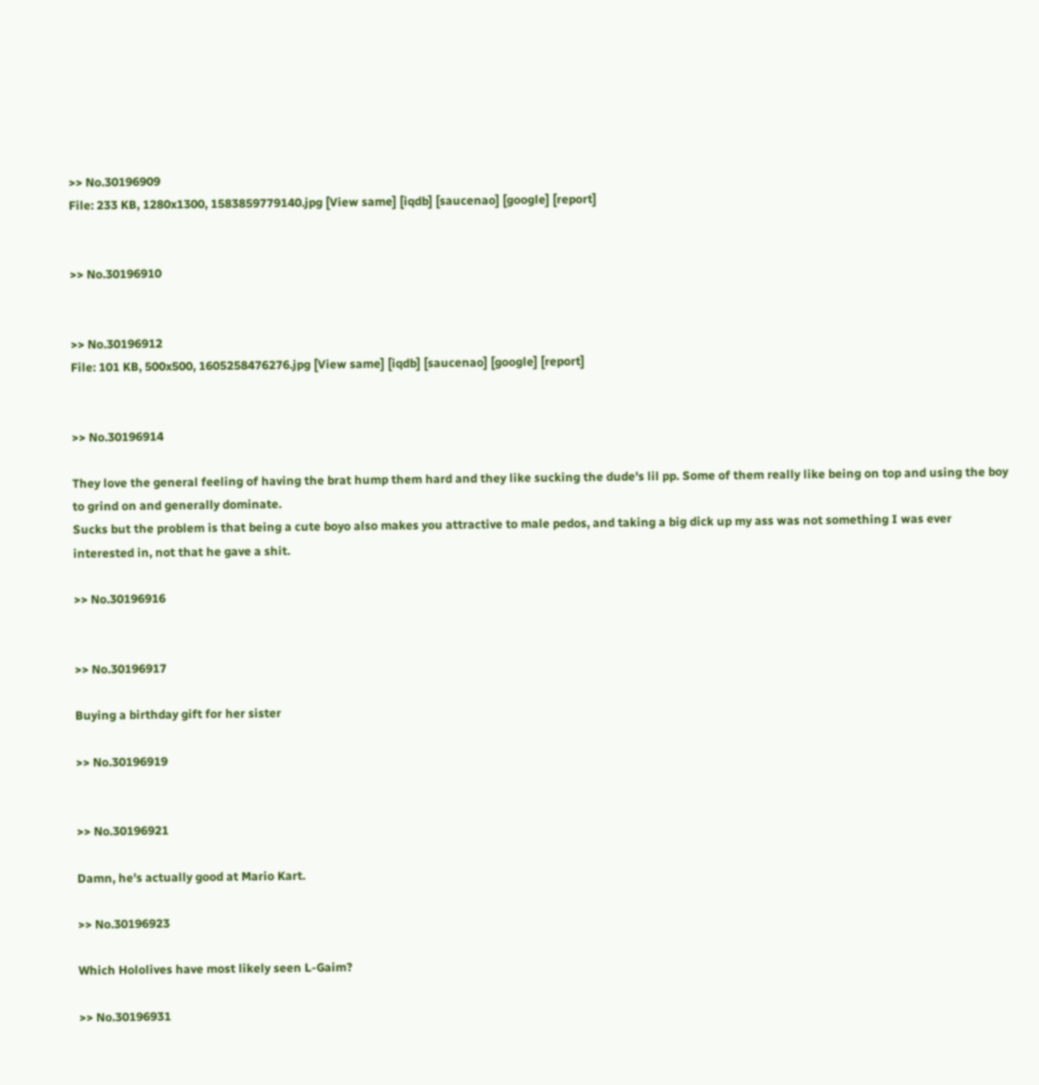>> No.30196909
File: 233 KB, 1280x1300, 1583859779140.jpg [View same] [iqdb] [saucenao] [google] [report]


>> No.30196910


>> No.30196912
File: 101 KB, 500x500, 1605258476276.jpg [View same] [iqdb] [saucenao] [google] [report]


>> No.30196914

They love the general feeling of having the brat hump them hard and they like sucking the dude's lil pp. Some of them really like being on top and using the boy to grind on and generally dominate.
Sucks but the problem is that being a cute boyo also makes you attractive to male pedos, and taking a big dick up my ass was not something I was ever interested in, not that he gave a shit.

>> No.30196916


>> No.30196917

Buying a birthday gift for her sister

>> No.30196919


>> No.30196921

Damn, he's actually good at Mario Kart.

>> No.30196923

Which Hololives have most likely seen L-Gaim?

>> No.30196931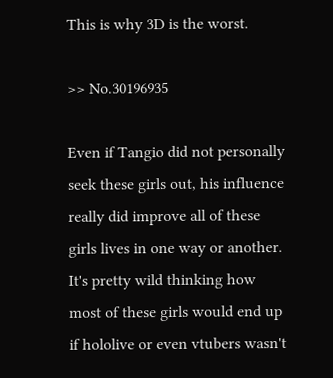This is why 3D is the worst.

>> No.30196935

Even if Tangio did not personally seek these girls out, his influence really did improve all of these girls lives in one way or another. It's pretty wild thinking how most of these girls would end up if hololive or even vtubers wasn't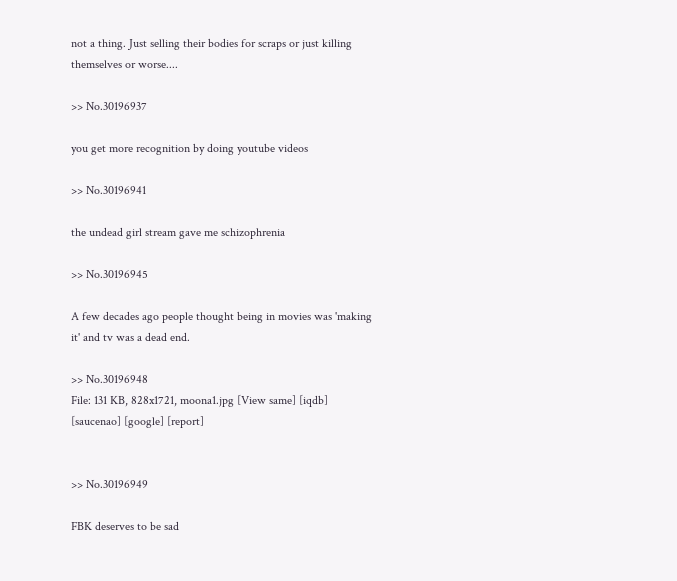not a thing. Just selling their bodies for scraps or just killing themselves or worse....

>> No.30196937

you get more recognition by doing youtube videos

>> No.30196941

the undead girl stream gave me schizophrenia

>> No.30196945

A few decades ago people thought being in movies was 'making it' and tv was a dead end.

>> No.30196948
File: 131 KB, 828x1721, moona1.jpg [View same] [iqdb] [saucenao] [google] [report]


>> No.30196949

FBK deserves to be sad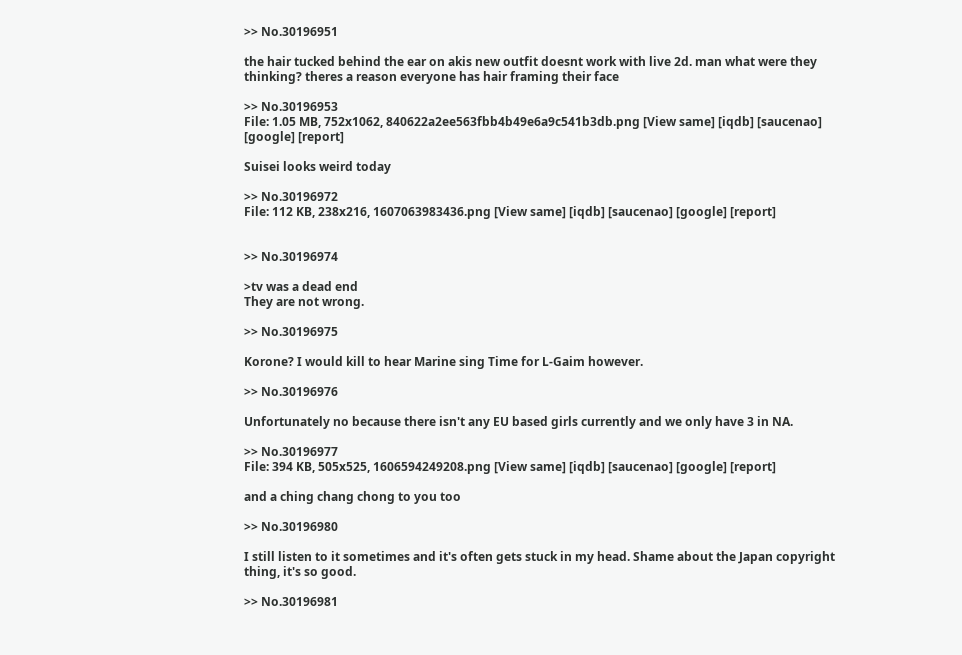>> No.30196951

the hair tucked behind the ear on akis new outfit doesnt work with live 2d. man what were they thinking? theres a reason everyone has hair framing their face

>> No.30196953
File: 1.05 MB, 752x1062, 840622a2ee563fbb4b49e6a9c541b3db.png [View same] [iqdb] [saucenao] [google] [report]

Suisei looks weird today

>> No.30196972
File: 112 KB, 238x216, 1607063983436.png [View same] [iqdb] [saucenao] [google] [report]


>> No.30196974

>tv was a dead end
They are not wrong.

>> No.30196975

Korone? I would kill to hear Marine sing Time for L-Gaim however.

>> No.30196976

Unfortunately no because there isn't any EU based girls currently and we only have 3 in NA.

>> No.30196977
File: 394 KB, 505x525, 1606594249208.png [View same] [iqdb] [saucenao] [google] [report]

and a ching chang chong to you too

>> No.30196980

I still listen to it sometimes and it's often gets stuck in my head. Shame about the Japan copyright thing, it's so good.

>> No.30196981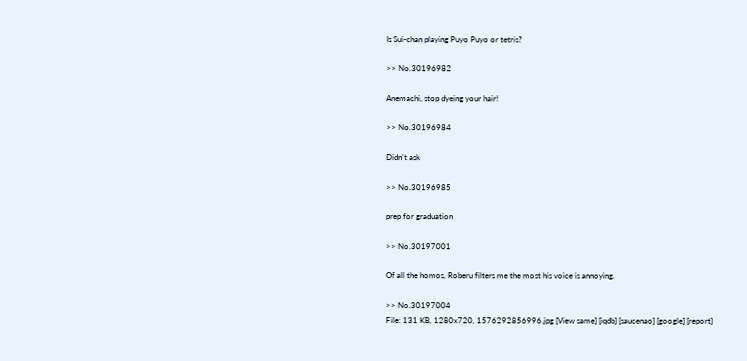Is Sui-chan playing Puyo Puyo or tetris?

>> No.30196982

Anemachi, stop dyeing your hair!

>> No.30196984

Didn't ask

>> No.30196985

prep for graduation

>> No.30197001

Of all the homos, Roberu filters me the most his voice is annoying.

>> No.30197004
File: 131 KB, 1280x720, 1576292856996.jpg [View same] [iqdb] [saucenao] [google] [report]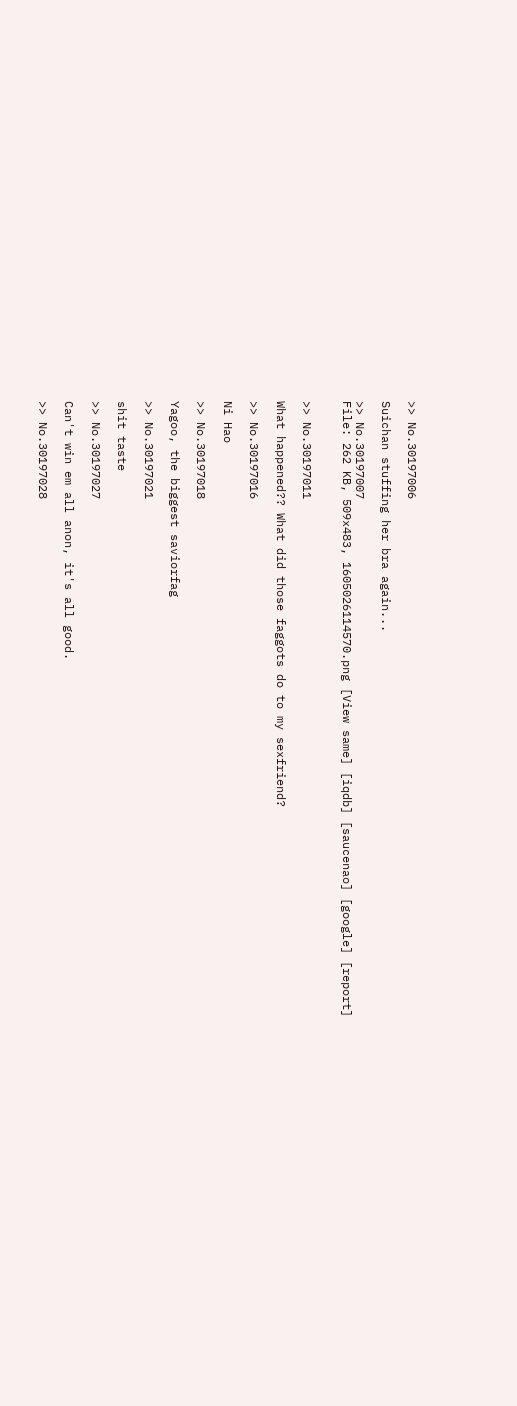>> No.30197006

Suichan stuffing her bra again...

>> No.30197007
File: 262 KB, 509x483, 1605026114570.png [View same] [iqdb] [saucenao] [google] [report]


>> No.30197011

What happened?? What did those faggots do to my sexfriend?

>> No.30197016

Ni Hao

>> No.30197018

Yagoo, the biggest saviorfag

>> No.30197021

shit taste

>> No.30197027

Can't win em all anon, it's all good.

>> No.30197028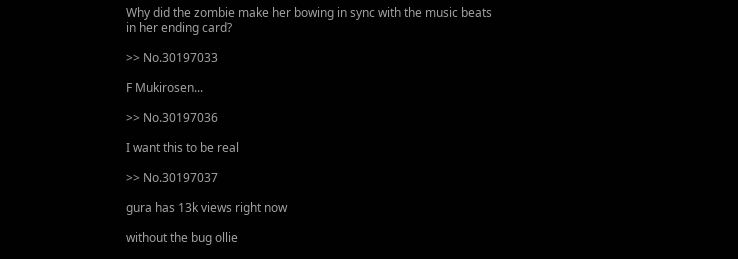Why did the zombie make her bowing in sync with the music beats in her ending card?

>> No.30197033

F Mukirosen...

>> No.30197036

I want this to be real

>> No.30197037

gura has 13k views right now

without the bug ollie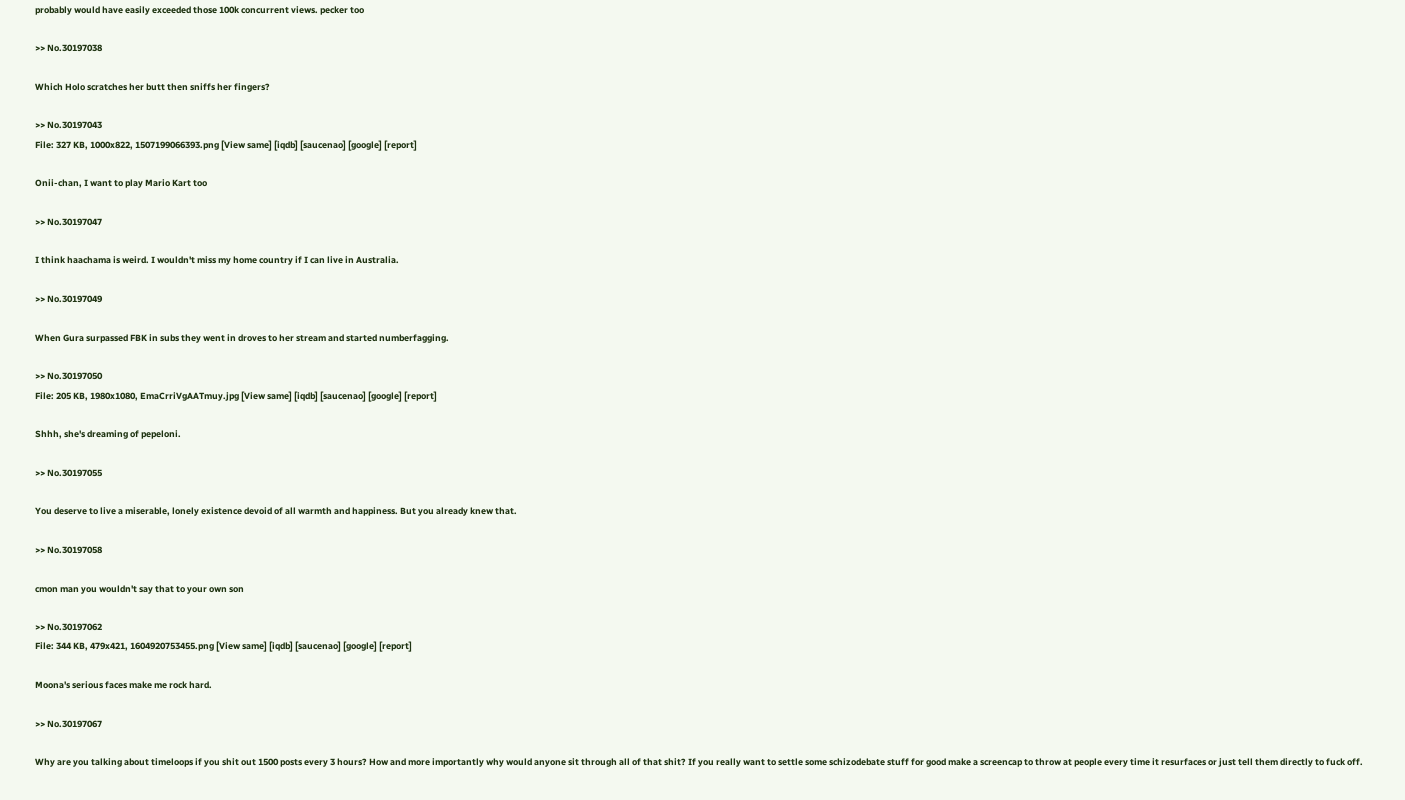probably would have easily exceeded those 100k concurrent views. pecker too

>> No.30197038

Which Holo scratches her butt then sniffs her fingers?

>> No.30197043
File: 327 KB, 1000x822, 1507199066393.png [View same] [iqdb] [saucenao] [google] [report]

Onii-chan, I want to play Mario Kart too

>> No.30197047

I think haachama is weird. I wouldn't miss my home country if I can live in Australia.

>> No.30197049

When Gura surpassed FBK in subs they went in droves to her stream and started numberfagging.

>> No.30197050
File: 205 KB, 1980x1080, EmaCrriVgAATmuy.jpg [View same] [iqdb] [saucenao] [google] [report]

Shhh, she's dreaming of pepeloni.

>> No.30197055

You deserve to live a miserable, lonely existence devoid of all warmth and happiness. But you already knew that.

>> No.30197058

cmon man you wouldn't say that to your own son

>> No.30197062
File: 344 KB, 479x421, 1604920753455.png [View same] [iqdb] [saucenao] [google] [report]

Moona's serious faces make me rock hard.

>> No.30197067

Why are you talking about timeloops if you shit out 1500 posts every 3 hours? How and more importantly why would anyone sit through all of that shit? If you really want to settle some schizodebate stuff for good make a screencap to throw at people every time it resurfaces or just tell them directly to fuck off.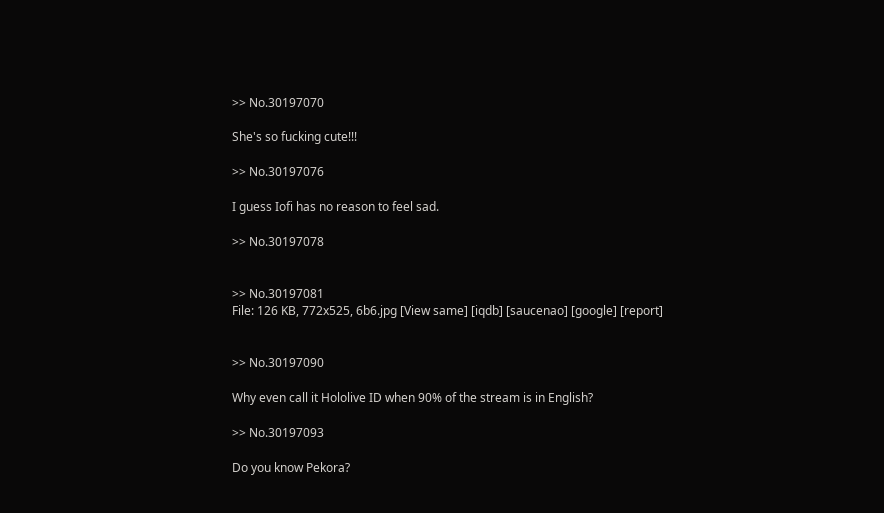>> No.30197070

She's so fucking cute!!!

>> No.30197076

I guess Iofi has no reason to feel sad.

>> No.30197078


>> No.30197081
File: 126 KB, 772x525, 6b6.jpg [View same] [iqdb] [saucenao] [google] [report]


>> No.30197090

Why even call it Hololive ID when 90% of the stream is in English?

>> No.30197093

Do you know Pekora?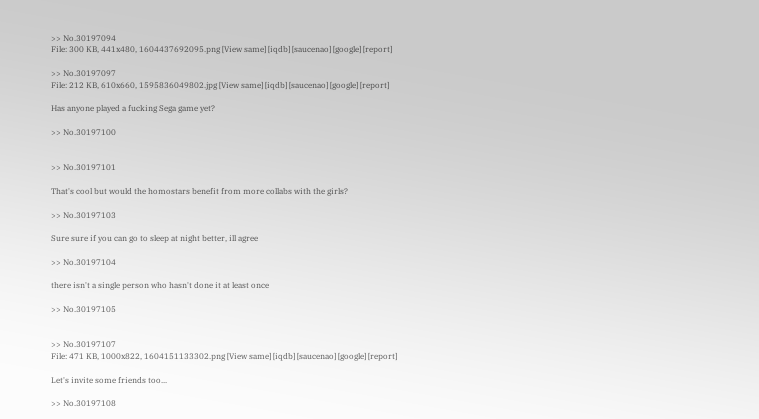>> No.30197094
File: 300 KB, 441x480, 1604437692095.png [View same] [iqdb] [saucenao] [google] [report]

>> No.30197097
File: 212 KB, 610x660, 1595836049802.jpg [View same] [iqdb] [saucenao] [google] [report]

Has anyone played a fucking Sega game yet?

>> No.30197100


>> No.30197101

That's cool but would the homostars benefit from more collabs with the girls?

>> No.30197103

Sure sure if you can go to sleep at night better, ill agree

>> No.30197104

there isn't a single person who hasn't done it at least once

>> No.30197105


>> No.30197107
File: 471 KB, 1000x822, 1604151133302.png [View same] [iqdb] [saucenao] [google] [report]

Let's invite some friends too...

>> No.30197108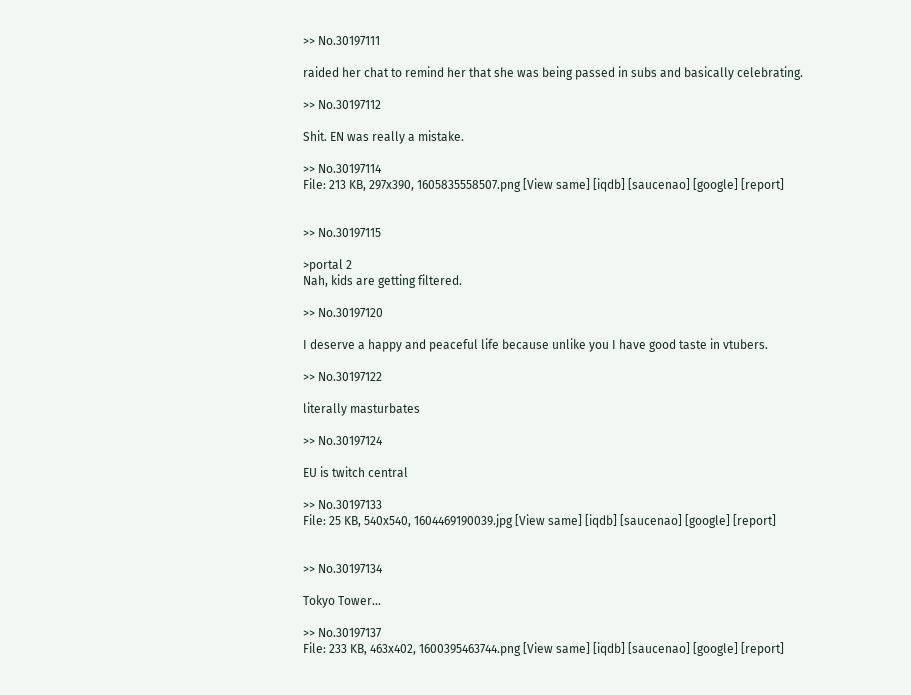>> No.30197111

raided her chat to remind her that she was being passed in subs and basically celebrating.

>> No.30197112

Shit. EN was really a mistake.

>> No.30197114
File: 213 KB, 297x390, 1605835558507.png [View same] [iqdb] [saucenao] [google] [report]


>> No.30197115

>portal 2
Nah, kids are getting filtered.

>> No.30197120

I deserve a happy and peaceful life because unlike you I have good taste in vtubers.

>> No.30197122

literally masturbates

>> No.30197124

EU is twitch central

>> No.30197133
File: 25 KB, 540x540, 1604469190039.jpg [View same] [iqdb] [saucenao] [google] [report]


>> No.30197134

Tokyo Tower...

>> No.30197137
File: 233 KB, 463x402, 1600395463744.png [View same] [iqdb] [saucenao] [google] [report]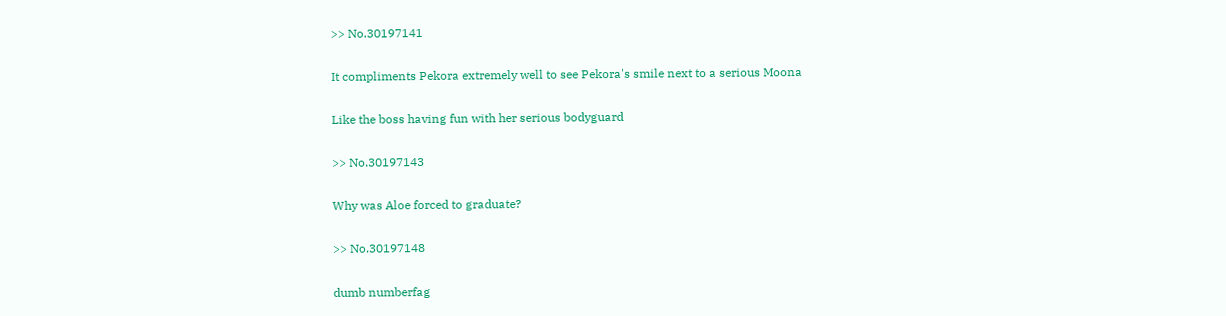>> No.30197141

It compliments Pekora extremely well to see Pekora's smile next to a serious Moona

Like the boss having fun with her serious bodyguard

>> No.30197143

Why was Aloe forced to graduate?

>> No.30197148

dumb numberfag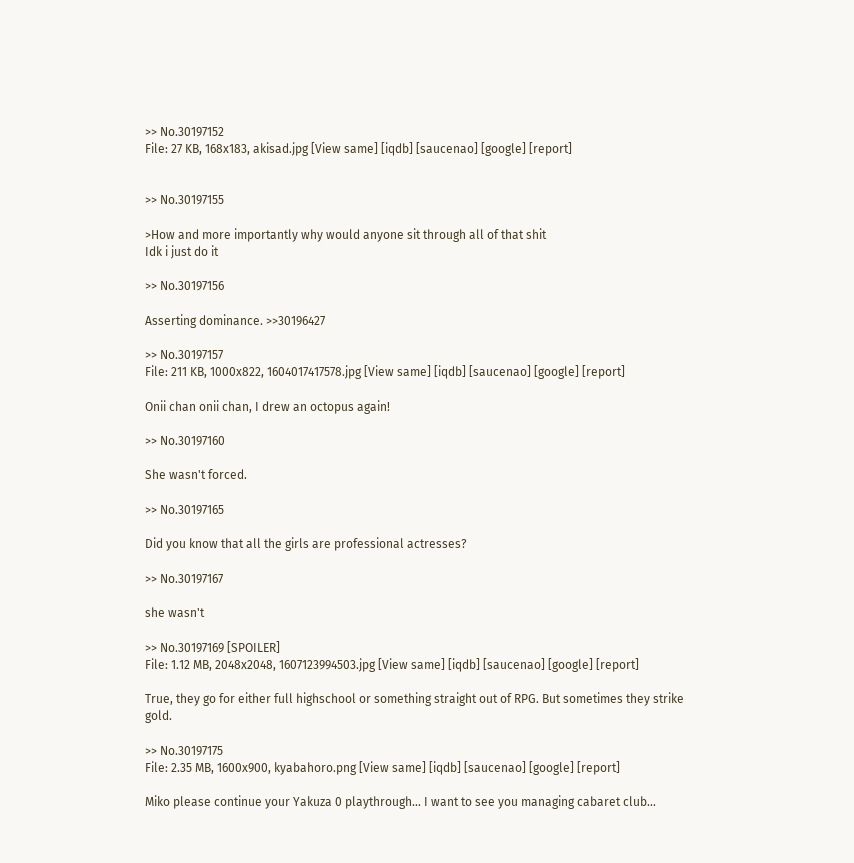>> No.30197152
File: 27 KB, 168x183, akisad.jpg [View same] [iqdb] [saucenao] [google] [report]


>> No.30197155

>How and more importantly why would anyone sit through all of that shit
Idk i just do it

>> No.30197156

Asserting dominance. >>30196427

>> No.30197157
File: 211 KB, 1000x822, 1604017417578.jpg [View same] [iqdb] [saucenao] [google] [report]

Onii chan onii chan, I drew an octopus again!

>> No.30197160

She wasn't forced.

>> No.30197165

Did you know that all the girls are professional actresses?

>> No.30197167

she wasn't

>> No.30197169 [SPOILER]
File: 1.12 MB, 2048x2048, 1607123994503.jpg [View same] [iqdb] [saucenao] [google] [report]

True, they go for either full highschool or something straight out of RPG. But sometimes they strike gold.

>> No.30197175
File: 2.35 MB, 1600x900, kyabahoro.png [View same] [iqdb] [saucenao] [google] [report]

Miko please continue your Yakuza 0 playthrough... I want to see you managing cabaret club...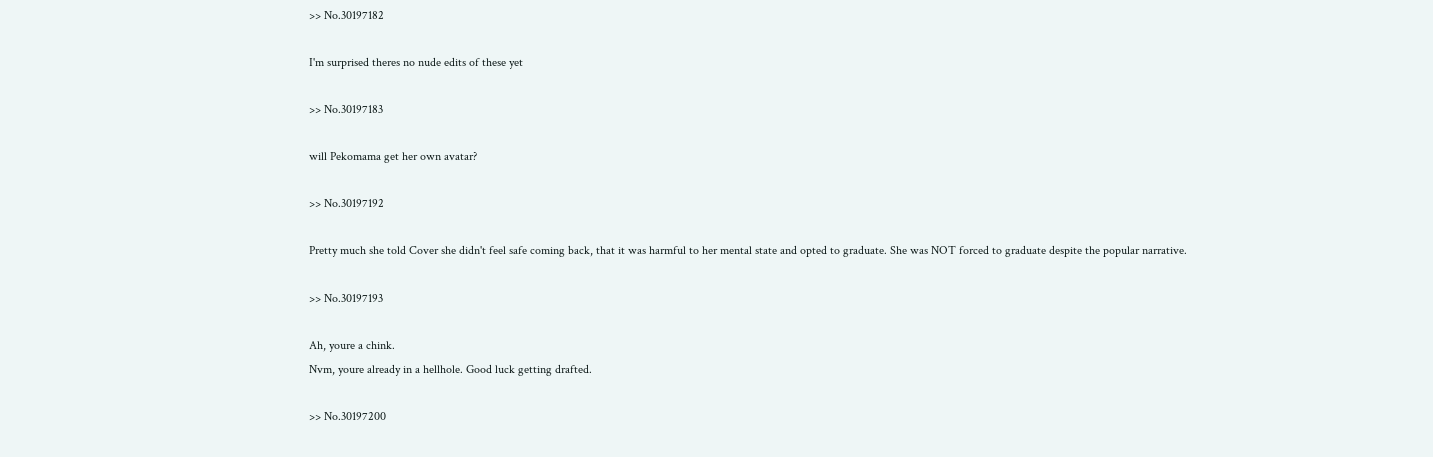>> No.30197182

I'm surprised theres no nude edits of these yet

>> No.30197183

will Pekomama get her own avatar?

>> No.30197192

Pretty much she told Cover she didn't feel safe coming back, that it was harmful to her mental state and opted to graduate. She was NOT forced to graduate despite the popular narrative.

>> No.30197193

Ah, youre a chink.
Nvm, youre already in a hellhole. Good luck getting drafted.

>> No.30197200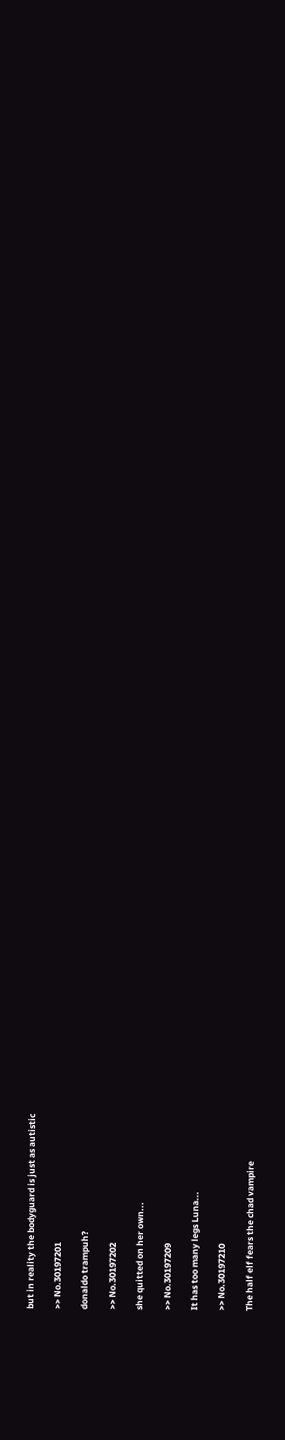but in reality the bodyguard is just as autistic

>> No.30197201

donaldo trampuh?

>> No.30197202

she quitted on her own...

>> No.30197209

It has too many legs Luna...

>> No.30197210

The half elf fears the chad vampire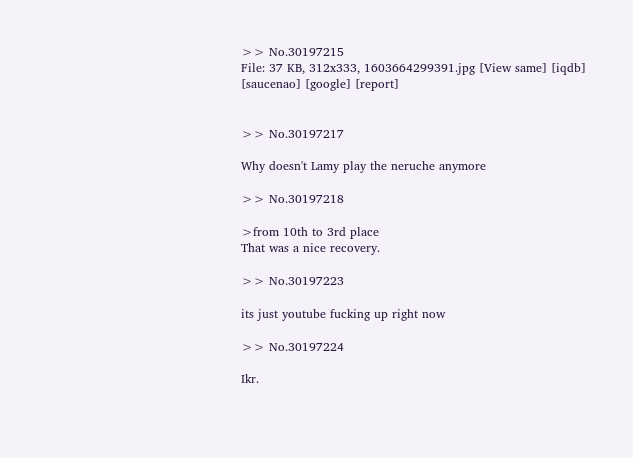>> No.30197215
File: 37 KB, 312x333, 1603664299391.jpg [View same] [iqdb] [saucenao] [google] [report]


>> No.30197217

Why doesn't Lamy play the neruche anymore

>> No.30197218

>from 10th to 3rd place
That was a nice recovery.

>> No.30197223

its just youtube fucking up right now

>> No.30197224

Ikr.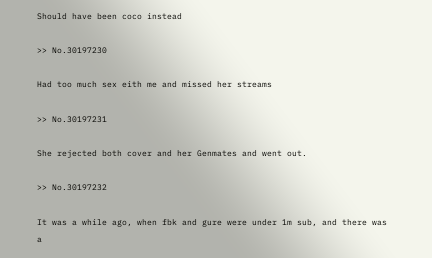Should have been coco instead

>> No.30197230

Had too much sex eith me and missed her streams

>> No.30197231

She rejected both cover and her Genmates and went out.

>> No.30197232

It was a while ago, when fbk and gure were under 1m sub, and there was a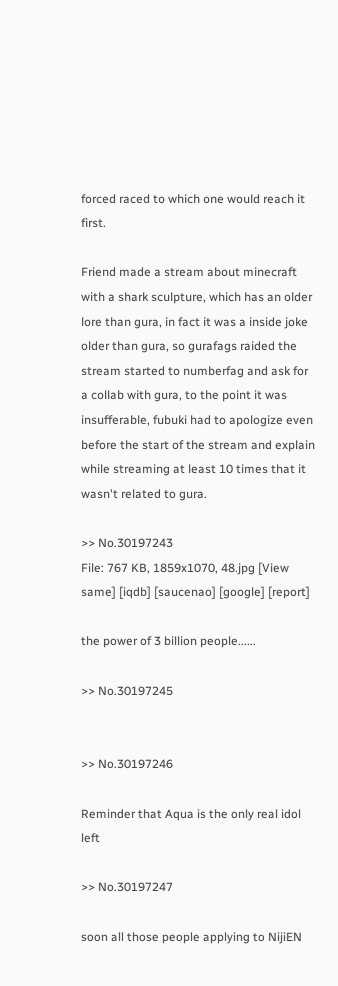forced raced to which one would reach it first.

Friend made a stream about minecraft with a shark sculpture, which has an older lore than gura, in fact it was a inside joke older than gura, so gurafags raided the stream started to numberfag and ask for a collab with gura, to the point it was insufferable, fubuki had to apologize even before the start of the stream and explain while streaming at least 10 times that it wasn't related to gura.

>> No.30197243
File: 767 KB, 1859x1070, 48.jpg [View same] [iqdb] [saucenao] [google] [report]

the power of 3 billion people......

>> No.30197245


>> No.30197246

Reminder that Aqua is the only real idol left

>> No.30197247

soon all those people applying to NijiEN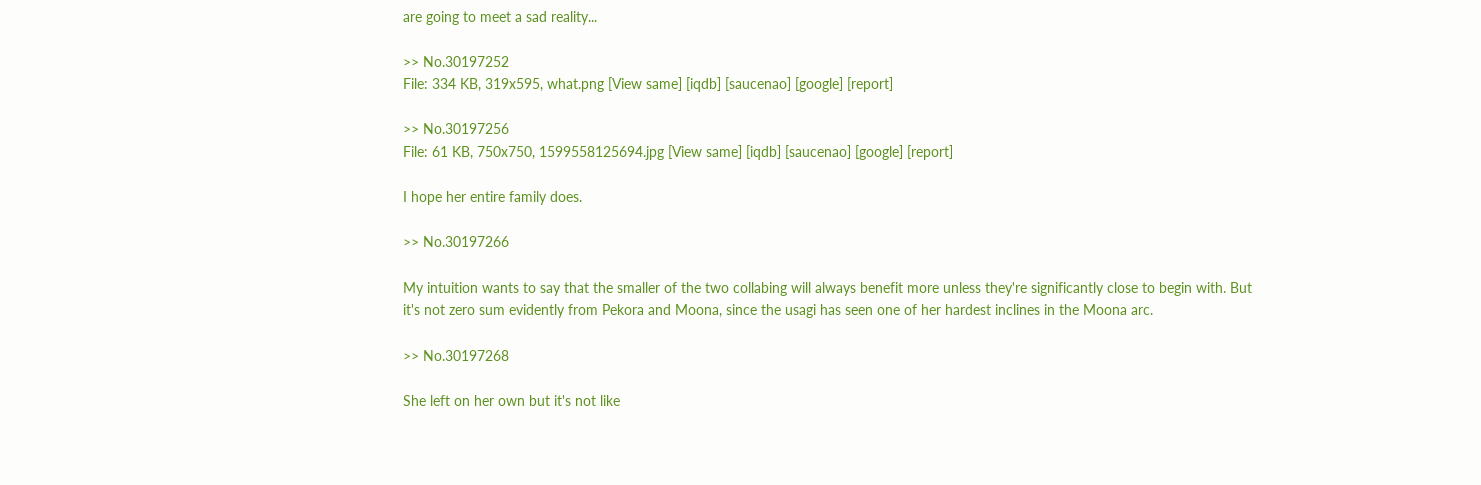are going to meet a sad reality...

>> No.30197252
File: 334 KB, 319x595, what.png [View same] [iqdb] [saucenao] [google] [report]

>> No.30197256
File: 61 KB, 750x750, 1599558125694.jpg [View same] [iqdb] [saucenao] [google] [report]

I hope her entire family does.

>> No.30197266

My intuition wants to say that the smaller of the two collabing will always benefit more unless they're significantly close to begin with. But it's not zero sum evidently from Pekora and Moona, since the usagi has seen one of her hardest inclines in the Moona arc.

>> No.30197268

She left on her own but it's not like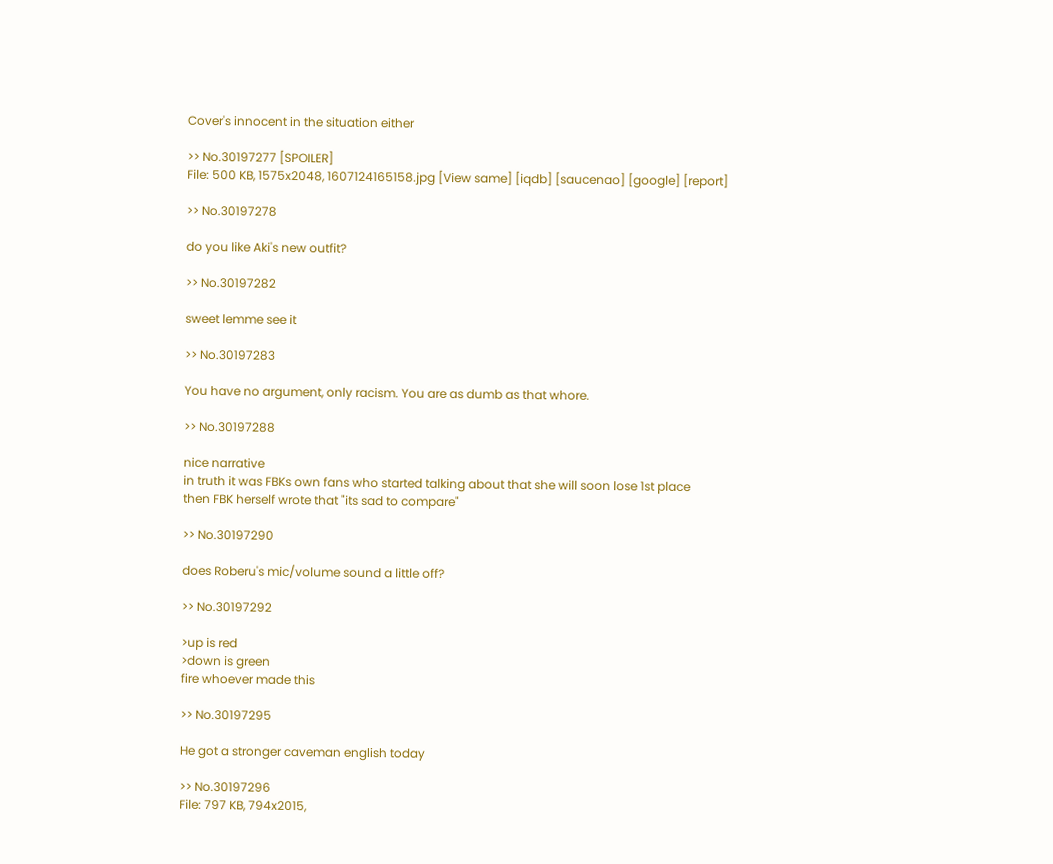Cover's innocent in the situation either

>> No.30197277 [SPOILER]
File: 500 KB, 1575x2048, 1607124165158.jpg [View same] [iqdb] [saucenao] [google] [report]

>> No.30197278

do you like Aki's new outfit?

>> No.30197282

sweet lemme see it

>> No.30197283

You have no argument, only racism. You are as dumb as that whore.

>> No.30197288

nice narrative
in truth it was FBKs own fans who started talking about that she will soon lose 1st place
then FBK herself wrote that "its sad to compare"

>> No.30197290

does Roberu's mic/volume sound a little off?

>> No.30197292

>up is red
>down is green
fire whoever made this

>> No.30197295

He got a stronger caveman english today

>> No.30197296
File: 797 KB, 794x2015,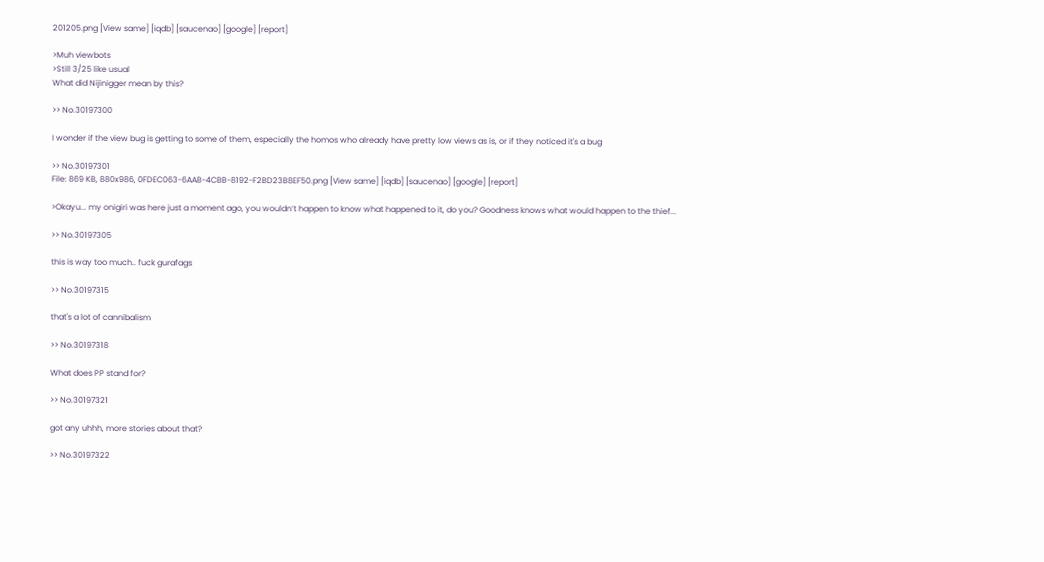201205.png [View same] [iqdb] [saucenao] [google] [report]

>Muh viewbots
>Still 3/25 like usual
What did Nijinigger mean by this?

>> No.30197300

I wonder if the view bug is getting to some of them, especially the homos who already have pretty low views as is, or if they noticed it's a bug

>> No.30197301
File: 869 KB, 880x986, 0FDEC063-6AAB-4CBB-8192-F2BD23B8EF50.png [View same] [iqdb] [saucenao] [google] [report]

>Okayu... my onigiri was here just a moment ago, you wouldn’t happen to know what happened to it, do you? Goodness knows what would happen to the thief...

>> No.30197305

this is way too much.. fuck gurafags

>> No.30197315

that's a lot of cannibalism

>> No.30197318

What does PP stand for?

>> No.30197321

got any uhhh, more stories about that?

>> No.30197322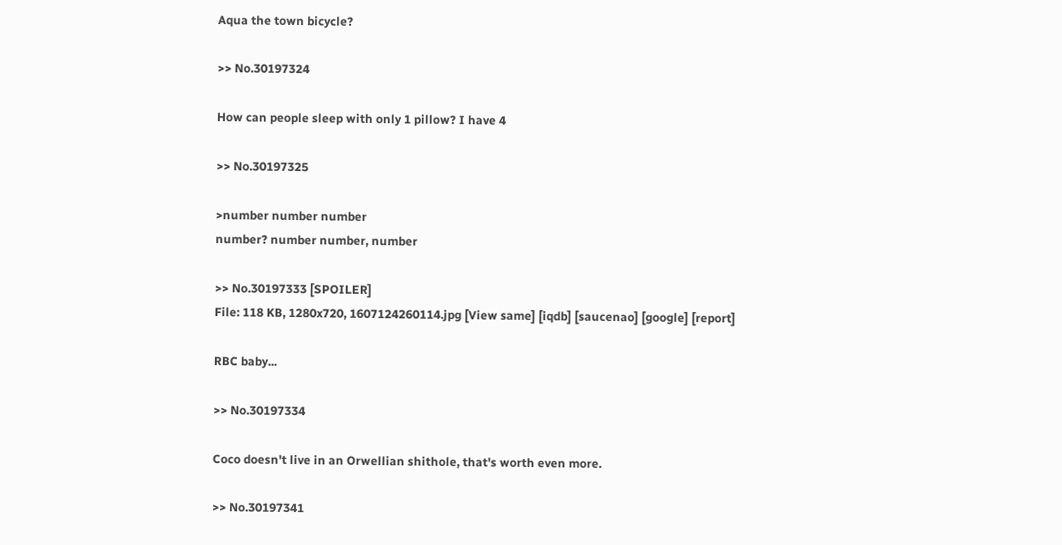Aqua the town bicycle?

>> No.30197324

How can people sleep with only 1 pillow? I have 4

>> No.30197325

>number number number
number? number number, number

>> No.30197333 [SPOILER]
File: 118 KB, 1280x720, 1607124260114.jpg [View same] [iqdb] [saucenao] [google] [report]

RBC baby...

>> No.30197334

Coco doesn't live in an Orwellian shithole, that's worth even more.

>> No.30197341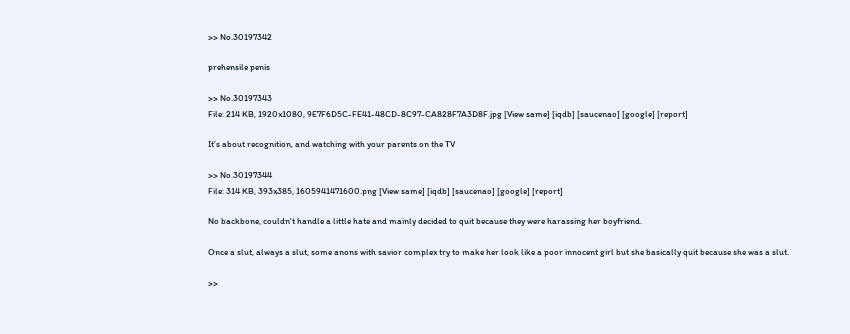>> No.30197342

prehensile penis

>> No.30197343
File: 214 KB, 1920x1080, 9E7F6D5C-FE41-48CD-8C97-CA828F7A3D8F.jpg [View same] [iqdb] [saucenao] [google] [report]

It’s about recognition, and watching with your parents on the TV

>> No.30197344
File: 314 KB, 393x385, 1605941471600.png [View same] [iqdb] [saucenao] [google] [report]

No backbone, couldn't handle a little hate and mainly decided to quit because they were harassing her boyfriend.

Once a slut, always a slut, some anons with savior complex try to make her look like a poor innocent girl but she basically quit because she was a slut.

>>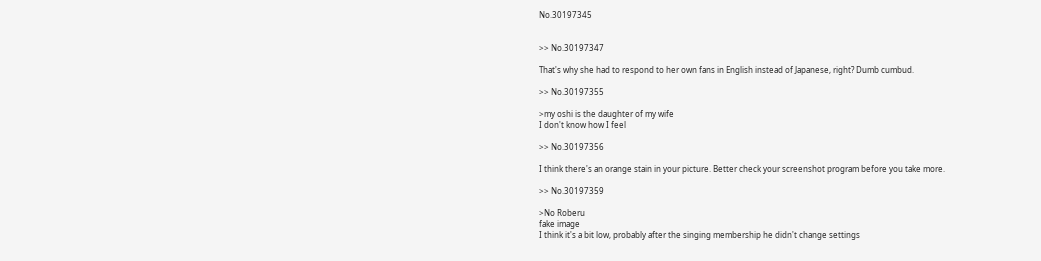No.30197345


>> No.30197347

That's why she had to respond to her own fans in English instead of Japanese, right? Dumb cumbud.

>> No.30197355

>my oshi is the daughter of my wife
I don't know how I feel

>> No.30197356

I think there's an orange stain in your picture. Better check your screenshot program before you take more.

>> No.30197359

>No Roberu
fake image
I think it's a bit low, probably after the singing membership he didn't change settings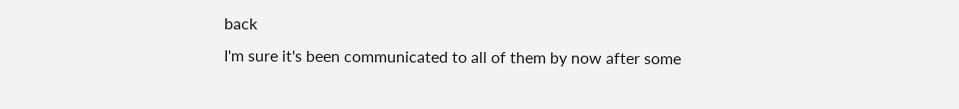back
I'm sure it's been communicated to all of them by now after some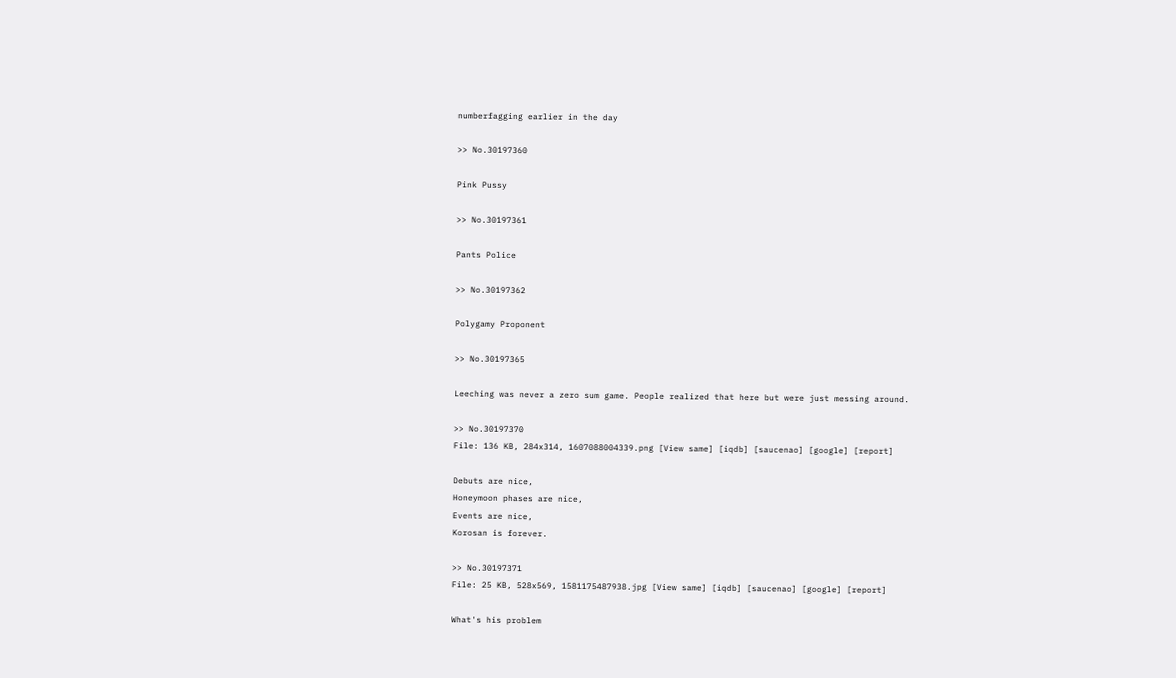numberfagging earlier in the day

>> No.30197360

Pink Pussy

>> No.30197361

Pants Police

>> No.30197362

Polygamy Proponent

>> No.30197365

Leeching was never a zero sum game. People realized that here but were just messing around.

>> No.30197370
File: 136 KB, 284x314, 1607088004339.png [View same] [iqdb] [saucenao] [google] [report]

Debuts are nice,
Honeymoon phases are nice,
Events are nice,
Korosan is forever.

>> No.30197371
File: 25 KB, 528x569, 1581175487938.jpg [View same] [iqdb] [saucenao] [google] [report]

What's his problem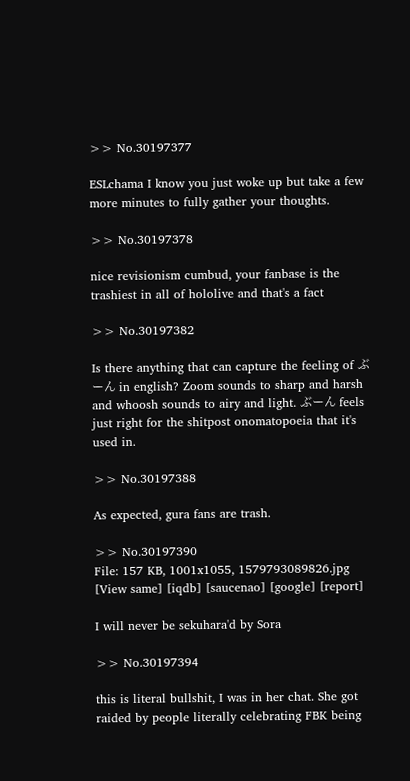>> No.30197377

ESLchama I know you just woke up but take a few more minutes to fully gather your thoughts.

>> No.30197378

nice revisionism cumbud, your fanbase is the trashiest in all of hololive and that's a fact

>> No.30197382

Is there anything that can capture the feeling of ぶーん in english? Zoom sounds to sharp and harsh and whoosh sounds to airy and light. ぶーん feels just right for the shitpost onomatopoeia that it's used in.

>> No.30197388

As expected, gura fans are trash.

>> No.30197390
File: 157 KB, 1001x1055, 1579793089826.jpg [View same] [iqdb] [saucenao] [google] [report]

I will never be sekuhara'd by Sora

>> No.30197394

this is literal bullshit, I was in her chat. She got raided by people literally celebrating FBK being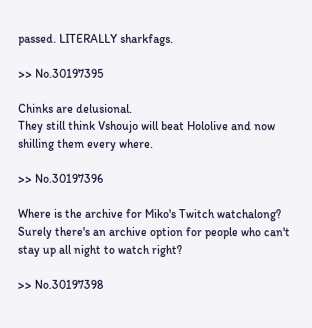passed. LITERALLY sharkfags.

>> No.30197395

Chinks are delusional.
They still think Vshoujo will beat Hololive and now shilling them every where.

>> No.30197396

Where is the archive for Miko's Twitch watchalong? Surely there's an archive option for people who can't stay up all night to watch right?

>> No.30197398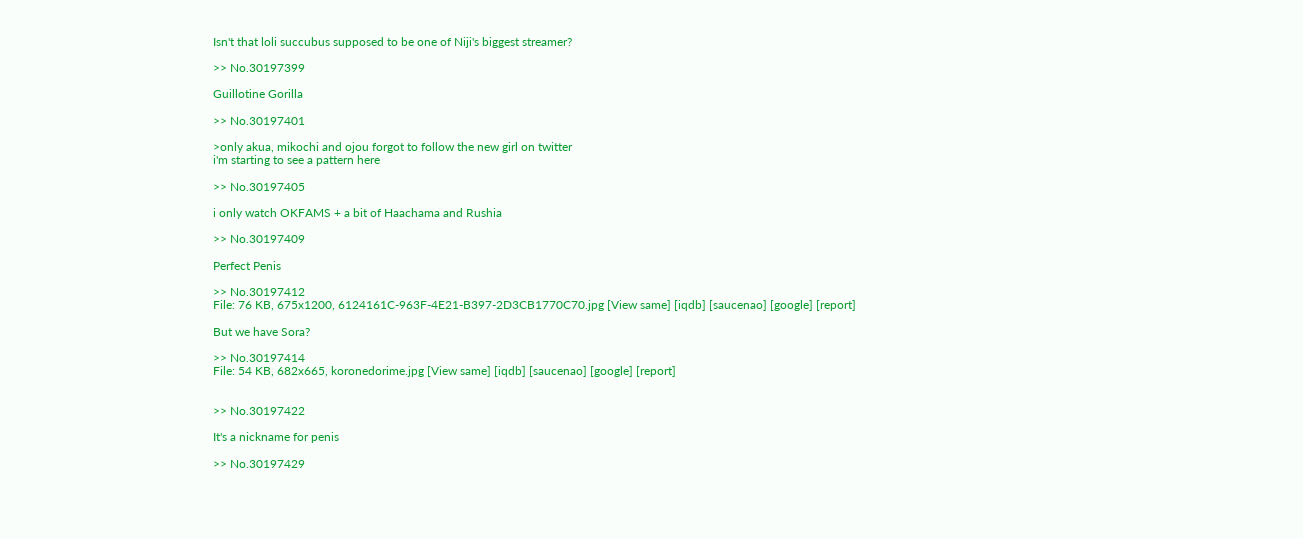Isn't that loli succubus supposed to be one of Niji's biggest streamer?

>> No.30197399

Guillotine Gorilla

>> No.30197401

>only akua, mikochi and ojou forgot to follow the new girl on twitter
i'm starting to see a pattern here

>> No.30197405

i only watch OKFAMS + a bit of Haachama and Rushia

>> No.30197409

Perfect Penis

>> No.30197412
File: 76 KB, 675x1200, 6124161C-963F-4E21-B397-2D3CB1770C70.jpg [View same] [iqdb] [saucenao] [google] [report]

But we have Sora?

>> No.30197414
File: 54 KB, 682x665, koronedorime.jpg [View same] [iqdb] [saucenao] [google] [report]


>> No.30197422

It's a nickname for penis

>> No.30197429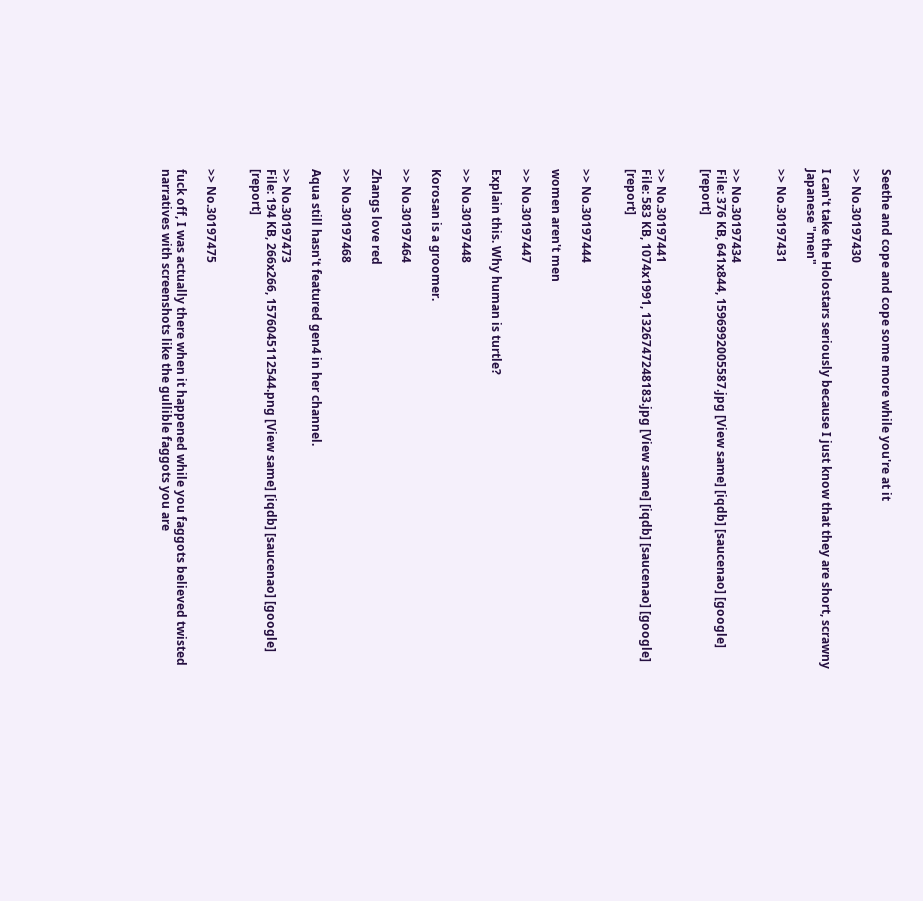Seethe and cope and cope some more while you're at it

>> No.30197430

I can't take the Holostars seriously because I just know that they are short, scrawny Japanese "men"

>> No.30197431


>> No.30197434
File: 376 KB, 641x844, 1596992005587.jpg [View same] [iqdb] [saucenao] [google] [report]


>> No.30197441
File: 583 KB, 1074x1991, 1326747248183.jpg [View same] [iqdb] [saucenao] [google] [report]


>> No.30197444

women aren't men

>> No.30197447

Explain this. Why human is turtle?

>> No.30197448

Korosan is a groomer.

>> No.30197464

Zhangs love red

>> No.30197468

Aqua still hasn't featured gen4 in her channel.

>> No.30197473
File: 194 KB, 266x266, 1576045112544.png [View same] [iqdb] [saucenao] [google] [report]


>> No.30197475

fuck off, I was actually there when it happened while you faggots believed twisted narratives with screenshots like the gullible faggots you are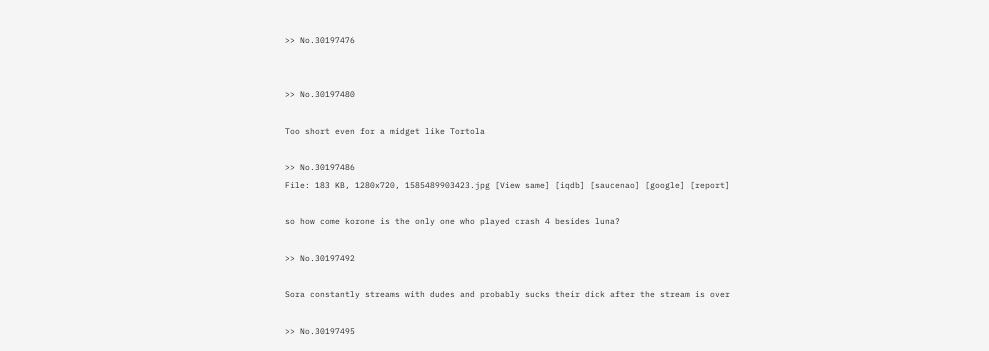>> No.30197476


>> No.30197480

Too short even for a midget like Tortola

>> No.30197486
File: 183 KB, 1280x720, 1585489903423.jpg [View same] [iqdb] [saucenao] [google] [report]

so how come korone is the only one who played crash 4 besides luna?

>> No.30197492

Sora constantly streams with dudes and probably sucks their dick after the stream is over

>> No.30197495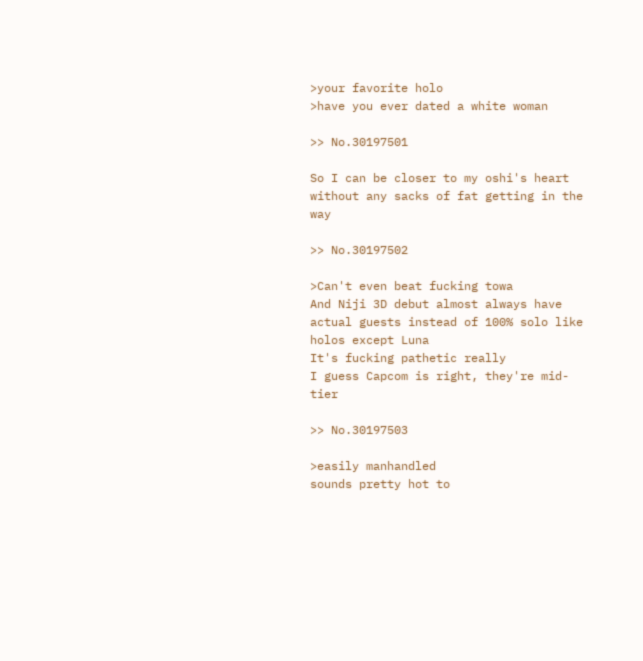>your favorite holo
>have you ever dated a white woman

>> No.30197501

So I can be closer to my oshi's heart without any sacks of fat getting in the way

>> No.30197502

>Can't even beat fucking towa
And Niji 3D debut almost always have actual guests instead of 100% solo like holos except Luna
It's fucking pathetic really
I guess Capcom is right, they're mid-tier

>> No.30197503

>easily manhandled
sounds pretty hot to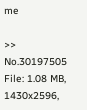me

>> No.30197505
File: 1.08 MB, 1430x2596,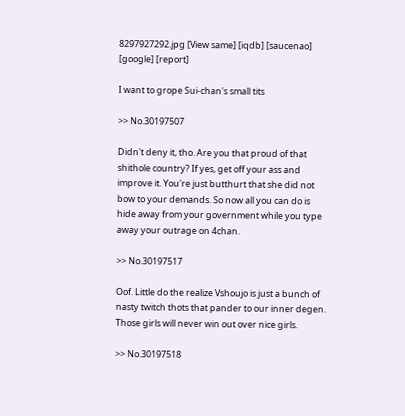8297927292.jpg [View same] [iqdb] [saucenao] [google] [report]

I want to grope Sui-chan's small tits

>> No.30197507

Didn't deny it, tho. Are you that proud of that shithole country? If yes, get off your ass and improve it. You're just butthurt that she did not bow to your demands. So now all you can do is hide away from your government while you type away your outrage on 4chan.

>> No.30197517

Oof. Little do the realize Vshoujo is just a bunch of nasty twitch thots that pander to our inner degen. Those girls will never win out over nice girls.

>> No.30197518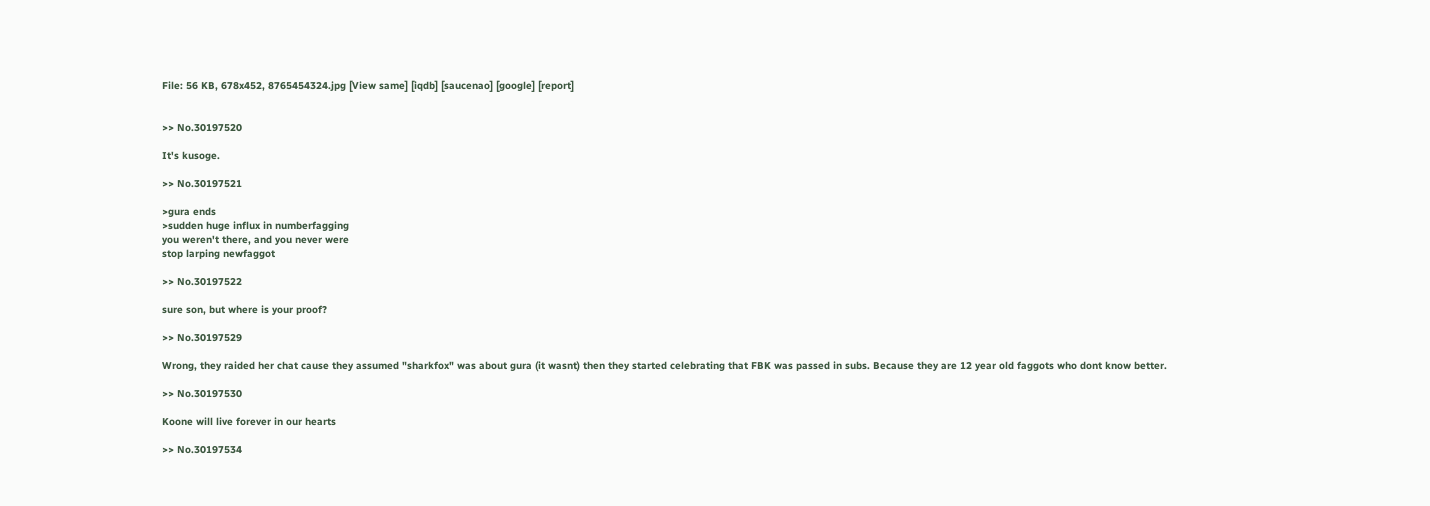File: 56 KB, 678x452, 8765454324.jpg [View same] [iqdb] [saucenao] [google] [report]


>> No.30197520

It's kusoge.

>> No.30197521

>gura ends
>sudden huge influx in numberfagging
you weren't there, and you never were
stop larping newfaggot

>> No.30197522

sure son, but where is your proof?

>> No.30197529

Wrong, they raided her chat cause they assumed "sharkfox" was about gura (it wasnt) then they started celebrating that FBK was passed in subs. Because they are 12 year old faggots who dont know better.

>> No.30197530

Koone will live forever in our hearts

>> No.30197534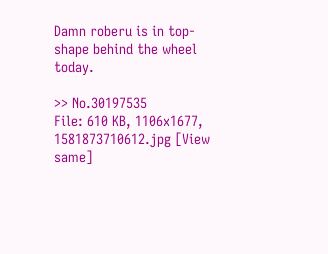Damn roberu is in top-shape behind the wheel today.

>> No.30197535
File: 610 KB, 1106x1677, 1581873710612.jpg [View same]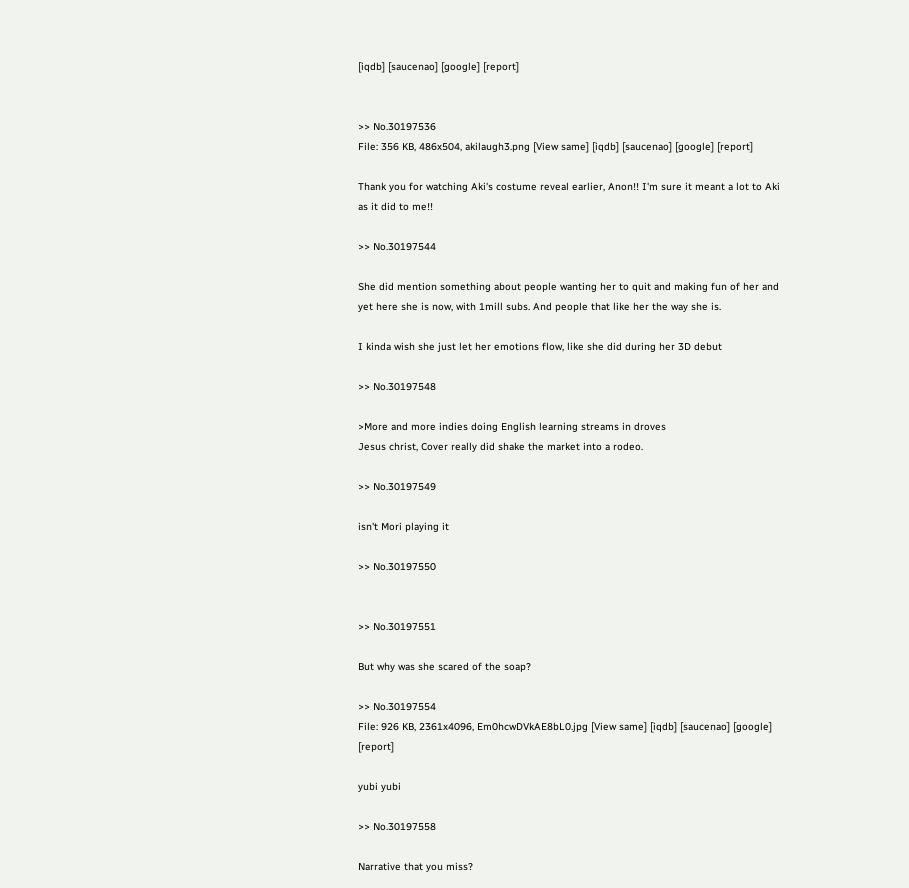[iqdb] [saucenao] [google] [report]


>> No.30197536
File: 356 KB, 486x504, akilaugh3.png [View same] [iqdb] [saucenao] [google] [report]

Thank you for watching Aki's costume reveal earlier, Anon!! I'm sure it meant a lot to Aki as it did to me!!

>> No.30197544

She did mention something about people wanting her to quit and making fun of her and yet here she is now, with 1mill subs. And people that like her the way she is.

I kinda wish she just let her emotions flow, like she did during her 3D debut

>> No.30197548

>More and more indies doing English learning streams in droves
Jesus christ, Cover really did shake the market into a rodeo.

>> No.30197549

isn't Mori playing it

>> No.30197550


>> No.30197551

But why was she scared of the soap?

>> No.30197554
File: 926 KB, 2361x4096, Em0hcwDVkAE8bL0.jpg [View same] [iqdb] [saucenao] [google] [report]

yubi yubi

>> No.30197558

Narrative that you miss?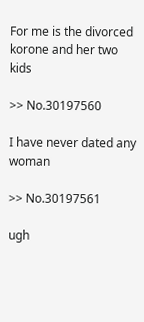For me is the divorced korone and her two kids

>> No.30197560

I have never dated any woman

>> No.30197561

ugh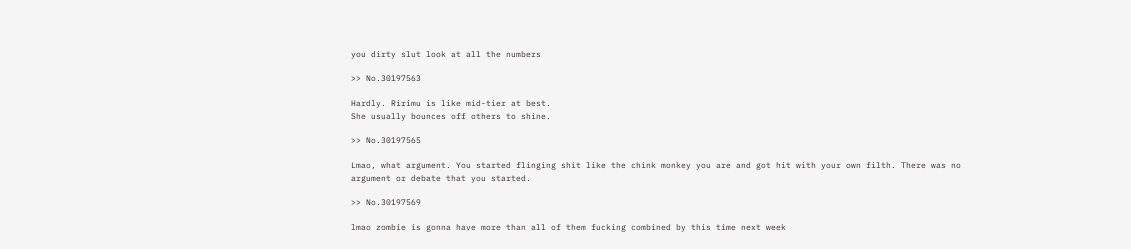you dirty slut look at all the numbers

>> No.30197563

Hardly. Ririmu is like mid-tier at best.
She usually bounces off others to shine.

>> No.30197565

Lmao, what argument. You started flinging shit like the chink monkey you are and got hit with your own filth. There was no argument or debate that you started.

>> No.30197569

lmao zombie is gonna have more than all of them fucking combined by this time next week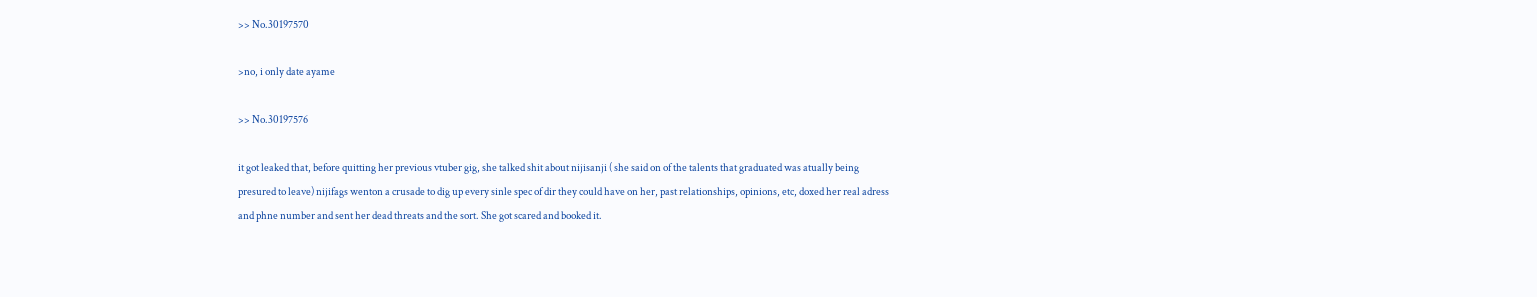>> No.30197570

>no, i only date ayame

>> No.30197576

it got leaked that, before quitting her previous vtuber gig, she talked shit about nijisanji ( she said on of the talents that graduated was atually being presured to leave) nijifags wenton a crusade to dig up every sinle spec of dir they could have on her, past relationships, opinions, etc, doxed her real adress and phne number and sent her dead threats and the sort. She got scared and booked it.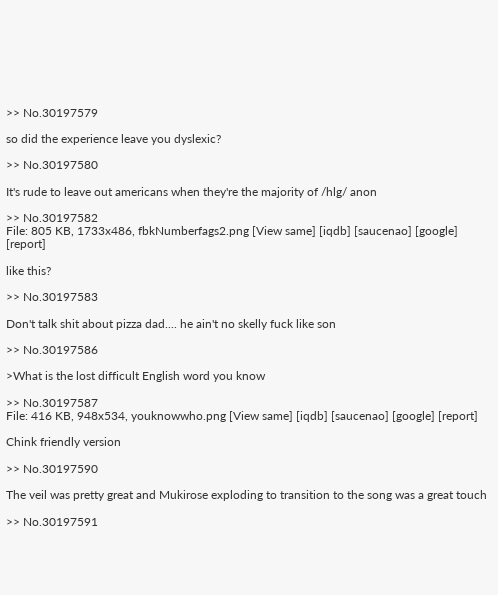>> No.30197579

so did the experience leave you dyslexic?

>> No.30197580

It's rude to leave out americans when they're the majority of /hlg/ anon

>> No.30197582
File: 805 KB, 1733x486, fbkNumberfags2.png [View same] [iqdb] [saucenao] [google] [report]

like this?

>> No.30197583

Don't talk shit about pizza dad.... he ain't no skelly fuck like son

>> No.30197586

>What is the lost difficult English word you know

>> No.30197587
File: 416 KB, 948x534, youknowwho.png [View same] [iqdb] [saucenao] [google] [report]

Chink friendly version

>> No.30197590

The veil was pretty great and Mukirose exploding to transition to the song was a great touch

>> No.30197591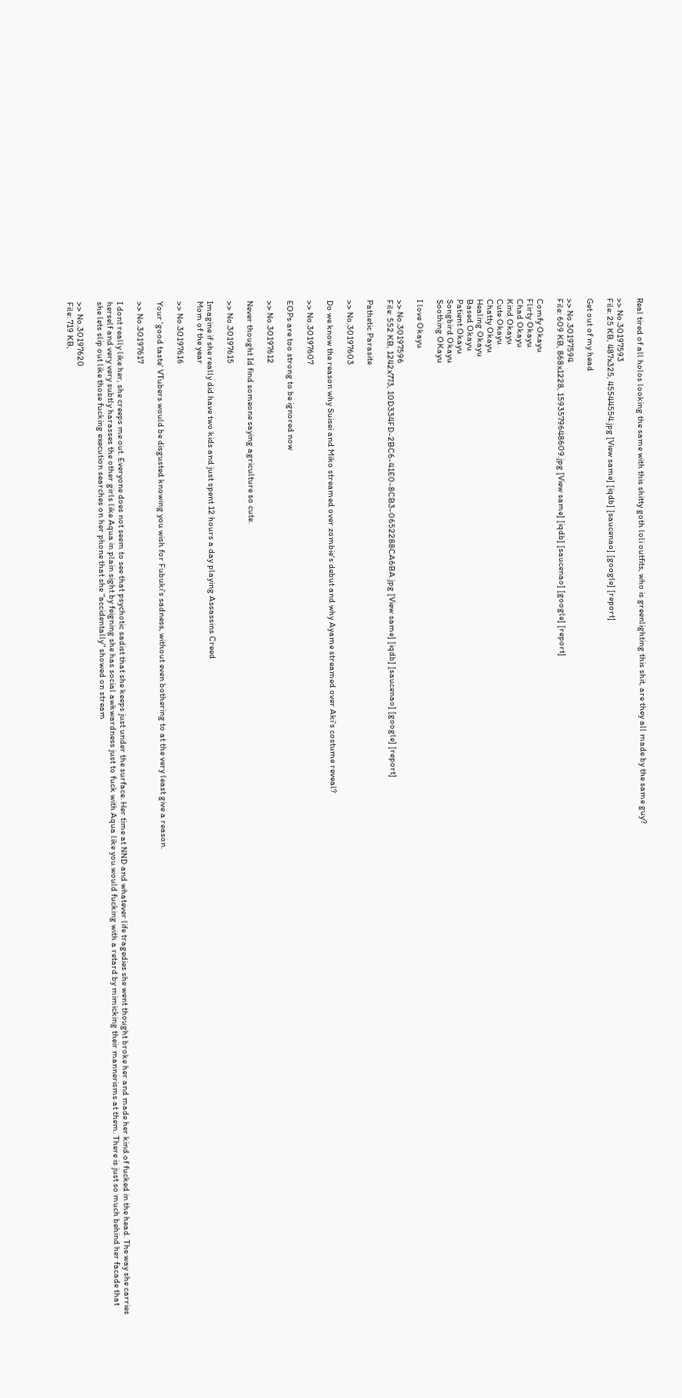Real tired of all holos looking the same with this shitty goth loli outfits, who is greenlighting this shit, are they all made by the same guy?

>> No.30197593
File: 25 KB, 487x325, 45544554.jpg [View same] [iqdb] [saucenao] [google] [report]

Get out of my head

>> No.30197594
File: 609 KB, 868x1228, 1593579648609.jpg [View same] [iqdb] [saucenao] [google] [report]

Comfy Okayu
Flirty Okayu
Chad Okayu
Kind Okayu
Cute Okayu
Chatty Okayu
Healing Okayu
Based Okayu
Patient Okayu
Songbird Okayu
Soothing OKayu

I love Okayu

>> No.30197596
File: 552 KB, 1242x773, 10D334FD-2BC6-41E0-8CB3-0652288CA6BA.jpg [View same] [iqdb] [saucenao] [google] [report]

Pathetic Parasite

>> No.30197603

Do we know the reason why Suisei and Miko streamed over zombie's debut and why Ayame streamed over Aki's costume reveal?

>> No.30197607

EOPs are too strong to be ignored now

>> No.30197612

Never thought Id find someone saying agriculture so cute.

>> No.30197615

Imagine if she really did have two kids and just spent 12 hours a day playing Assassins Creed
Mom of the year

>> No.30197616

Your 'good taste' VTubers would be disgusted knowing you wish for Fubuki's sadness, without even bothering to at the very least give a reason.

>> No.30197617

I dont really like her, she creeps me out. Everyone does not seem to see that psychotic sadist that she keeps just under the surface. Her time at NND and whatever life tragedies she went thought broke her and made her kind of fucked in the head. The way she carries herself and very very subtly harasses the other girls like Aqua in plain sight by feigning she has social awkwardness just to fuck with Aqua like you would fucking with a retard by mimicking their mannerisms at them. There is just so much behind her facade that she lets slip out like those fucking execution searches on her phone that she "accidentally" showed on stream

>> No.30197620
File: 719 KB,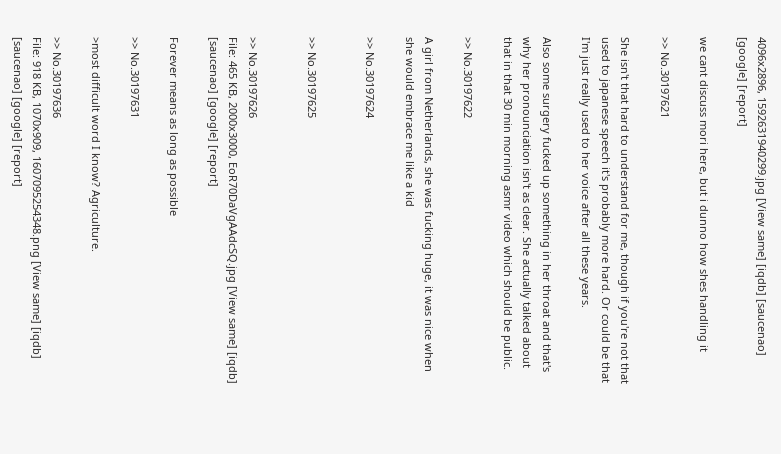4096x2896, 1592631940299.jpg [View same] [iqdb] [saucenao] [google] [report]

we cant discuss mori here, but i dunno how shes handling it

>> No.30197621

She isn't that hard to understand for me, though if you're not that used to japanese speech it's probably more hard. Or could be that I'm just really used to her voice after all these years.

Also some surgery fucked up something in her throat and that's why her pronounciation isn't as clear. She actually talked about that in that 30 min morning asmr video which should be public.

>> No.30197622

A girl from Netherlands, she was fucking huge, it was nice when she would embrace me like a kid

>> No.30197624


>> No.30197625


>> No.30197626
File: 465 KB, 2000x3000, EoR70DaVgAAdcSQ.jpg [View same] [iqdb] [saucenao] [google] [report]

Forever means as long as possible

>> No.30197631

>most difficult word I know? Agriculture.

>> No.30197636
File: 918 KB, 1070x909, 1607095254348.png [View same] [iqdb] [saucenao] [google] [report]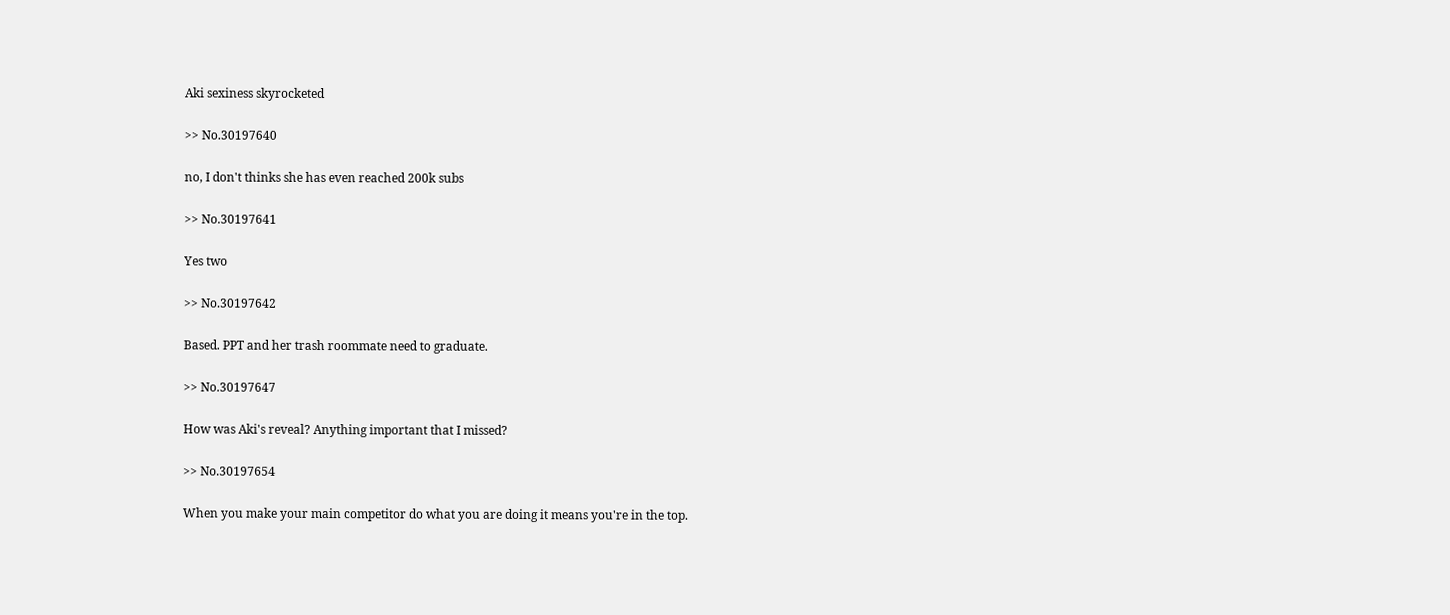Aki sexiness skyrocketed

>> No.30197640

no, I don't thinks she has even reached 200k subs

>> No.30197641

Yes two

>> No.30197642

Based. PPT and her trash roommate need to graduate.

>> No.30197647

How was Aki's reveal? Anything important that I missed?

>> No.30197654

When you make your main competitor do what you are doing it means you're in the top.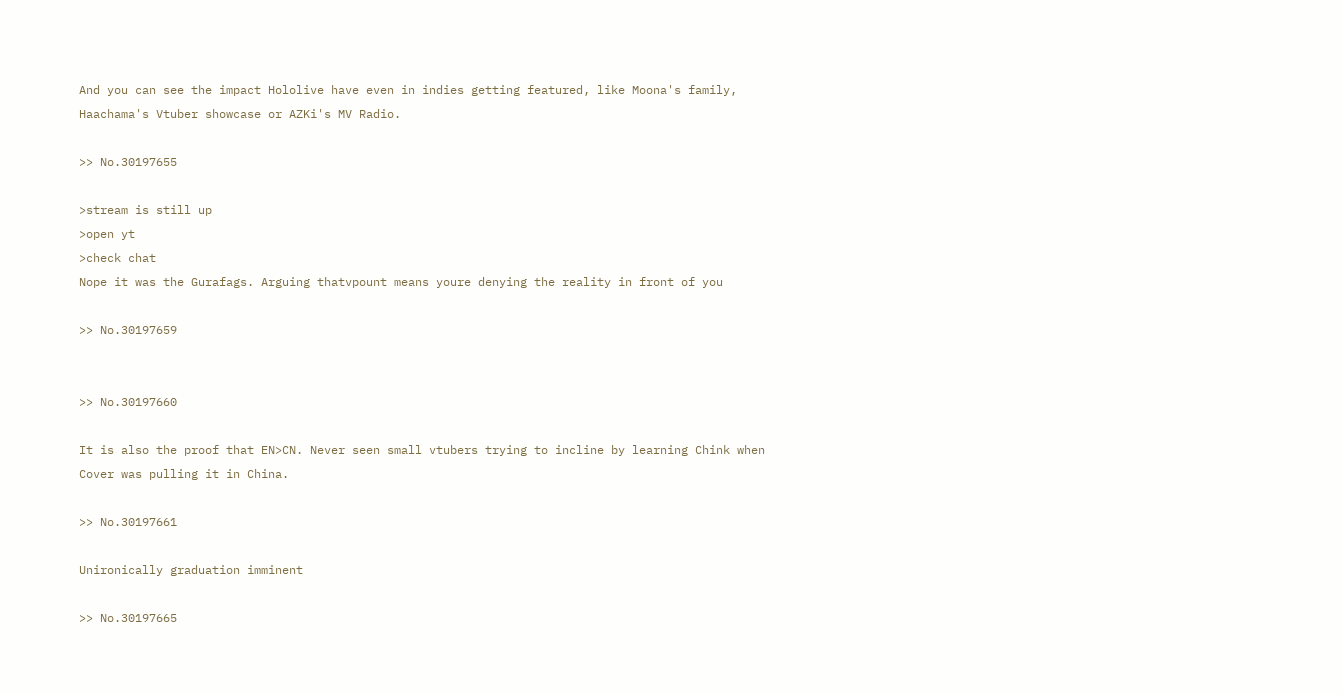And you can see the impact Hololive have even in indies getting featured, like Moona's family, Haachama's Vtuber showcase or AZKi's MV Radio.

>> No.30197655

>stream is still up
>open yt
>check chat
Nope it was the Gurafags. Arguing thatvpount means youre denying the reality in front of you

>> No.30197659


>> No.30197660

It is also the proof that EN>CN. Never seen small vtubers trying to incline by learning Chink when Cover was pulling it in China.

>> No.30197661

Unironically graduation imminent

>> No.30197665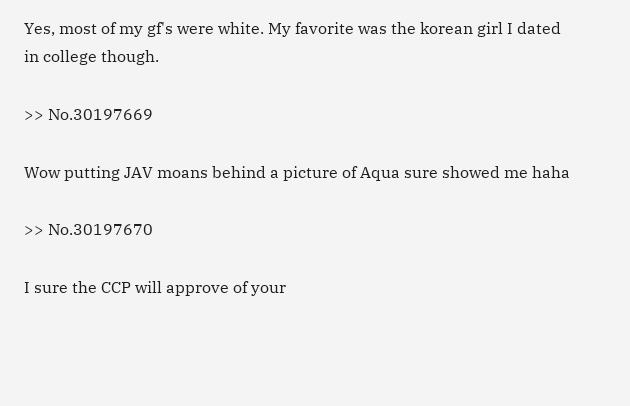Yes, most of my gf's were white. My favorite was the korean girl I dated in college though.

>> No.30197669

Wow putting JAV moans behind a picture of Aqua sure showed me haha

>> No.30197670

I sure the CCP will approve of your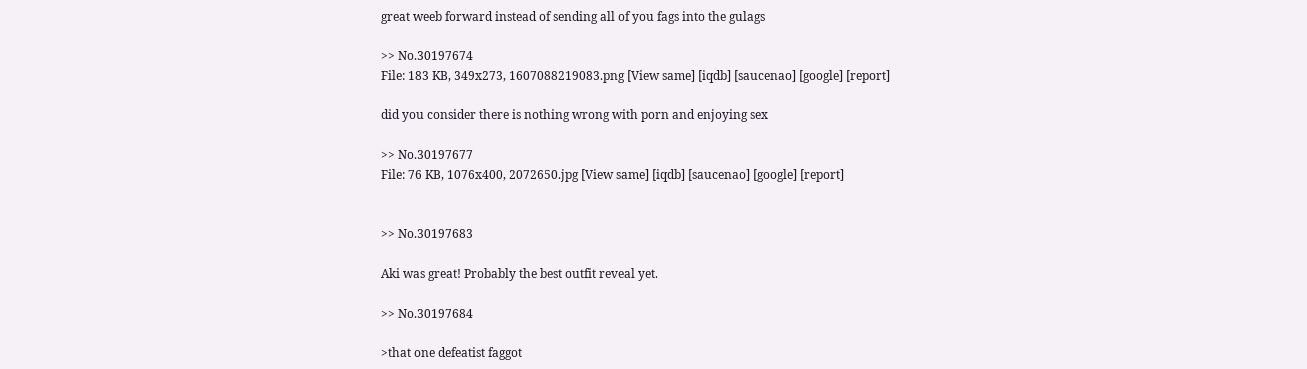great weeb forward instead of sending all of you fags into the gulags

>> No.30197674
File: 183 KB, 349x273, 1607088219083.png [View same] [iqdb] [saucenao] [google] [report]

did you consider there is nothing wrong with porn and enjoying sex

>> No.30197677
File: 76 KB, 1076x400, 2072650.jpg [View same] [iqdb] [saucenao] [google] [report]


>> No.30197683

Aki was great! Probably the best outfit reveal yet.

>> No.30197684

>that one defeatist faggot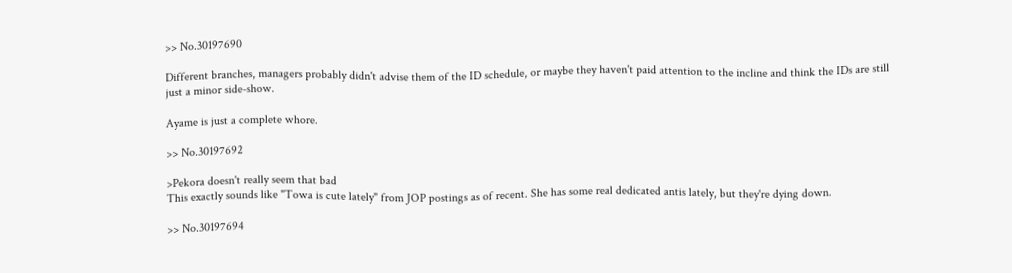>> No.30197690

Different branches, managers probably didn't advise them of the ID schedule, or maybe they haven't paid attention to the incline and think the IDs are still just a minor side-show.

Ayame is just a complete whore.

>> No.30197692

>Pekora doesn't really seem that bad
This exactly sounds like "Towa is cute lately" from JOP postings as of recent. She has some real dedicated antis lately, but they're dying down.

>> No.30197694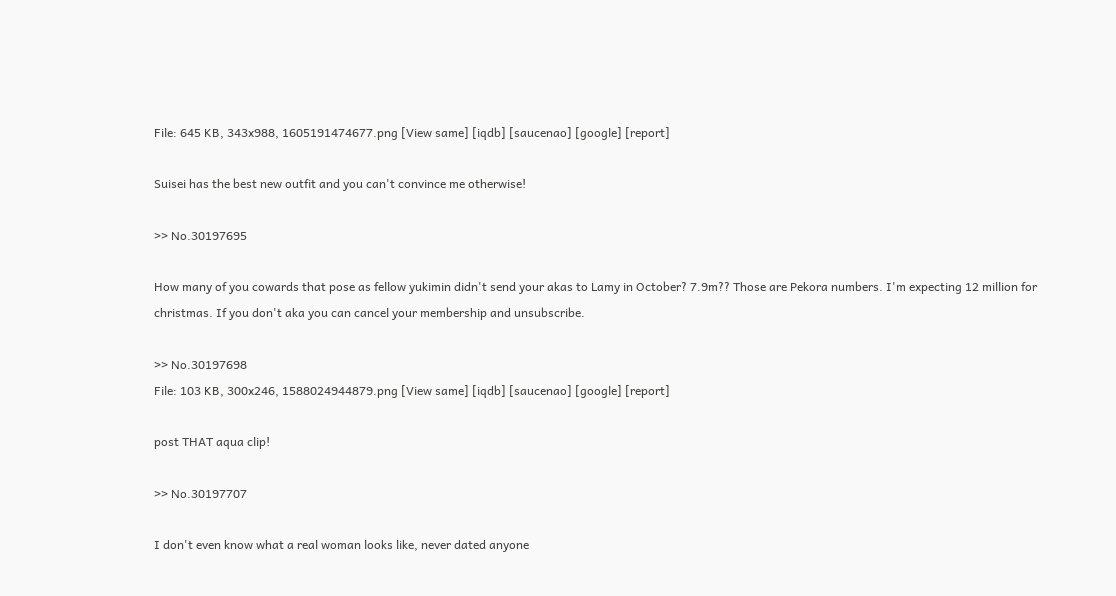File: 645 KB, 343x988, 1605191474677.png [View same] [iqdb] [saucenao] [google] [report]

Suisei has the best new outfit and you can't convince me otherwise!

>> No.30197695

How many of you cowards that pose as fellow yukimin didn't send your akas to Lamy in October? 7.9m?? Those are Pekora numbers. I'm expecting 12 million for christmas. If you don't aka you can cancel your membership and unsubscribe.

>> No.30197698
File: 103 KB, 300x246, 1588024944879.png [View same] [iqdb] [saucenao] [google] [report]

post THAT aqua clip!

>> No.30197707

I don't even know what a real woman looks like, never dated anyone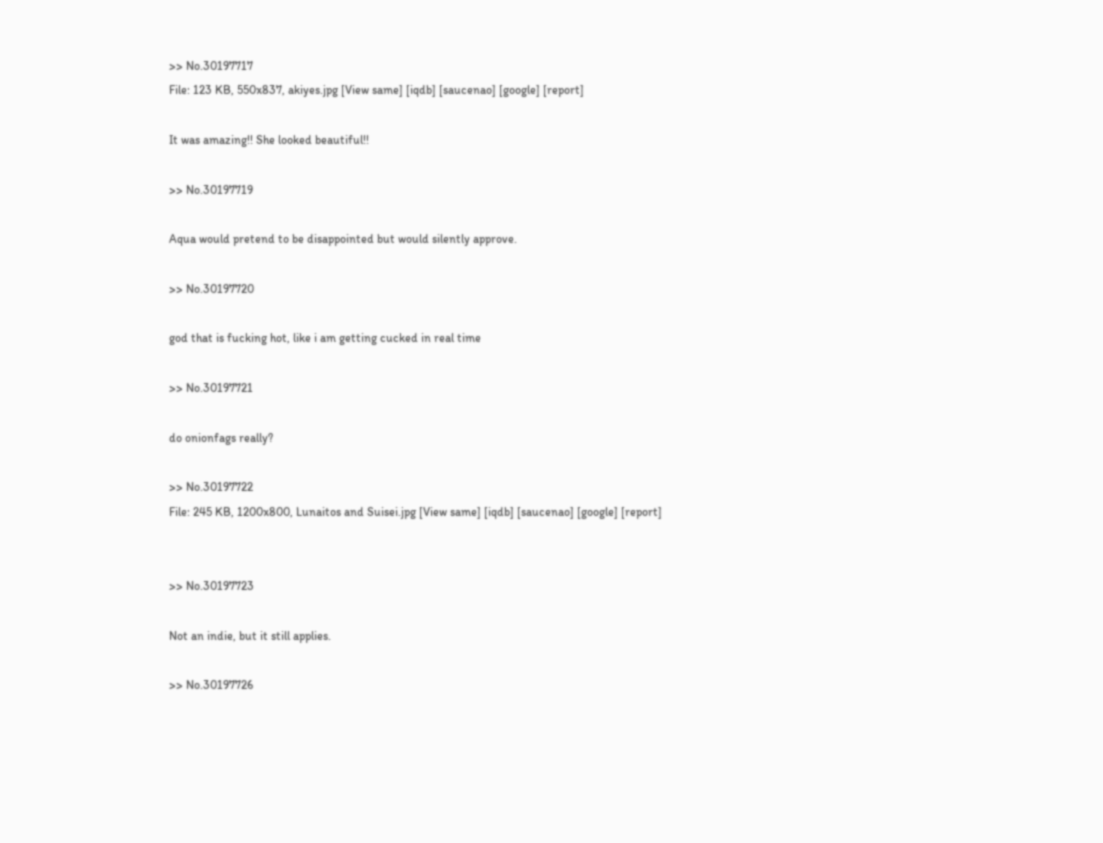>> No.30197717
File: 123 KB, 550x837, akiyes.jpg [View same] [iqdb] [saucenao] [google] [report]

It was amazing!! She looked beautiful!!

>> No.30197719

Aqua would pretend to be disappointed but would silently approve.

>> No.30197720

god that is fucking hot, like i am getting cucked in real time

>> No.30197721

do onionfags really?

>> No.30197722
File: 245 KB, 1200x800, Lunaitos and Suisei.jpg [View same] [iqdb] [saucenao] [google] [report]


>> No.30197723

Not an indie, but it still applies.

>> No.30197726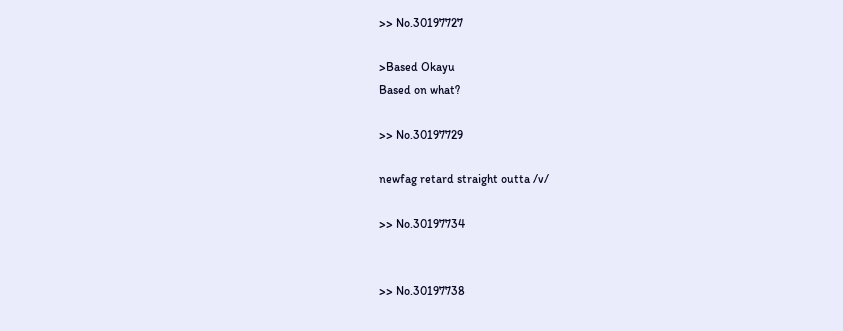>> No.30197727

>Based Okayu
Based on what?

>> No.30197729

newfag retard straight outta /v/

>> No.30197734


>> No.30197738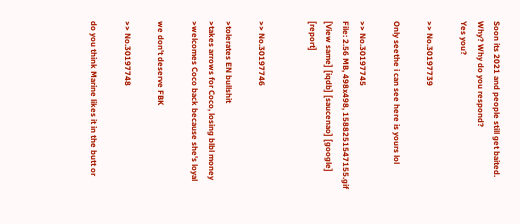Soon its 2021 and people still get baited.
Why? Why do you respond?
Yes you?

>> No.30197739

Only seethe i can see here is yours lol

>> No.30197745
File: 2.56 MB, 498x498, 1588251547155.gif [View same] [iqdb] [saucenao] [google] [report]


>> No.30197746

>tolerates EN bullshit
>takes arrows for Coco, losing blbl money
>welcomes Coco back because she's loyal

we don't deserve FBK

>> No.30197748

do you think Marine likes it in the butt or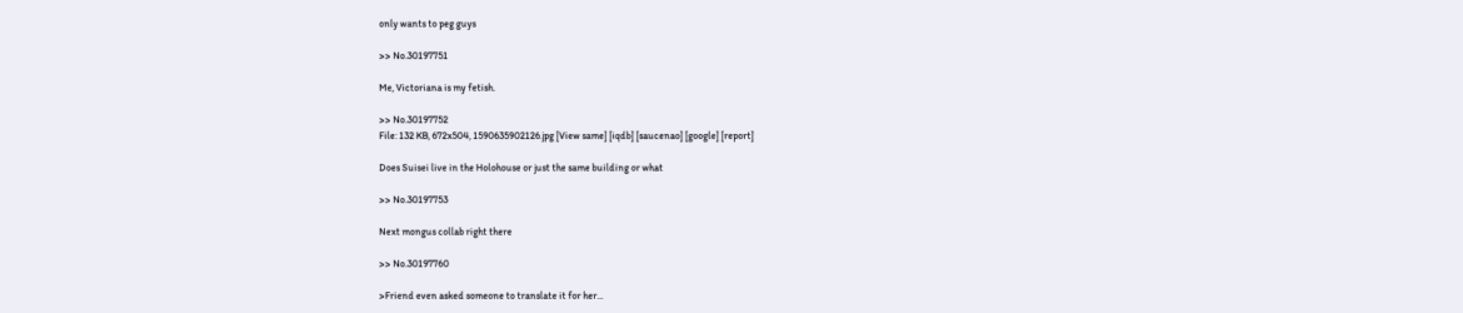only wants to peg guys

>> No.30197751

Me, Victoriana is my fetish.

>> No.30197752
File: 132 KB, 672x504, 1590635902126.jpg [View same] [iqdb] [saucenao] [google] [report]

Does Suisei live in the Holohouse or just the same building or what

>> No.30197753

Next mongus collab right there

>> No.30197760

>Friend even asked someone to translate it for her...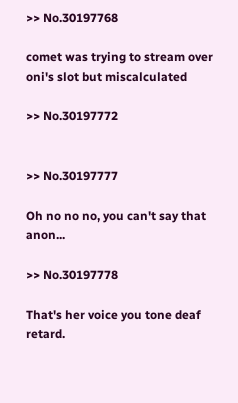>> No.30197768

comet was trying to stream over oni's slot but miscalculated

>> No.30197772


>> No.30197777

Oh no no no, you can't say that anon...

>> No.30197778

That's her voice you tone deaf retard.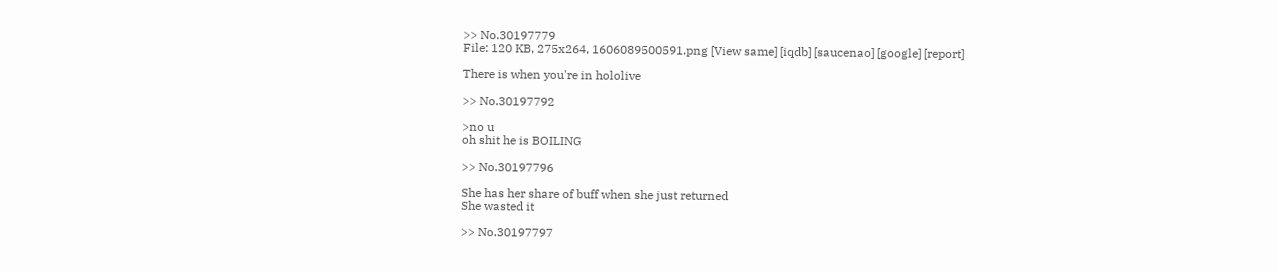>> No.30197779
File: 120 KB, 275x264, 1606089500591.png [View same] [iqdb] [saucenao] [google] [report]

There is when you're in hololive

>> No.30197792

>no u
oh shit he is BOILING

>> No.30197796

She has her share of buff when she just returned
She wasted it

>> No.30197797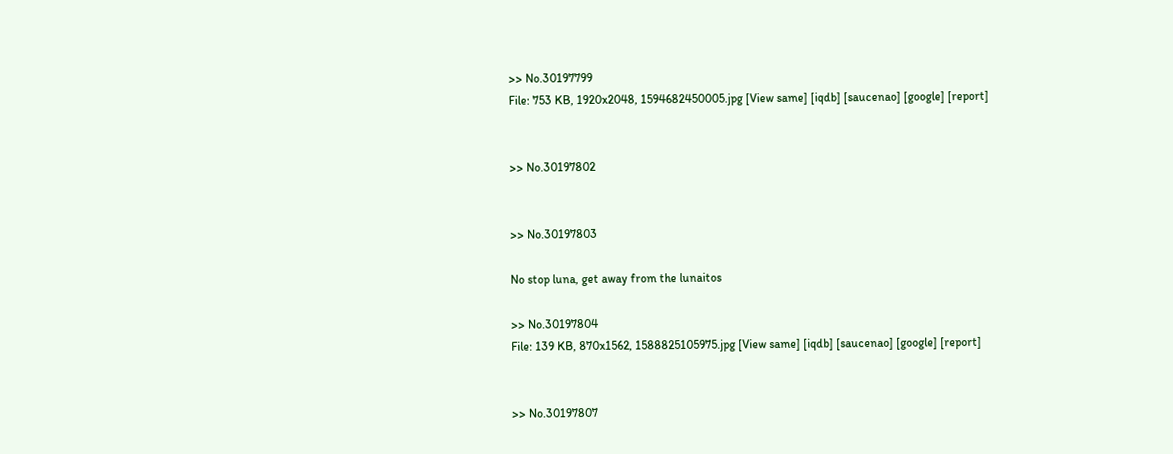>> No.30197799
File: 753 KB, 1920x2048, 1594682450005.jpg [View same] [iqdb] [saucenao] [google] [report]


>> No.30197802


>> No.30197803

No stop luna, get away from the lunaitos

>> No.30197804
File: 139 KB, 870x1562, 1588825105975.jpg [View same] [iqdb] [saucenao] [google] [report]


>> No.30197807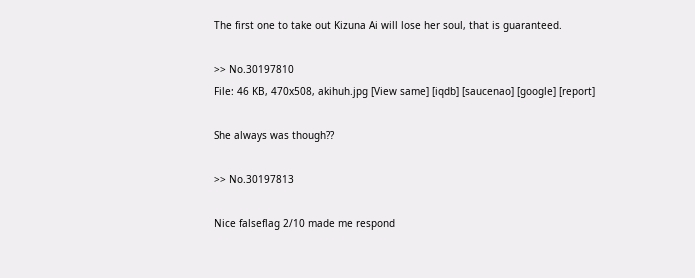The first one to take out Kizuna Ai will lose her soul, that is guaranteed.

>> No.30197810
File: 46 KB, 470x508, akihuh.jpg [View same] [iqdb] [saucenao] [google] [report]

She always was though??

>> No.30197813

Nice falseflag 2/10 made me respond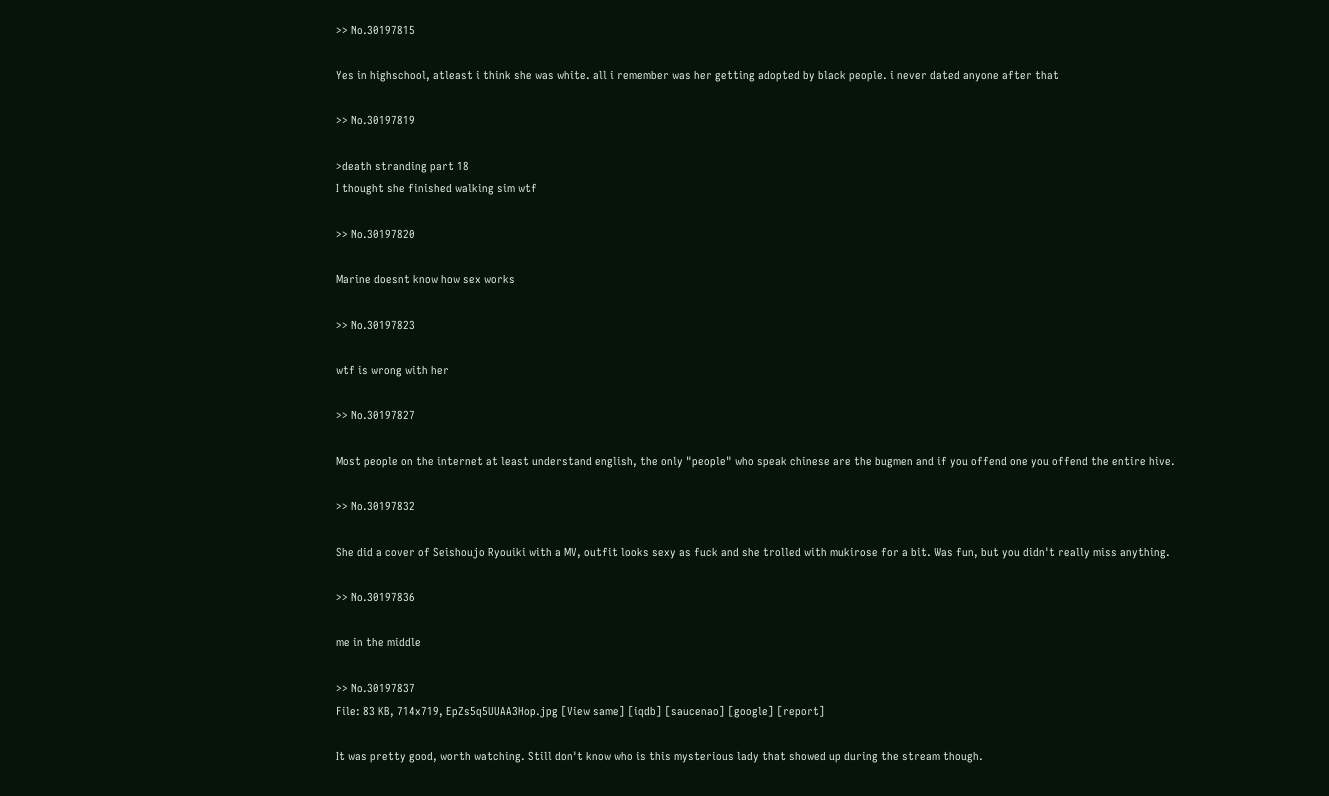>> No.30197815

Yes in highschool, atleast i think she was white. all i remember was her getting adopted by black people. i never dated anyone after that

>> No.30197819

>death stranding part 18
I thought she finished walking sim wtf

>> No.30197820

Marine doesnt know how sex works

>> No.30197823

wtf is wrong with her

>> No.30197827

Most people on the internet at least understand english, the only "people" who speak chinese are the bugmen and if you offend one you offend the entire hive.

>> No.30197832

She did a cover of Seishoujo Ryouiki with a MV, outfit looks sexy as fuck and she trolled with mukirose for a bit. Was fun, but you didn't really miss anything.

>> No.30197836

me in the middle

>> No.30197837
File: 83 KB, 714x719, EpZs5q5UUAA3Hop.jpg [View same] [iqdb] [saucenao] [google] [report]

It was pretty good, worth watching. Still don't know who is this mysterious lady that showed up during the stream though.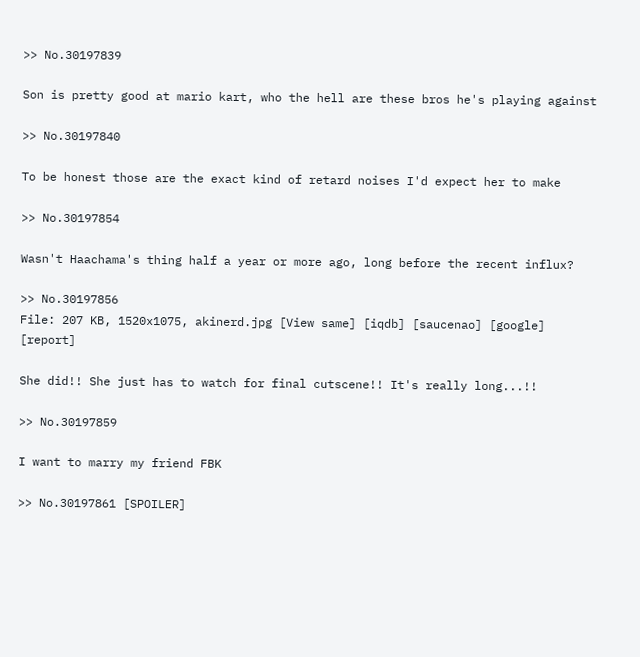>> No.30197839

Son is pretty good at mario kart, who the hell are these bros he's playing against

>> No.30197840

To be honest those are the exact kind of retard noises I'd expect her to make

>> No.30197854

Wasn't Haachama's thing half a year or more ago, long before the recent influx?

>> No.30197856
File: 207 KB, 1520x1075, akinerd.jpg [View same] [iqdb] [saucenao] [google] [report]

She did!! She just has to watch for final cutscene!! It's really long...!!

>> No.30197859

I want to marry my friend FBK

>> No.30197861 [SPOILER]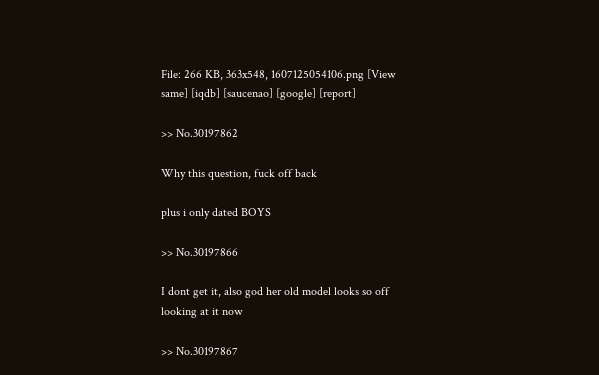File: 266 KB, 363x548, 1607125054106.png [View same] [iqdb] [saucenao] [google] [report]

>> No.30197862

Why this question, fuck off back

plus i only dated BOYS

>> No.30197866

I dont get it, also god her old model looks so off looking at it now

>> No.30197867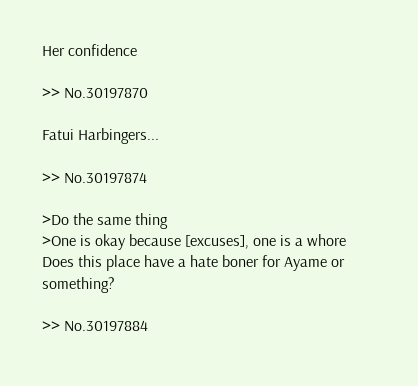Her confidence

>> No.30197870

Fatui Harbingers...

>> No.30197874

>Do the same thing
>One is okay because [excuses], one is a whore
Does this place have a hate boner for Ayame or something?

>> No.30197884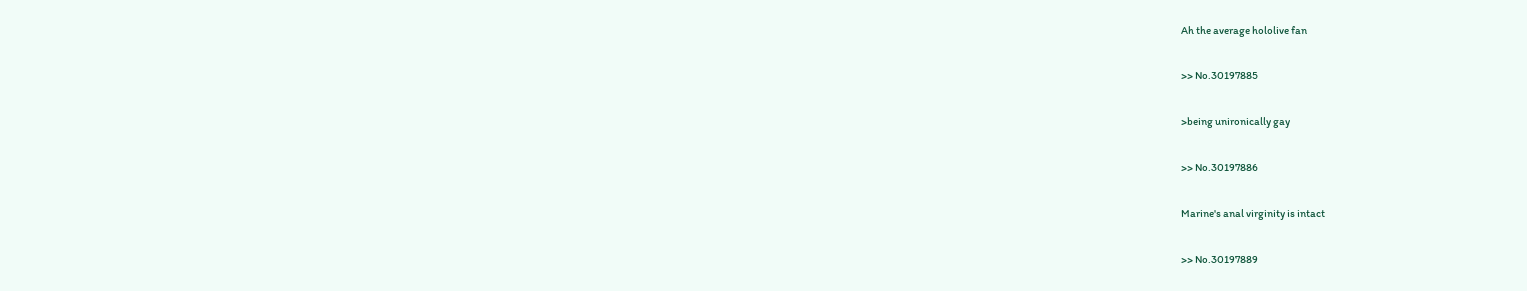Ah the average hololive fan

>> No.30197885

>being unironically gay

>> No.30197886

Marine's anal virginity is intact

>> No.30197889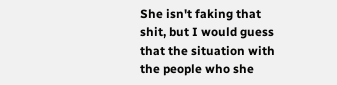She isn't faking that shit, but I would guess that the situation with the people who she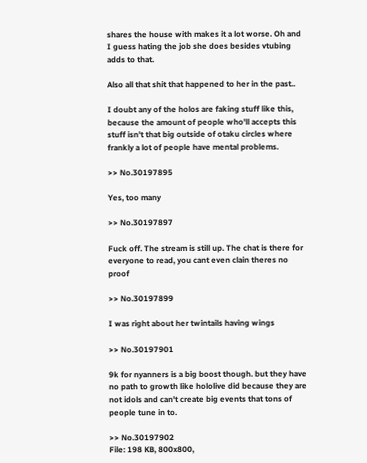shares the house with makes it a lot worse. Oh and I guess hating the job she does besides vtubing adds to that.

Also all that shit that happened to her in the past..

I doubt any of the holos are faking stuff like this, because the amount of people who'll accepts this stuff isn't that big outside of otaku circles where frankly a lot of people have mental problems.

>> No.30197895

Yes, too many

>> No.30197897

Fuck off. The stream is still up. The chat is there for everyone to read, you cant even clain theres no proof

>> No.30197899

I was right about her twintails having wings

>> No.30197901

9k for nyanners is a big boost though. but they have no path to growth like hololive did because they are not idols and can't create big events that tons of people tune in to.

>> No.30197902
File: 198 KB, 800x800,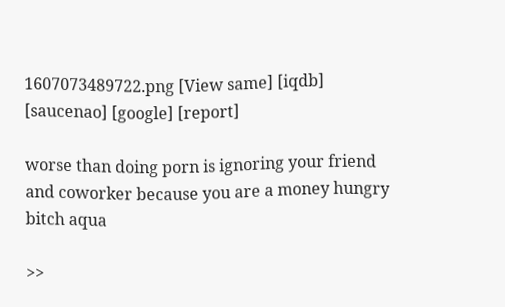1607073489722.png [View same] [iqdb] [saucenao] [google] [report]

worse than doing porn is ignoring your friend and coworker because you are a money hungry bitch aqua

>>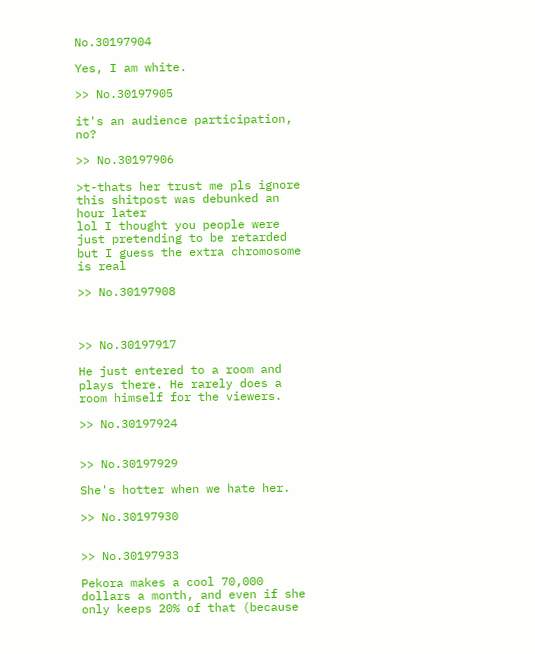No.30197904

Yes, I am white.

>> No.30197905

it's an audience participation, no?

>> No.30197906

>t-thats her trust me pls ignore this shitpost was debunked an hour later
lol I thought you people were just pretending to be retarded but I guess the extra chromosome is real

>> No.30197908



>> No.30197917

He just entered to a room and plays there. He rarely does a room himself for the viewers.

>> No.30197924


>> No.30197929

She's hotter when we hate her.

>> No.30197930


>> No.30197933

Pekora makes a cool 70,000 dollars a month, and even if she only keeps 20% of that (because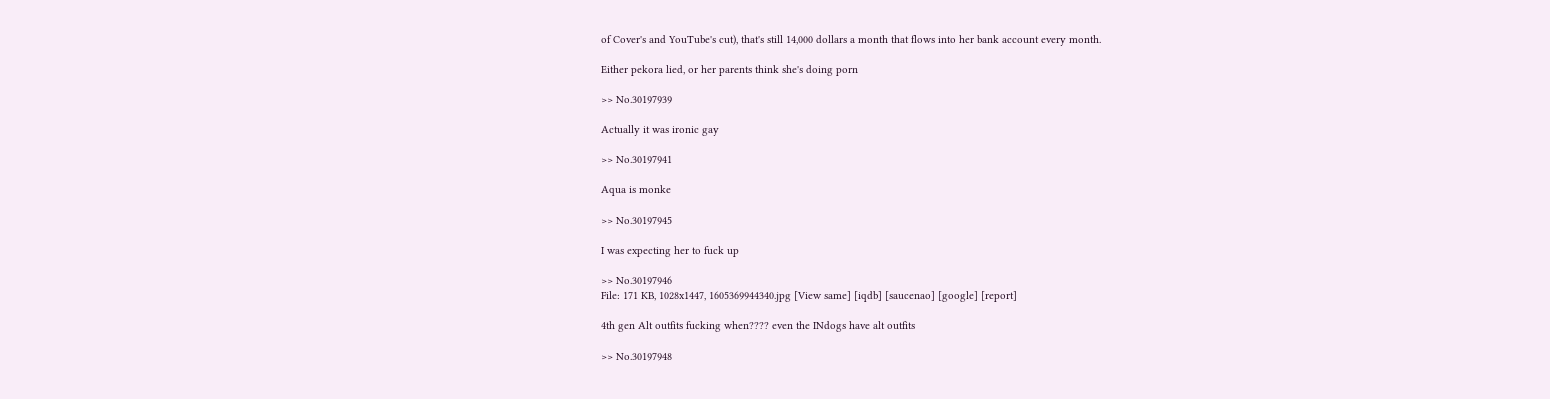of Cover's and YouTube's cut), that's still 14,000 dollars a month that flows into her bank account every month.

Either pekora lied, or her parents think she's doing porn

>> No.30197939

Actually it was ironic gay

>> No.30197941

Aqua is monke

>> No.30197945

I was expecting her to fuck up

>> No.30197946
File: 171 KB, 1028x1447, 1605369944340.jpg [View same] [iqdb] [saucenao] [google] [report]

4th gen Alt outfits fucking when???? even the INdogs have alt outfits

>> No.30197948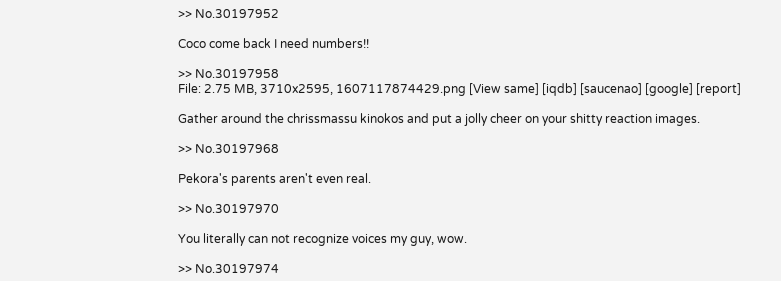>> No.30197952

Coco come back I need numbers!!

>> No.30197958
File: 2.75 MB, 3710x2595, 1607117874429.png [View same] [iqdb] [saucenao] [google] [report]

Gather around the chrissmassu kinokos and put a jolly cheer on your shitty reaction images.

>> No.30197968

Pekora's parents aren't even real.

>> No.30197970

You literally can not recognize voices my guy, wow.

>> No.30197974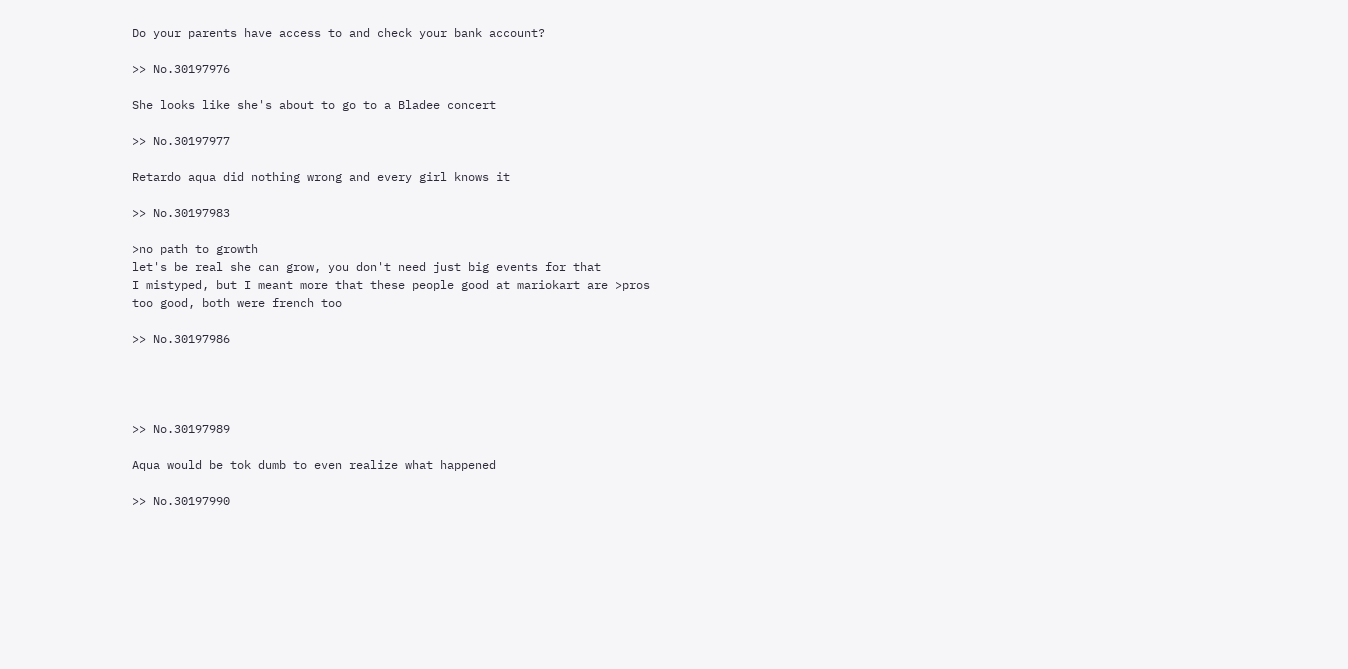Do your parents have access to and check your bank account?

>> No.30197976

She looks like she's about to go to a Bladee concert

>> No.30197977

Retardo aqua did nothing wrong and every girl knows it

>> No.30197983

>no path to growth
let's be real she can grow, you don't need just big events for that
I mistyped, but I meant more that these people good at mariokart are >pros
too good, both were french too

>> No.30197986




>> No.30197989

Aqua would be tok dumb to even realize what happened

>> No.30197990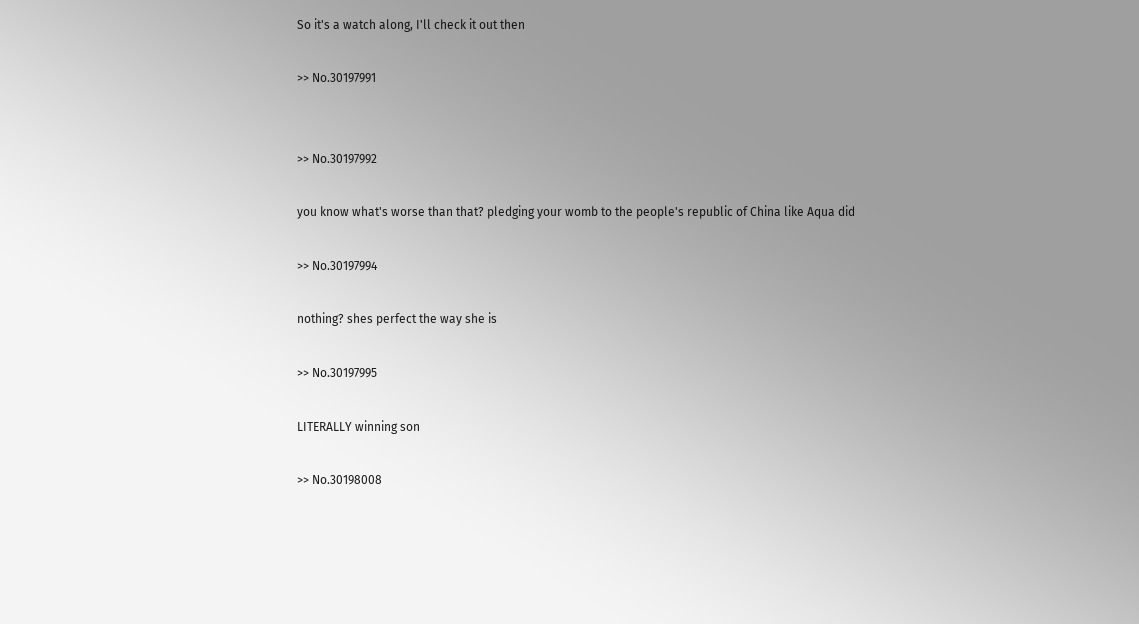So it's a watch along, I'll check it out then

>> No.30197991


>> No.30197992

you know what's worse than that? pledging your womb to the people's republic of China like Aqua did

>> No.30197994

nothing? shes perfect the way she is

>> No.30197995

LITERALLY winning son

>> No.30198008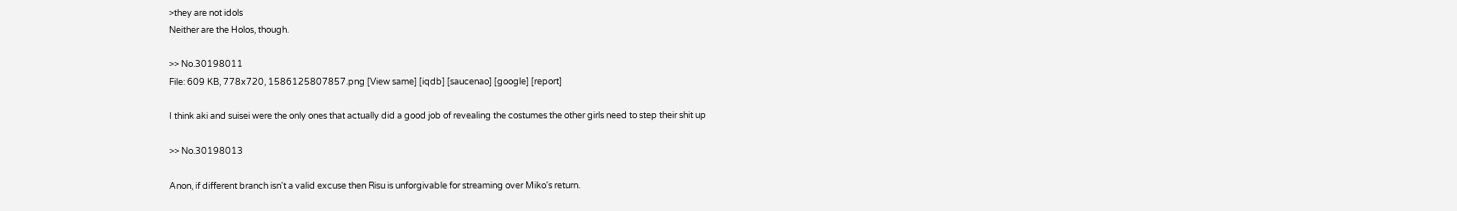>they are not idols
Neither are the Holos, though.

>> No.30198011
File: 609 KB, 778x720, 1586125807857.png [View same] [iqdb] [saucenao] [google] [report]

I think aki and suisei were the only ones that actually did a good job of revealing the costumes the other girls need to step their shit up

>> No.30198013

Anon, if different branch isn't a valid excuse then Risu is unforgivable for streaming over Miko's return.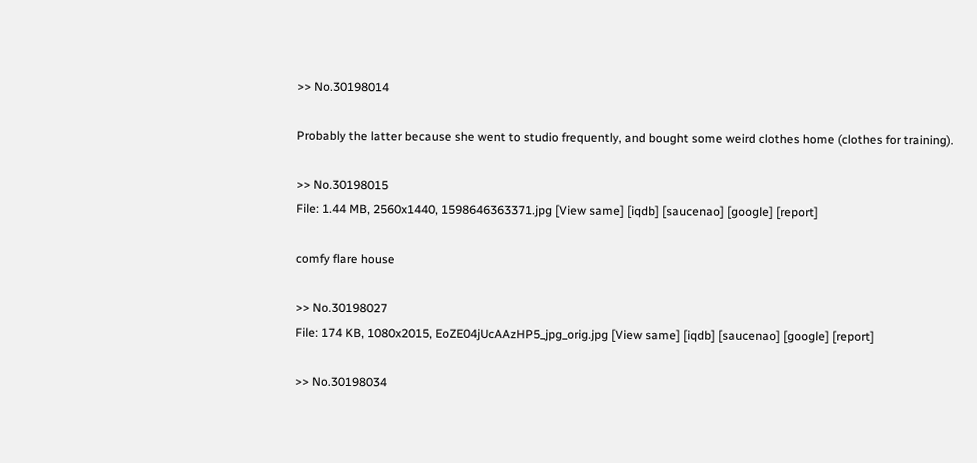>> No.30198014

Probably the latter because she went to studio frequently, and bought some weird clothes home (clothes for training).

>> No.30198015
File: 1.44 MB, 2560x1440, 1598646363371.jpg [View same] [iqdb] [saucenao] [google] [report]

comfy flare house

>> No.30198027
File: 174 KB, 1080x2015, EoZE04jUcAAzHP5_jpg_orig.jpg [View same] [iqdb] [saucenao] [google] [report]

>> No.30198034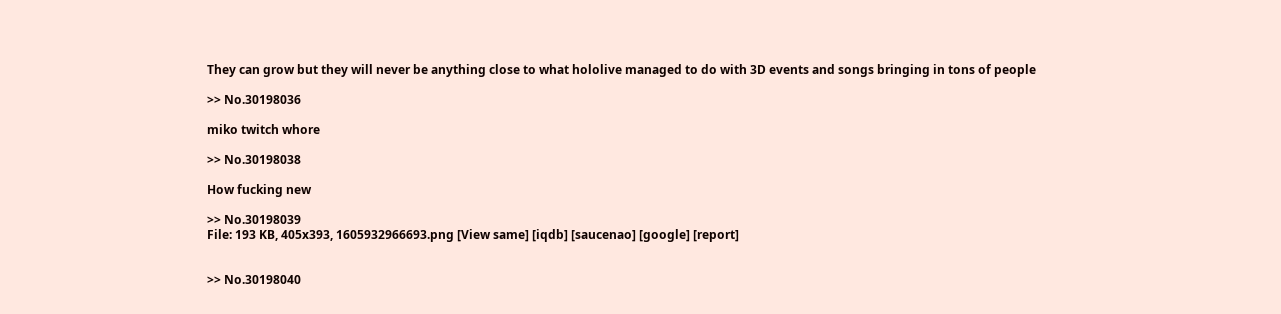They can grow but they will never be anything close to what hololive managed to do with 3D events and songs bringing in tons of people

>> No.30198036

miko twitch whore

>> No.30198038

How fucking new

>> No.30198039
File: 193 KB, 405x393, 1605932966693.png [View same] [iqdb] [saucenao] [google] [report]


>> No.30198040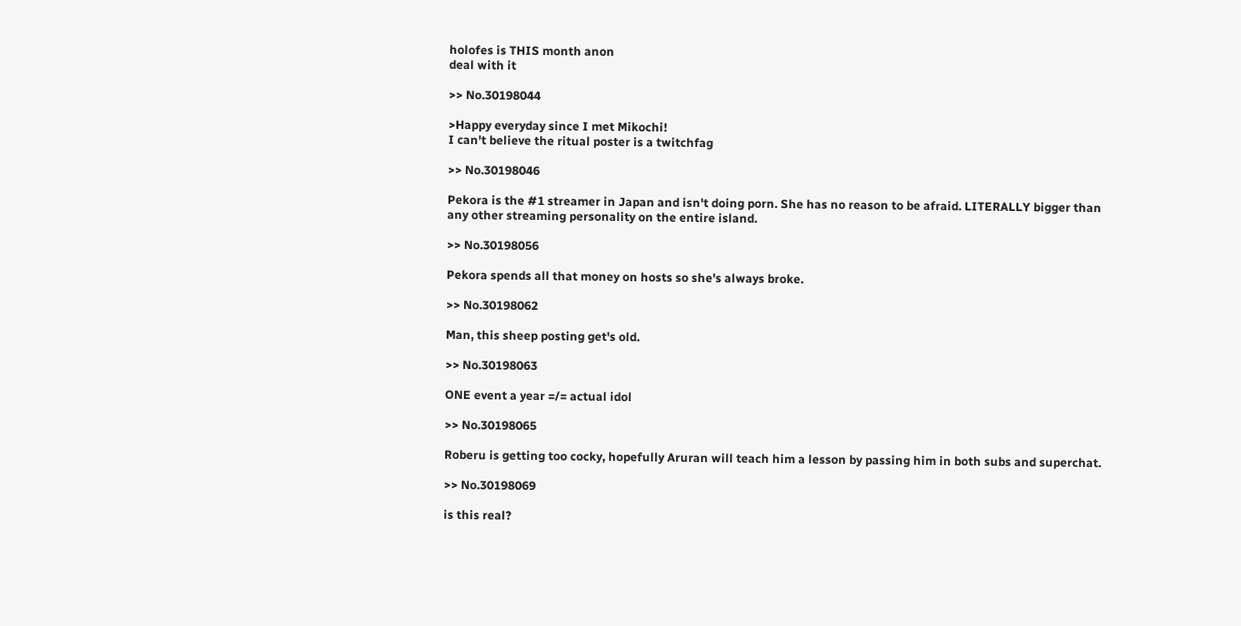holofes is THIS month anon
deal with it

>> No.30198044

>Happy everyday since I met Mikochi!
I can't believe the ritual poster is a twitchfag

>> No.30198046

Pekora is the #1 streamer in Japan and isn't doing porn. She has no reason to be afraid. LITERALLY bigger than any other streaming personality on the entire island.

>> No.30198056

Pekora spends all that money on hosts so she's always broke.

>> No.30198062

Man, this sheep posting get's old.

>> No.30198063

ONE event a year =/= actual idol

>> No.30198065

Roberu is getting too cocky, hopefully Aruran will teach him a lesson by passing him in both subs and superchat.

>> No.30198069

is this real?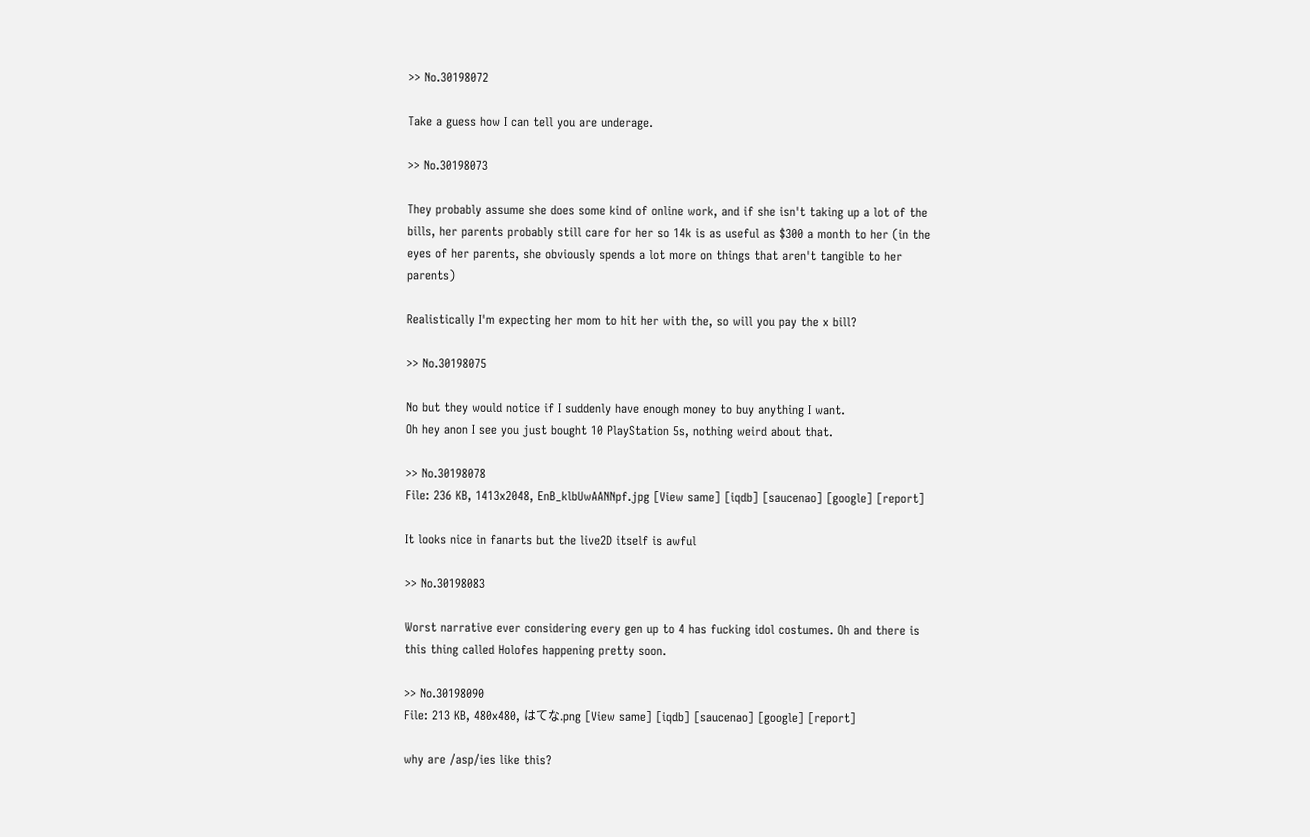>> No.30198072

Take a guess how I can tell you are underage.

>> No.30198073

They probably assume she does some kind of online work, and if she isn't taking up a lot of the bills, her parents probably still care for her so 14k is as useful as $300 a month to her (in the eyes of her parents, she obviously spends a lot more on things that aren't tangible to her parents)

Realistically I'm expecting her mom to hit her with the, so will you pay the x bill?

>> No.30198075

No but they would notice if I suddenly have enough money to buy anything I want.
Oh hey anon I see you just bought 10 PlayStation 5s, nothing weird about that.

>> No.30198078
File: 236 KB, 1413x2048, EnB_klbUwAANNpf.jpg [View same] [iqdb] [saucenao] [google] [report]

It looks nice in fanarts but the live2D itself is awful

>> No.30198083

Worst narrative ever considering every gen up to 4 has fucking idol costumes. Oh and there is this thing called Holofes happening pretty soon.

>> No.30198090
File: 213 KB, 480x480, はてな.png [View same] [iqdb] [saucenao] [google] [report]

why are /asp/ies like this?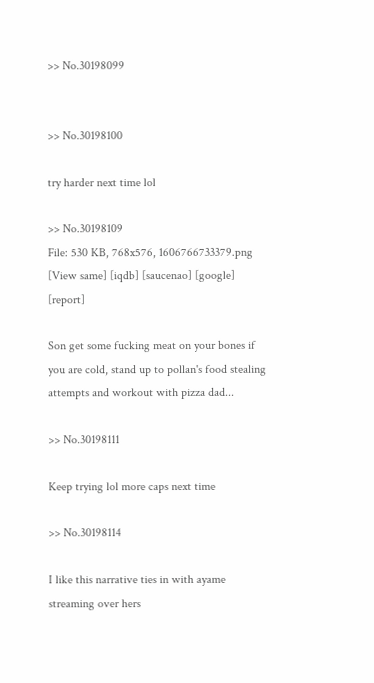>> No.30198099


>> No.30198100

try harder next time lol

>> No.30198109
File: 530 KB, 768x576, 1606766733379.png [View same] [iqdb] [saucenao] [google] [report]

Son get some fucking meat on your bones if you are cold, stand up to pollan's food stealing attempts and workout with pizza dad...

>> No.30198111

Keep trying lol more caps next time

>> No.30198114

I like this narrative ties in with ayame streaming over hers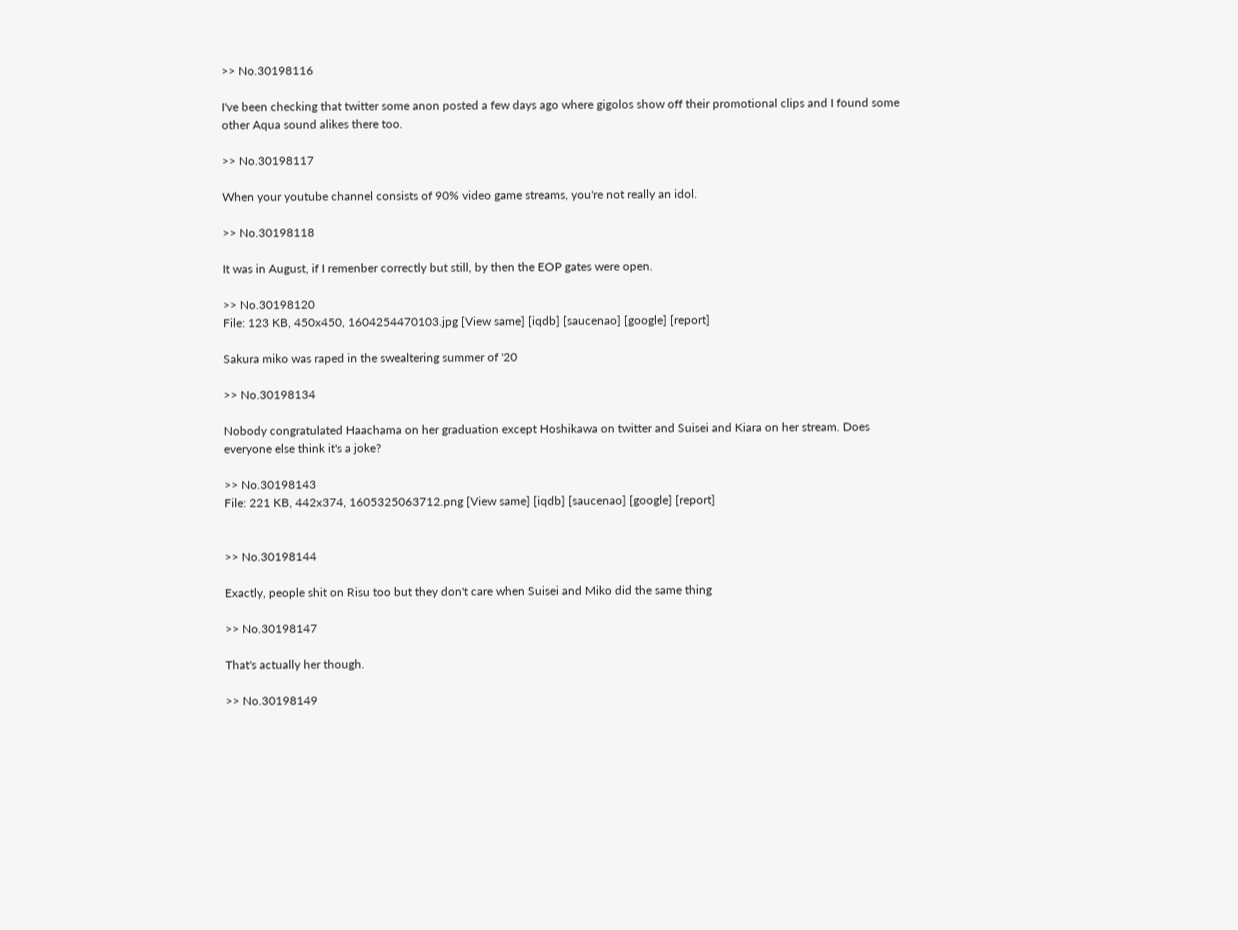>> No.30198116

I've been checking that twitter some anon posted a few days ago where gigolos show off their promotional clips and I found some other Aqua sound alikes there too.

>> No.30198117

When your youtube channel consists of 90% video game streams, you're not really an idol.

>> No.30198118

It was in August, if I remenber correctly but still, by then the EOP gates were open.

>> No.30198120
File: 123 KB, 450x450, 1604254470103.jpg [View same] [iqdb] [saucenao] [google] [report]

Sakura miko was raped in the swealtering summer of '20

>> No.30198134

Nobody congratulated Haachama on her graduation except Hoshikawa on twitter and Suisei and Kiara on her stream. Does everyone else think it's a joke?

>> No.30198143
File: 221 KB, 442x374, 1605325063712.png [View same] [iqdb] [saucenao] [google] [report]


>> No.30198144

Exactly, people shit on Risu too but they don't care when Suisei and Miko did the same thing

>> No.30198147

That's actually her though.

>> No.30198149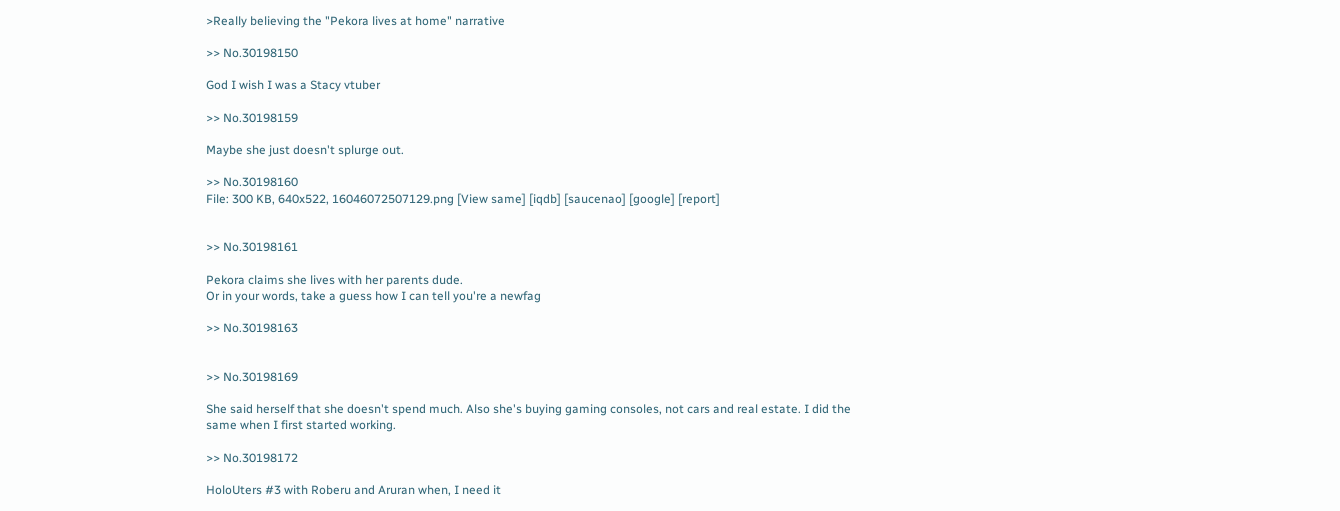>Really believing the "Pekora lives at home" narrative

>> No.30198150

God I wish I was a Stacy vtuber

>> No.30198159

Maybe she just doesn't splurge out.

>> No.30198160
File: 300 KB, 640x522, 16046072507129.png [View same] [iqdb] [saucenao] [google] [report]


>> No.30198161

Pekora claims she lives with her parents dude.
Or in your words, take a guess how I can tell you're a newfag

>> No.30198163


>> No.30198169

She said herself that she doesn't spend much. Also she's buying gaming consoles, not cars and real estate. I did the same when I first started working.

>> No.30198172

HoloUters #3 with Roberu and Aruran when, I need it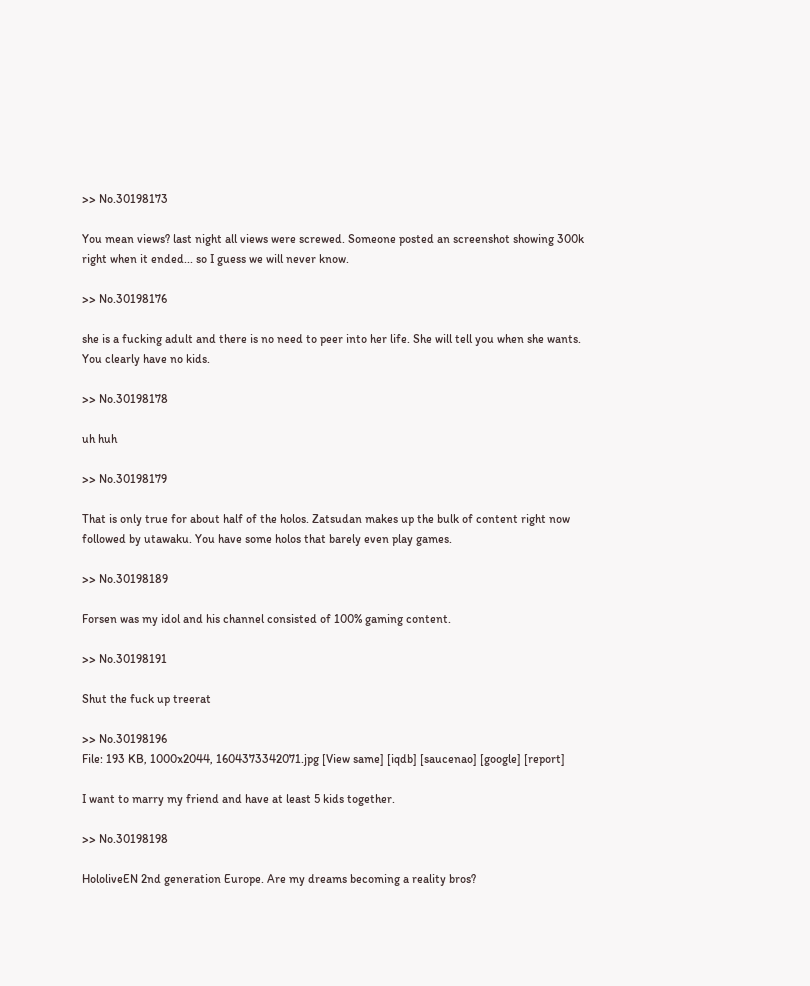>> No.30198173

You mean views? last night all views were screwed. Someone posted an screenshot showing 300k right when it ended... so I guess we will never know.

>> No.30198176

she is a fucking adult and there is no need to peer into her life. She will tell you when she wants.
You clearly have no kids.

>> No.30198178

uh huh

>> No.30198179

That is only true for about half of the holos. Zatsudan makes up the bulk of content right now followed by utawaku. You have some holos that barely even play games.

>> No.30198189

Forsen was my idol and his channel consisted of 100% gaming content.

>> No.30198191

Shut the fuck up treerat

>> No.30198196
File: 193 KB, 1000x2044, 1604373342071.jpg [View same] [iqdb] [saucenao] [google] [report]

I want to marry my friend and have at least 5 kids together.

>> No.30198198

HololiveEN 2nd generation Europe. Are my dreams becoming a reality bros?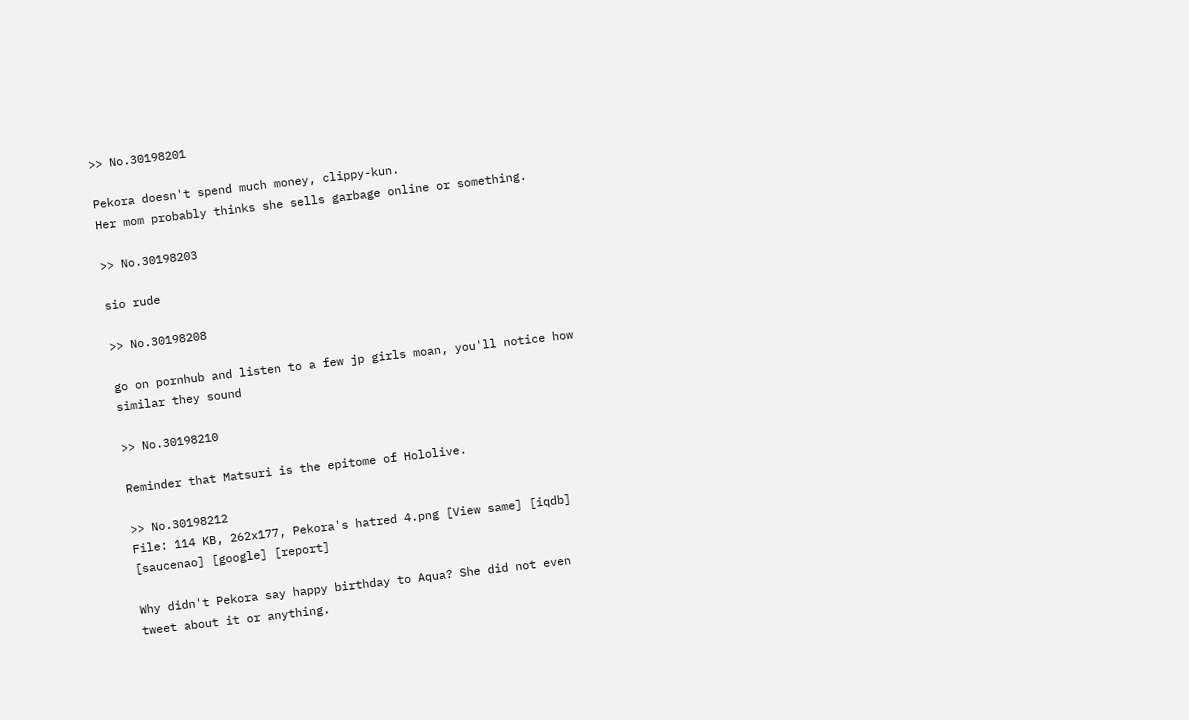>> No.30198201

Pekora doesn't spend much money, clippy-kun.
Her mom probably thinks she sells garbage online or something.

>> No.30198203

sio rude

>> No.30198208

go on pornhub and listen to a few jp girls moan, you'll notice how similar they sound

>> No.30198210

Reminder that Matsuri is the epitome of Hololive.

>> No.30198212
File: 114 KB, 262x177, Pekora's hatred 4.png [View same] [iqdb] [saucenao] [google] [report]

Why didn't Pekora say happy birthday to Aqua? She did not even tweet about it or anything.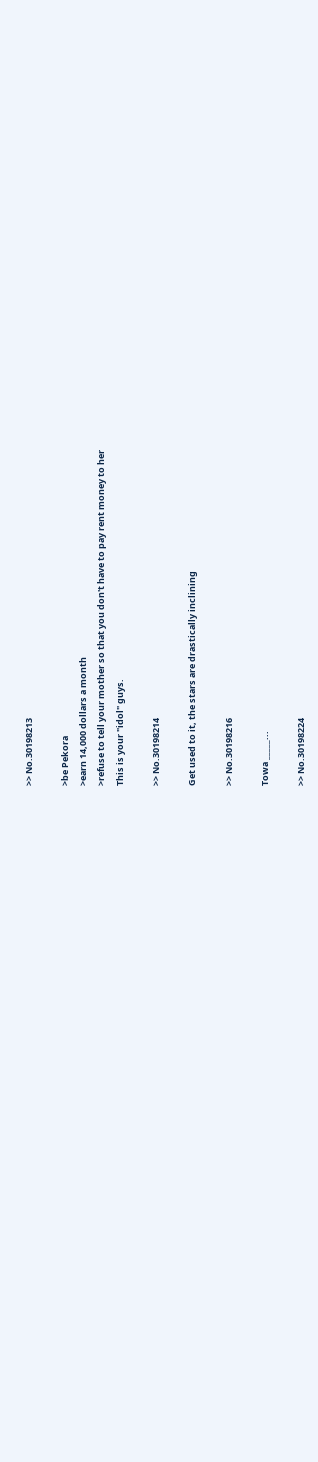>> No.30198213

>be Pekora
>earn 14,000 dollars a month
>refuse to tell your mother so that you don't have to pay rent money to her
This is your "idol" guys.

>> No.30198214

Get used to it, the stars are drastically inclining

>> No.30198216

Towa _____...

>> No.30198224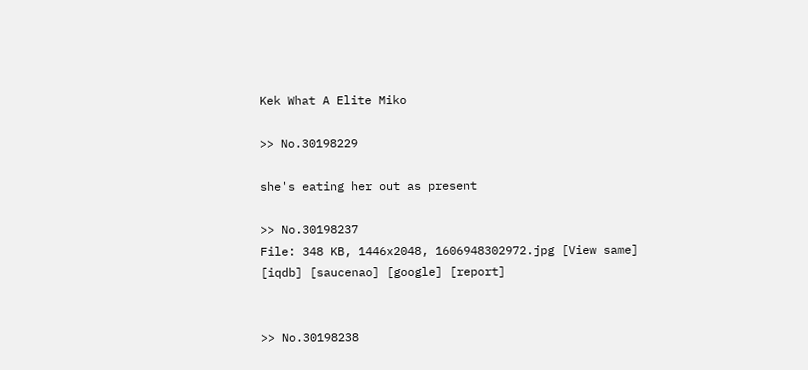Kek What A Elite Miko

>> No.30198229

she's eating her out as present

>> No.30198237
File: 348 KB, 1446x2048, 1606948302972.jpg [View same] [iqdb] [saucenao] [google] [report]


>> No.30198238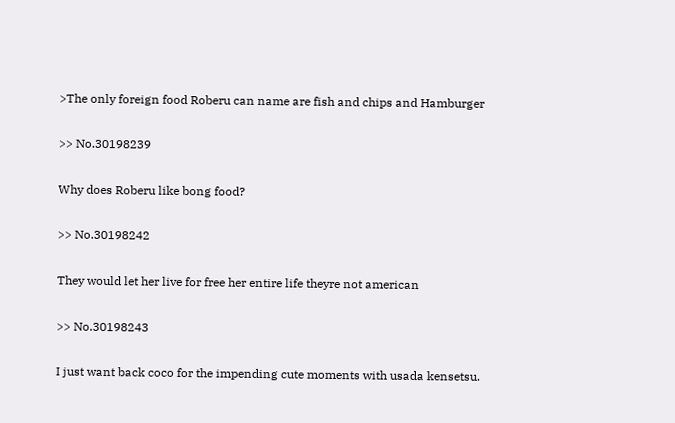>The only foreign food Roberu can name are fish and chips and Hamburger

>> No.30198239

Why does Roberu like bong food?

>> No.30198242

They would let her live for free her entire life theyre not american

>> No.30198243

I just want back coco for the impending cute moments with usada kensetsu.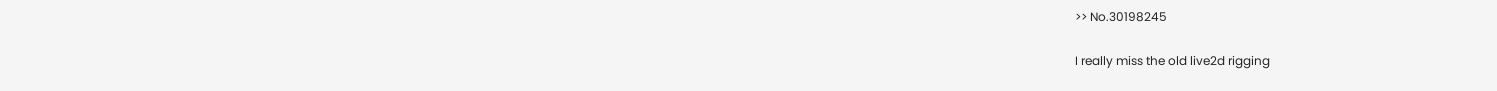>> No.30198245

I really miss the old live2d rigging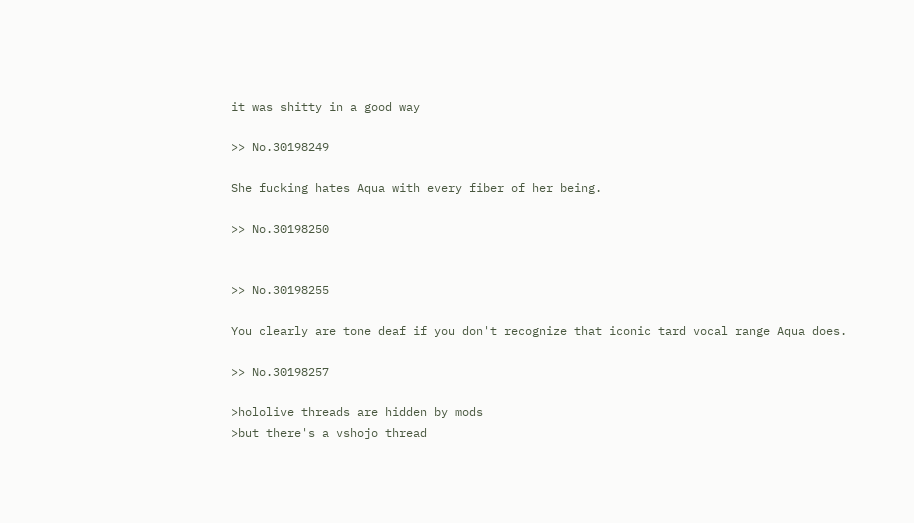it was shitty in a good way

>> No.30198249

She fucking hates Aqua with every fiber of her being.

>> No.30198250


>> No.30198255

You clearly are tone deaf if you don't recognize that iconic tard vocal range Aqua does.

>> No.30198257

>hololive threads are hidden by mods
>but there's a vshojo thread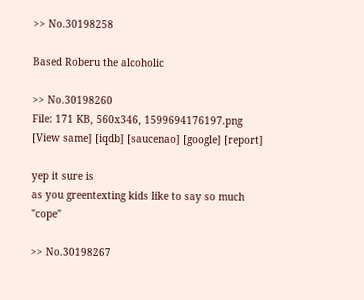>> No.30198258

Based Roberu the alcoholic

>> No.30198260
File: 171 KB, 560x346, 1599694176197.png [View same] [iqdb] [saucenao] [google] [report]

yep it sure is
as you greentexting kids like to say so much "cope"

>> No.30198267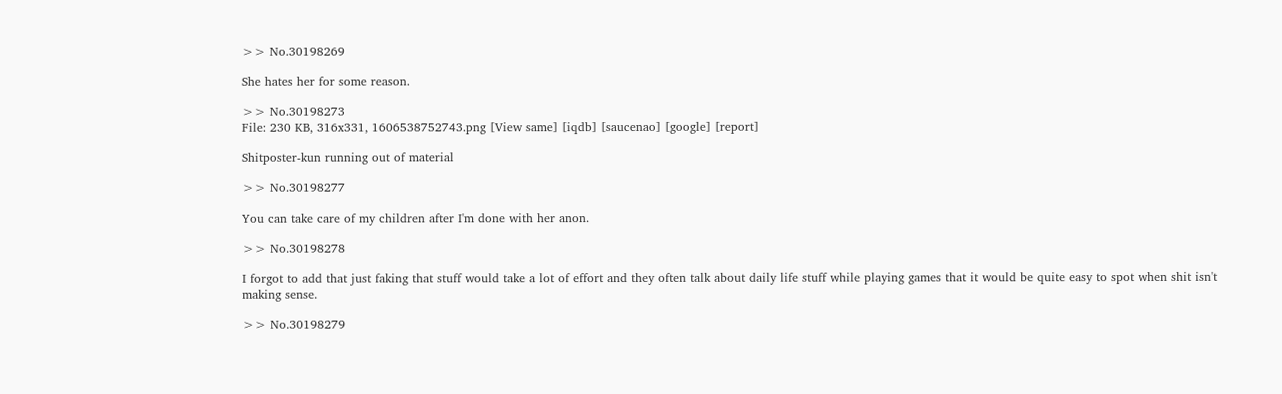>> No.30198269

She hates her for some reason.

>> No.30198273
File: 230 KB, 316x331, 1606538752743.png [View same] [iqdb] [saucenao] [google] [report]

Shitposter-kun running out of material

>> No.30198277

You can take care of my children after I'm done with her anon.

>> No.30198278

I forgot to add that just faking that stuff would take a lot of effort and they often talk about daily life stuff while playing games that it would be quite easy to spot when shit isn't making sense.

>> No.30198279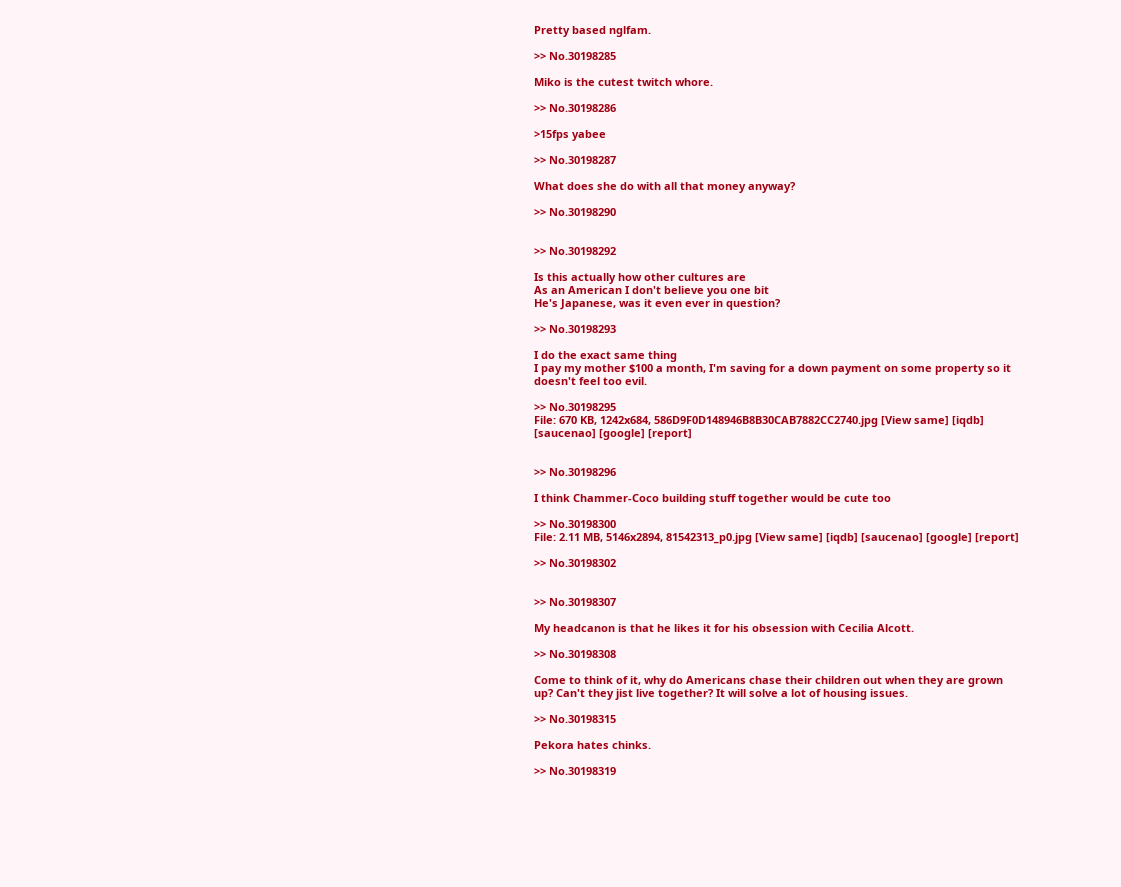Pretty based nglfam.

>> No.30198285

Miko is the cutest twitch whore.

>> No.30198286

>15fps yabee

>> No.30198287

What does she do with all that money anyway?

>> No.30198290


>> No.30198292

Is this actually how other cultures are
As an American I don't believe you one bit
He's Japanese, was it even ever in question?

>> No.30198293

I do the exact same thing
I pay my mother $100 a month, I'm saving for a down payment on some property so it doesn't feel too evil.

>> No.30198295
File: 670 KB, 1242x684, 586D9F0D148946B8B30CAB7882CC2740.jpg [View same] [iqdb] [saucenao] [google] [report]


>> No.30198296

I think Chammer-Coco building stuff together would be cute too

>> No.30198300
File: 2.11 MB, 5146x2894, 81542313_p0.jpg [View same] [iqdb] [saucenao] [google] [report]

>> No.30198302


>> No.30198307

My headcanon is that he likes it for his obsession with Cecilia Alcott.

>> No.30198308

Come to think of it, why do Americans chase their children out when they are grown up? Can't they jist live together? It will solve a lot of housing issues.

>> No.30198315

Pekora hates chinks.

>> No.30198319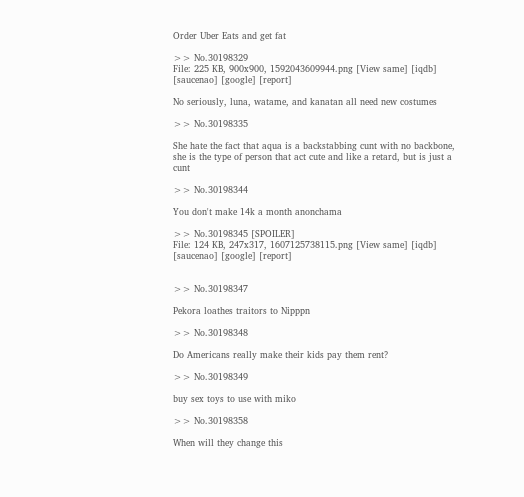Order Uber Eats and get fat

>> No.30198329
File: 225 KB, 900x900, 1592043609944.png [View same] [iqdb] [saucenao] [google] [report]

No seriously, luna, watame, and kanatan all need new costumes

>> No.30198335

She hate the fact that aqua is a backstabbing cunt with no backbone, she is the type of person that act cute and like a retard, but is just a cunt

>> No.30198344

You don't make 14k a month anonchama

>> No.30198345 [SPOILER]
File: 124 KB, 247x317, 1607125738115.png [View same] [iqdb] [saucenao] [google] [report]


>> No.30198347

Pekora loathes traitors to Nipppn

>> No.30198348

Do Americans really make their kids pay them rent?

>> No.30198349

buy sex toys to use with miko

>> No.30198358

When will they change this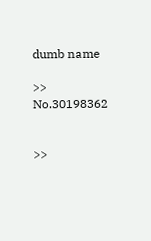dumb name

>> No.30198362


>>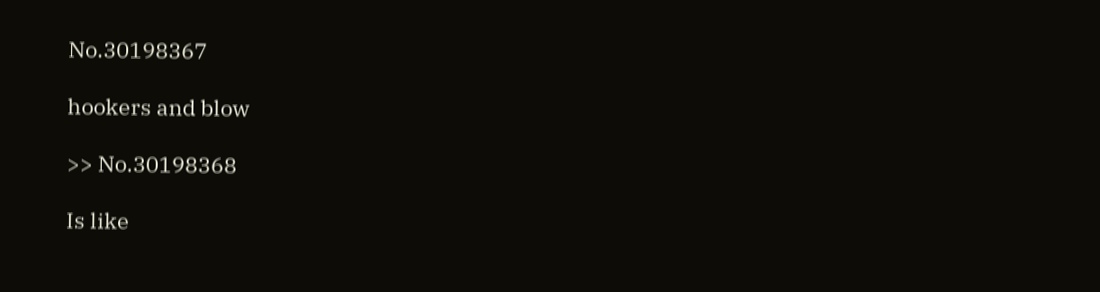No.30198367

hookers and blow

>> No.30198368

Is like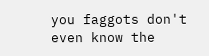you faggots don't even know the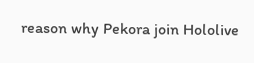reason why Pekora join Hololive